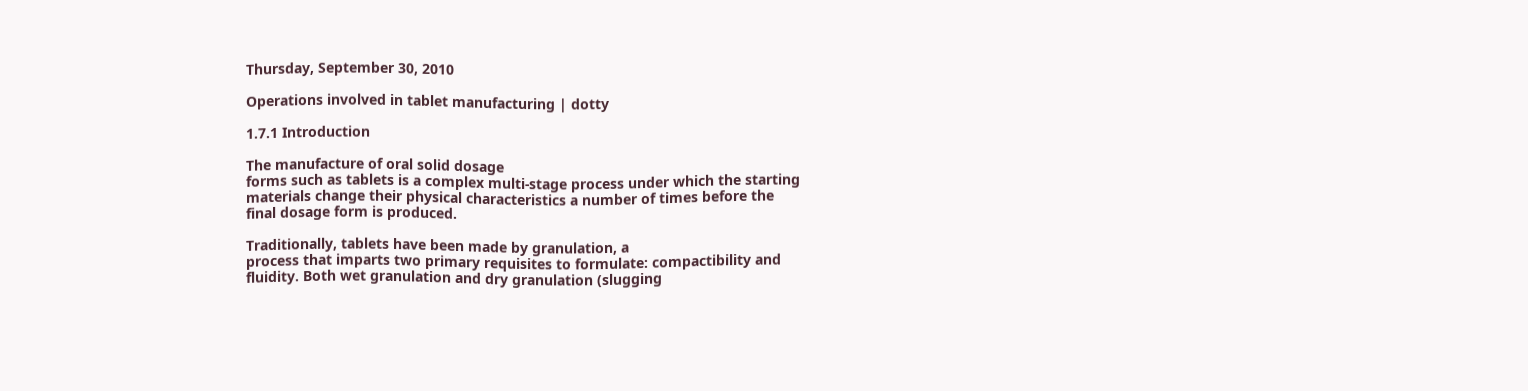Thursday, September 30, 2010

Operations involved in tablet manufacturing | dotty

1.7.1 Introduction

The manufacture of oral solid dosage
forms such as tablets is a complex multi-stage process under which the starting
materials change their physical characteristics a number of times before the
final dosage form is produced.

Traditionally, tablets have been made by granulation, a
process that imparts two primary requisites to formulate: compactibility and
fluidity. Both wet granulation and dry granulation (slugging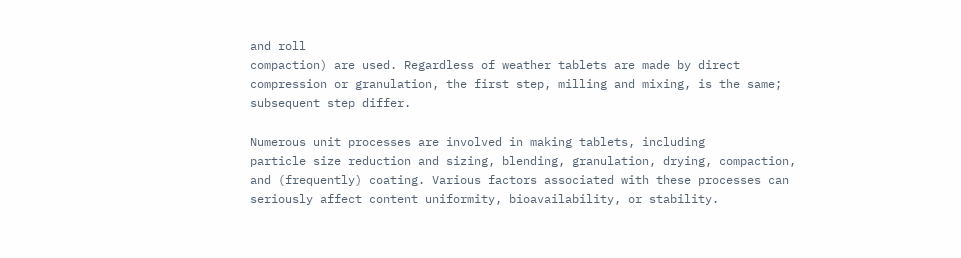and roll
compaction) are used. Regardless of weather tablets are made by direct
compression or granulation, the first step, milling and mixing, is the same;
subsequent step differ.

Numerous unit processes are involved in making tablets, including
particle size reduction and sizing, blending, granulation, drying, compaction,
and (frequently) coating. Various factors associated with these processes can
seriously affect content uniformity, bioavailability, or stability.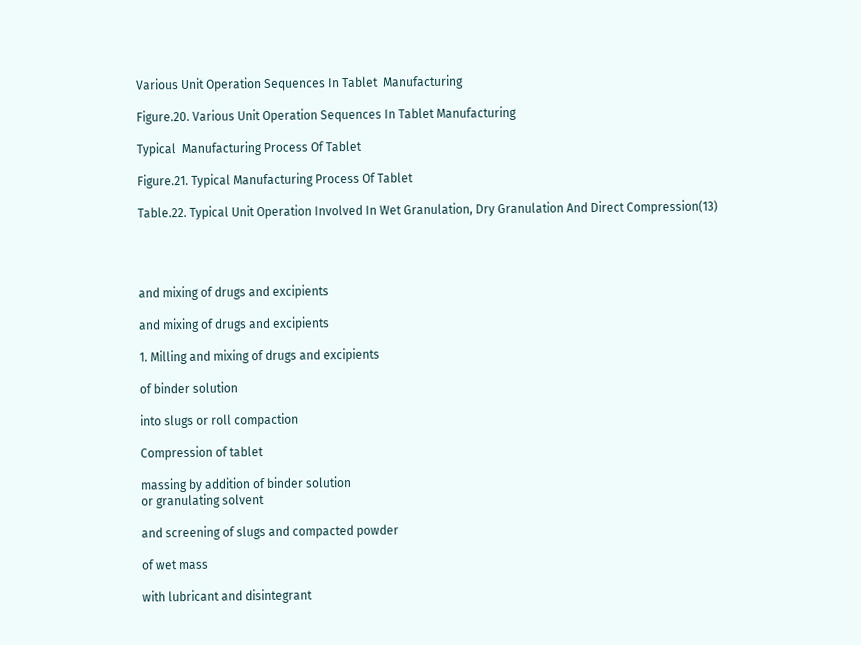Various Unit Operation Sequences In Tablet  Manufacturing

Figure.20. Various Unit Operation Sequences In Tablet Manufacturing

Typical  Manufacturing Process Of Tablet

Figure.21. Typical Manufacturing Process Of Tablet

Table.22. Typical Unit Operation Involved In Wet Granulation, Dry Granulation And Direct Compression(13)




and mixing of drugs and excipients

and mixing of drugs and excipients

1. Milling and mixing of drugs and excipients

of binder solution

into slugs or roll compaction

Compression of tablet

massing by addition of binder solution
or granulating solvent

and screening of slugs and compacted powder

of wet mass

with lubricant and disintegrant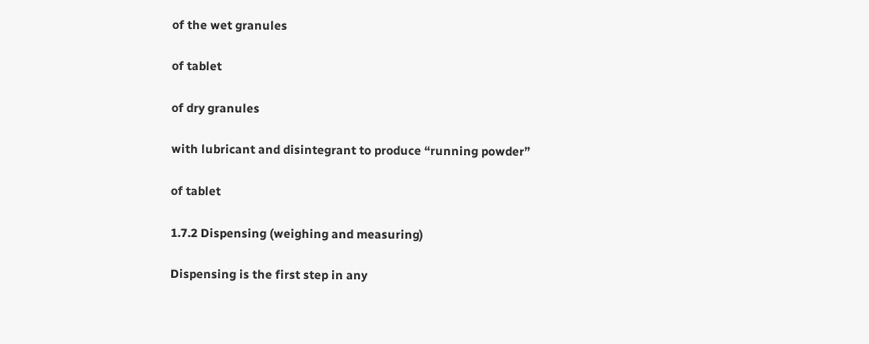of the wet granules

of tablet

of dry granules

with lubricant and disintegrant to produce “running powder”

of tablet

1.7.2 Dispensing (weighing and measuring)

Dispensing is the first step in any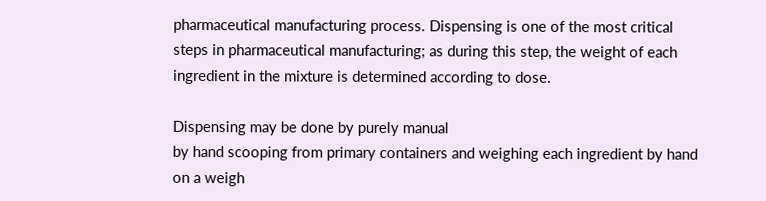pharmaceutical manufacturing process. Dispensing is one of the most critical
steps in pharmaceutical manufacturing; as during this step, the weight of each
ingredient in the mixture is determined according to dose.

Dispensing may be done by purely manual
by hand scooping from primary containers and weighing each ingredient by hand
on a weigh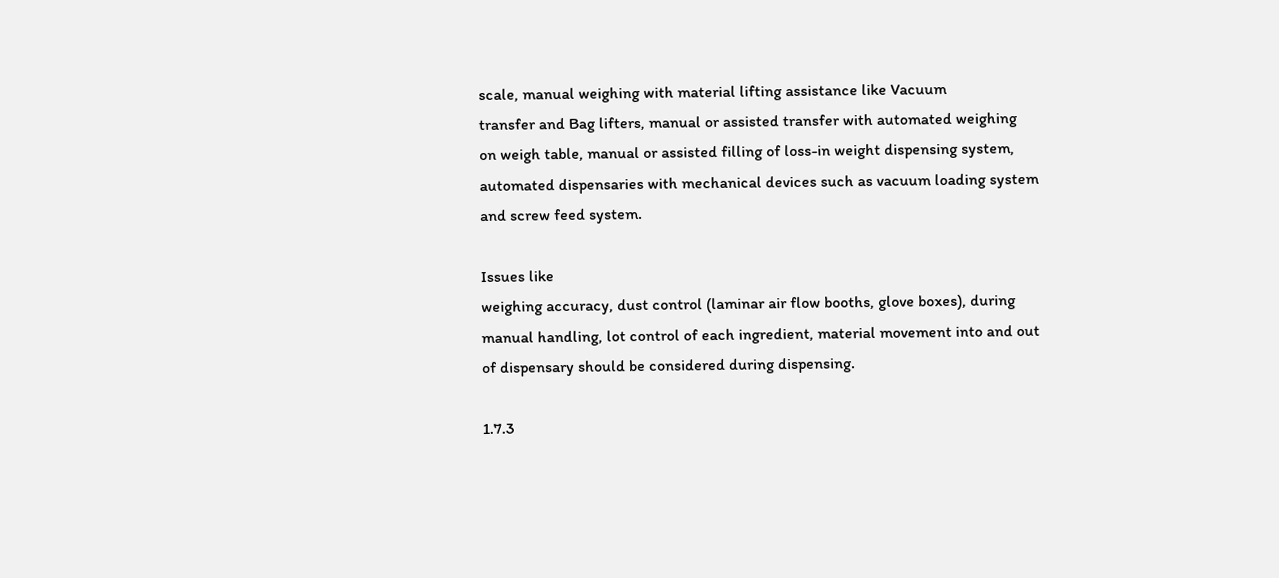scale, manual weighing with material lifting assistance like Vacuum
transfer and Bag lifters, manual or assisted transfer with automated weighing
on weigh table, manual or assisted filling of loss-in weight dispensing system,
automated dispensaries with mechanical devices such as vacuum loading system
and screw feed system.

Issues like
weighing accuracy, dust control (laminar air flow booths, glove boxes), during
manual handling, lot control of each ingredient, material movement into and out
of dispensary should be considered during dispensing.

1.7.3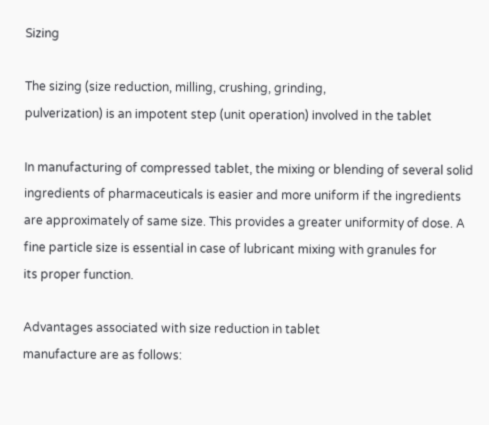Sizing

The sizing (size reduction, milling, crushing, grinding,
pulverization) is an impotent step (unit operation) involved in the tablet

In manufacturing of compressed tablet, the mixing or blending of several solid
ingredients of pharmaceuticals is easier and more uniform if the ingredients
are approximately of same size. This provides a greater uniformity of dose. A
fine particle size is essential in case of lubricant mixing with granules for
its proper function.

Advantages associated with size reduction in tablet
manufacture are as follows: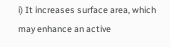i) It increases surface area, which may enhance an active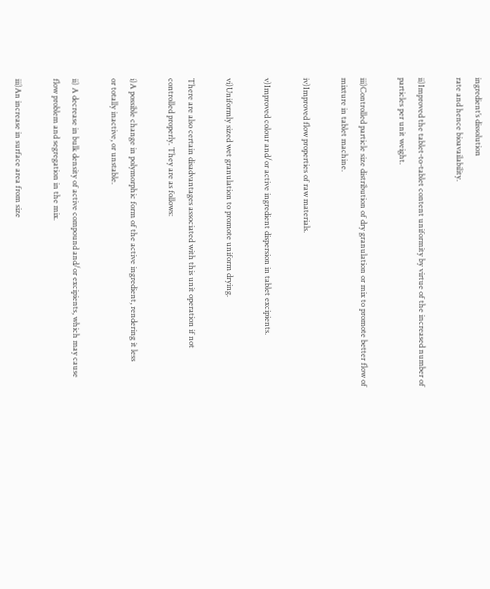ingredient’s dissolution
rate and hence bioavailability.

ii)Improved the tablet-to-tablet content uniformity by virtue of the increased number of
particles per unit weight.

iii)Controlled particle size distribution of dry granulation or mix to promote better flow of
mixture in tablet machine.

iv)Improved flow properties of raw materials.

v)Improved colour and/or active ingredient dispersion in tablet excipients.

vi)Uniformly sized wet granulation to promote uniform drying.

There are also certain disadvantages associated with this unit operation if not
controlled properly. They are as follows:

i)A possible change in polymorphic form of the active ingredient, rendering it less
or totally inactive, or unstable.

ii) A decrease in bulk density of active compound and/or excipients, which may cause
flow problem and segregation in the mix.

iii)An increase in surface area from size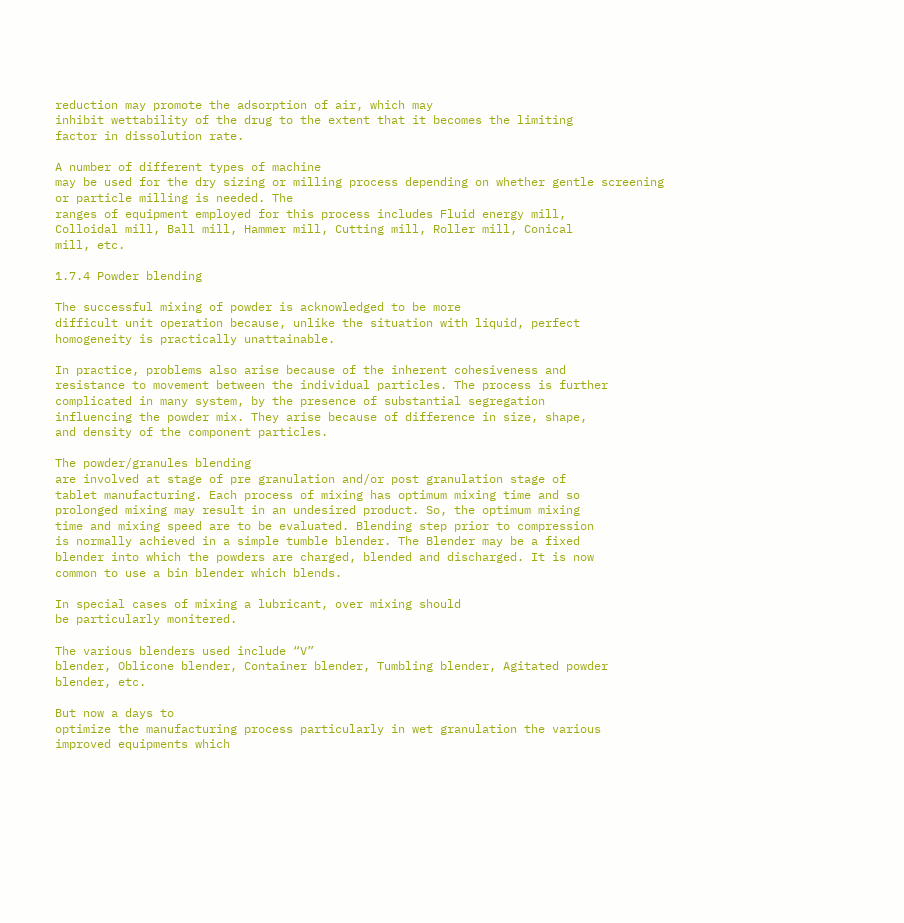reduction may promote the adsorption of air, which may
inhibit wettability of the drug to the extent that it becomes the limiting
factor in dissolution rate.

A number of different types of machine
may be used for the dry sizing or milling process depending on whether gentle screening
or particle milling is needed. The
ranges of equipment employed for this process includes Fluid energy mill,
Colloidal mill, Ball mill, Hammer mill, Cutting mill, Roller mill, Conical
mill, etc.

1.7.4 Powder blending

The successful mixing of powder is acknowledged to be more
difficult unit operation because, unlike the situation with liquid, perfect
homogeneity is practically unattainable.

In practice, problems also arise because of the inherent cohesiveness and
resistance to movement between the individual particles. The process is further
complicated in many system, by the presence of substantial segregation
influencing the powder mix. They arise because of difference in size, shape,
and density of the component particles.

The powder/granules blending
are involved at stage of pre granulation and/or post granulation stage of
tablet manufacturing. Each process of mixing has optimum mixing time and so
prolonged mixing may result in an undesired product. So, the optimum mixing
time and mixing speed are to be evaluated. Blending step prior to compression
is normally achieved in a simple tumble blender. The Blender may be a fixed
blender into which the powders are charged, blended and discharged. It is now
common to use a bin blender which blends.

In special cases of mixing a lubricant, over mixing should
be particularly monitered.

The various blenders used include “V”
blender, Oblicone blender, Container blender, Tumbling blender, Agitated powder
blender, etc.

But now a days to
optimize the manufacturing process particularly in wet granulation the various
improved equipments which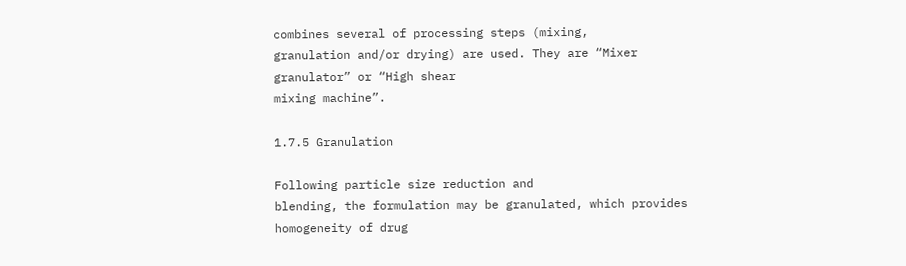combines several of processing steps (mixing,
granulation and/or drying) are used. They are “Mixer granulator” or “High shear
mixing machine”.

1.7.5 Granulation

Following particle size reduction and
blending, the formulation may be granulated, which provides homogeneity of drug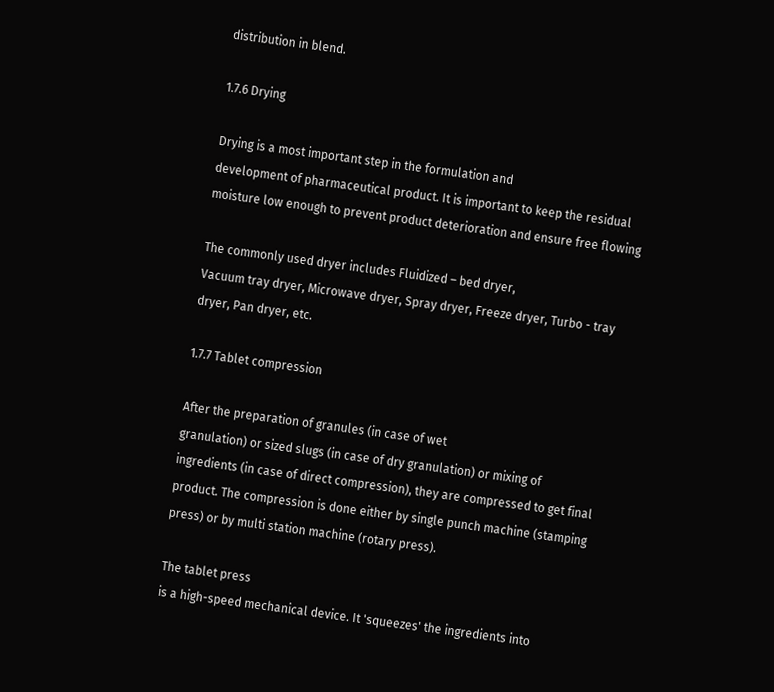distribution in blend.

1.7.6 Drying

Drying is a most important step in the formulation and
development of pharmaceutical product. It is important to keep the residual
moisture low enough to prevent product deterioration and ensure free flowing

The commonly used dryer includes Fluidized – bed dryer,
Vacuum tray dryer, Microwave dryer, Spray dryer, Freeze dryer, Turbo - tray
dryer, Pan dryer, etc.

1.7.7 Tablet compression

After the preparation of granules (in case of wet
granulation) or sized slugs (in case of dry granulation) or mixing of
ingredients (in case of direct compression), they are compressed to get final
product. The compression is done either by single punch machine (stamping
press) or by multi station machine (rotary press).

The tablet press
is a high-speed mechanical device. It 'squeezes' the ingredients into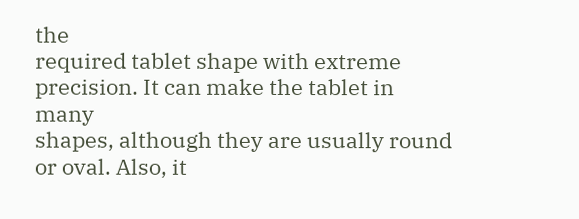the
required tablet shape with extreme precision. It can make the tablet in many
shapes, although they are usually round or oval. Also, it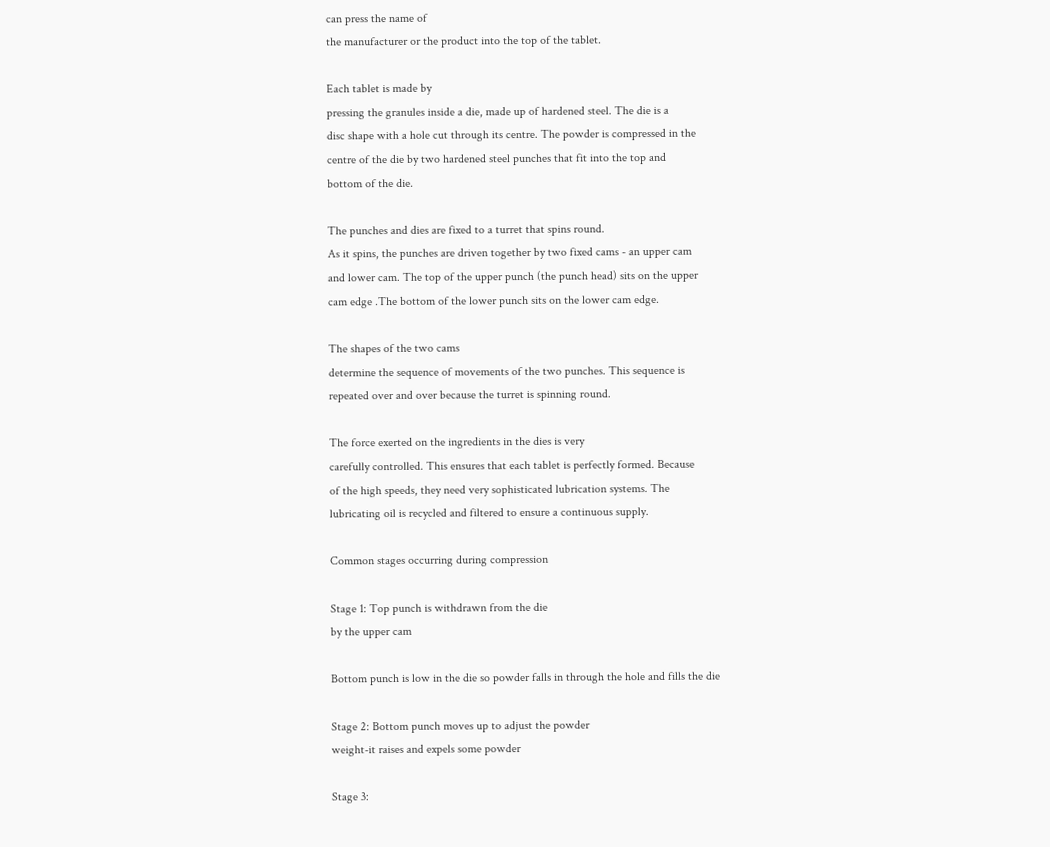can press the name of
the manufacturer or the product into the top of the tablet.

Each tablet is made by
pressing the granules inside a die, made up of hardened steel. The die is a
disc shape with a hole cut through its centre. The powder is compressed in the
centre of the die by two hardened steel punches that fit into the top and
bottom of the die.

The punches and dies are fixed to a turret that spins round.
As it spins, the punches are driven together by two fixed cams - an upper cam
and lower cam. The top of the upper punch (the punch head) sits on the upper
cam edge .The bottom of the lower punch sits on the lower cam edge.

The shapes of the two cams
determine the sequence of movements of the two punches. This sequence is
repeated over and over because the turret is spinning round.

The force exerted on the ingredients in the dies is very
carefully controlled. This ensures that each tablet is perfectly formed. Because
of the high speeds, they need very sophisticated lubrication systems. The
lubricating oil is recycled and filtered to ensure a continuous supply.

Common stages occurring during compression

Stage 1: Top punch is withdrawn from the die
by the upper cam

Bottom punch is low in the die so powder falls in through the hole and fills the die

Stage 2: Bottom punch moves up to adjust the powder
weight-it raises and expels some powder

Stage 3: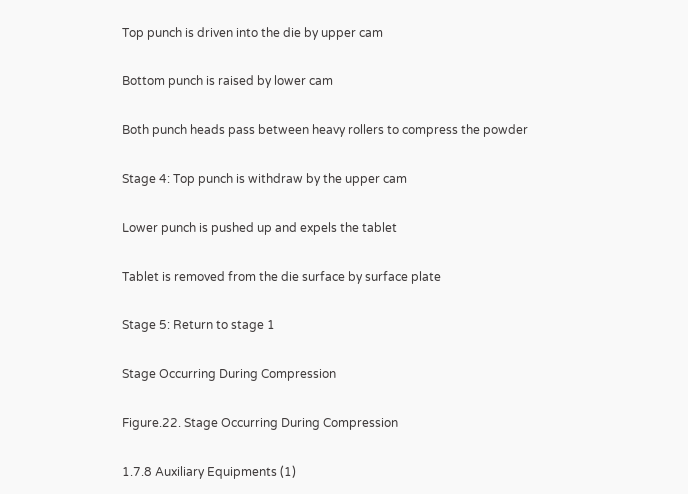Top punch is driven into the die by upper cam

Bottom punch is raised by lower cam

Both punch heads pass between heavy rollers to compress the powder

Stage 4: Top punch is withdraw by the upper cam

Lower punch is pushed up and expels the tablet

Tablet is removed from the die surface by surface plate

Stage 5: Return to stage 1

Stage Occurring During Compression

Figure.22. Stage Occurring During Compression

1.7.8 Auxiliary Equipments (1)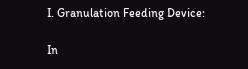I. Granulation Feeding Device:

In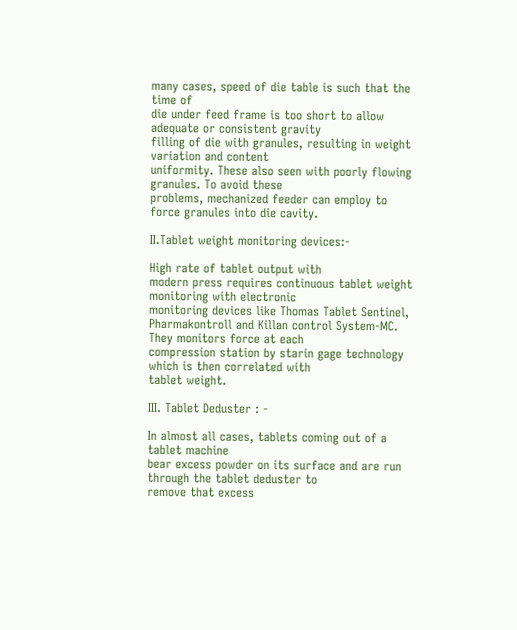many cases, speed of die table is such that the time of
die under feed frame is too short to allow adequate or consistent gravity
filling of die with granules, resulting in weight variation and content
uniformity. These also seen with poorly flowing granules. To avoid these
problems, mechanized feeder can employ to force granules into die cavity.

II.Tablet weight monitoring devices:-

High rate of tablet output with
modern press requires continuous tablet weight monitoring with electronic
monitoring devices like Thomas Tablet Sentinel,
Pharmakontroll and Killan control System-MC. They monitors force at each
compression station by starin gage technology which is then correlated with
tablet weight.

III. Tablet Deduster : -

In almost all cases, tablets coming out of a tablet machine
bear excess powder on its surface and are run through the tablet deduster to
remove that excess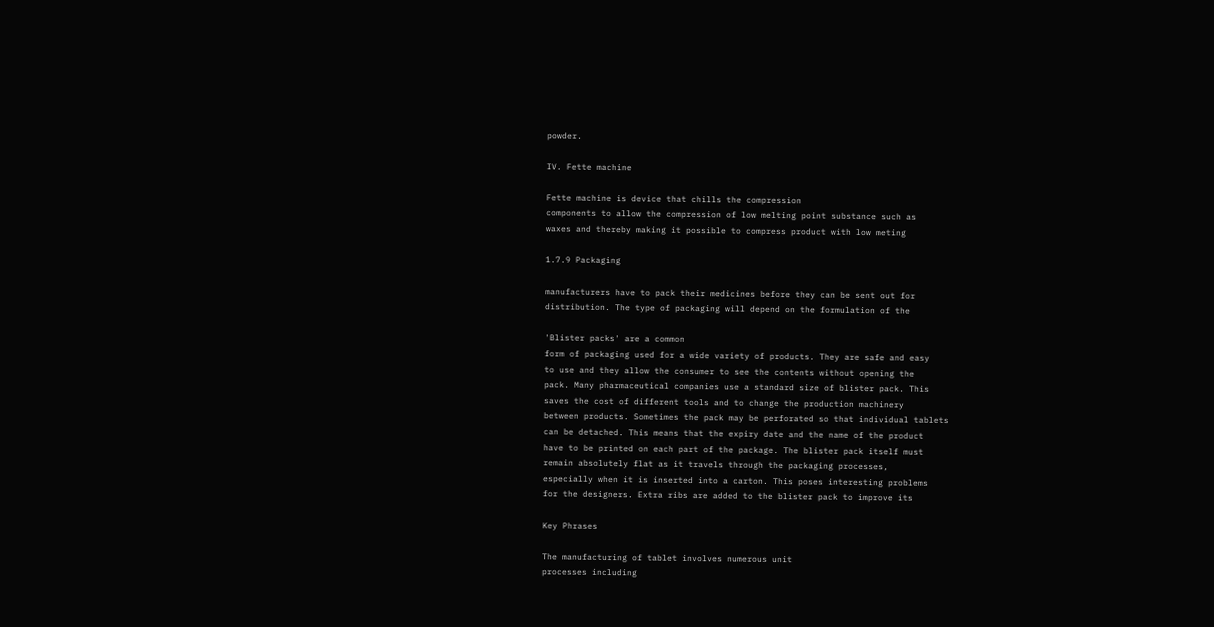powder.

IV. Fette machine

Fette machine is device that chills the compression
components to allow the compression of low melting point substance such as
waxes and thereby making it possible to compress product with low meting

1.7.9 Packaging

manufacturers have to pack their medicines before they can be sent out for
distribution. The type of packaging will depend on the formulation of the

'Blister packs' are a common
form of packaging used for a wide variety of products. They are safe and easy
to use and they allow the consumer to see the contents without opening the
pack. Many pharmaceutical companies use a standard size of blister pack. This
saves the cost of different tools and to change the production machinery
between products. Sometimes the pack may be perforated so that individual tablets
can be detached. This means that the expiry date and the name of the product
have to be printed on each part of the package. The blister pack itself must
remain absolutely flat as it travels through the packaging processes,
especially when it is inserted into a carton. This poses interesting problems
for the designers. Extra ribs are added to the blister pack to improve its

Key Phrases

The manufacturing of tablet involves numerous unit
processes including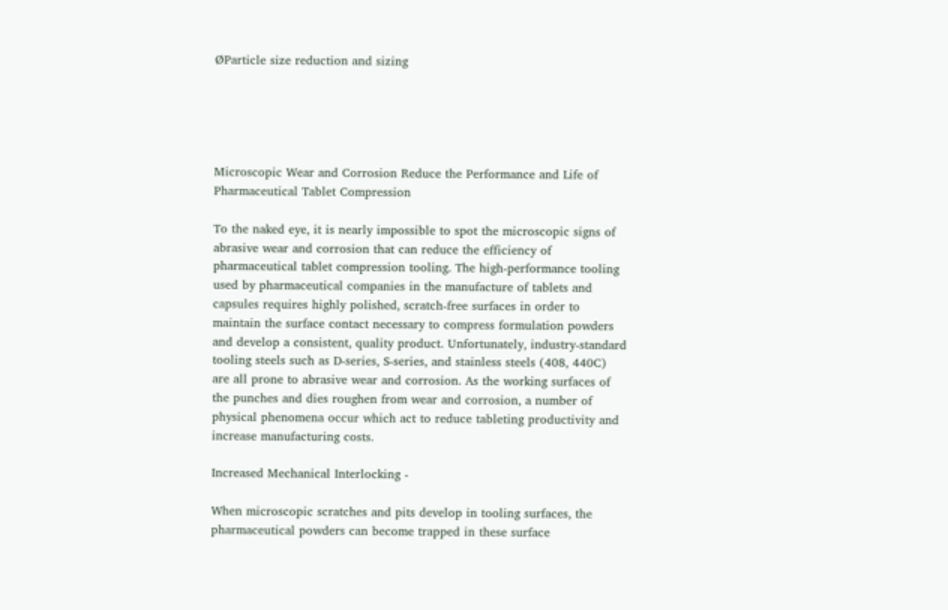ØParticle size reduction and sizing





Microscopic Wear and Corrosion Reduce the Performance and Life of Pharmaceutical Tablet Compression

To the naked eye, it is nearly impossible to spot the microscopic signs of abrasive wear and corrosion that can reduce the efficiency of pharmaceutical tablet compression tooling. The high-performance tooling used by pharmaceutical companies in the manufacture of tablets and capsules requires highly polished, scratch-free surfaces in order to maintain the surface contact necessary to compress formulation powders and develop a consistent, quality product. Unfortunately, industry-standard tooling steels such as D-series, S-series, and stainless steels (408, 440C) are all prone to abrasive wear and corrosion. As the working surfaces of the punches and dies roughen from wear and corrosion, a number of physical phenomena occur which act to reduce tableting productivity and increase manufacturing costs.

Increased Mechanical Interlocking -

When microscopic scratches and pits develop in tooling surfaces, the pharmaceutical powders can become trapped in these surface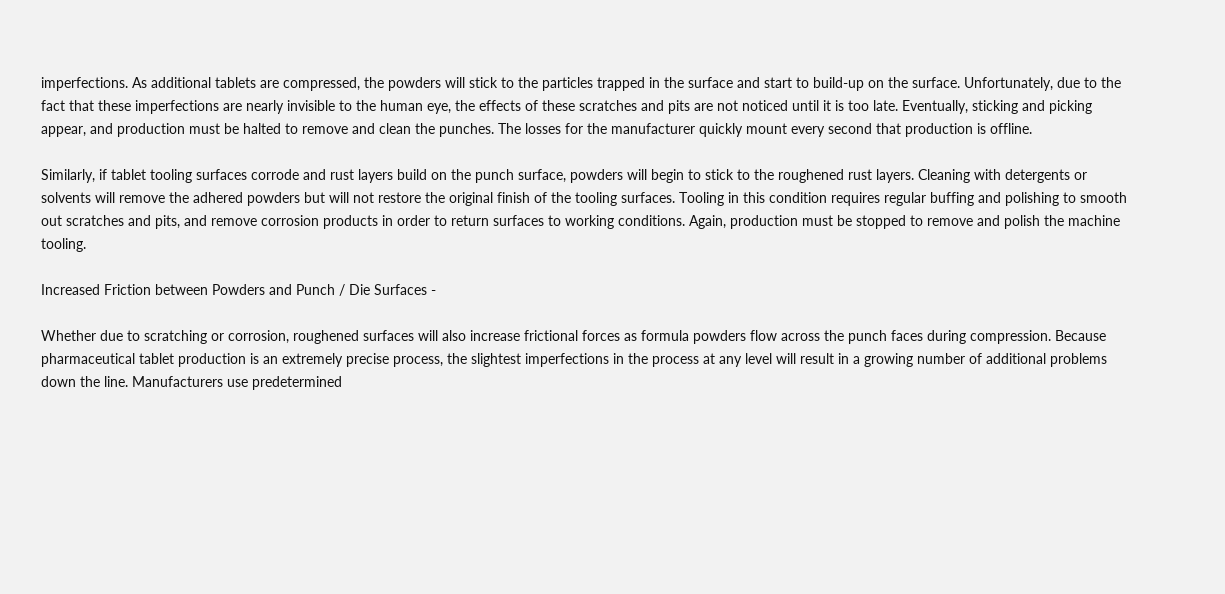imperfections. As additional tablets are compressed, the powders will stick to the particles trapped in the surface and start to build-up on the surface. Unfortunately, due to the fact that these imperfections are nearly invisible to the human eye, the effects of these scratches and pits are not noticed until it is too late. Eventually, sticking and picking appear, and production must be halted to remove and clean the punches. The losses for the manufacturer quickly mount every second that production is offline.

Similarly, if tablet tooling surfaces corrode and rust layers build on the punch surface, powders will begin to stick to the roughened rust layers. Cleaning with detergents or solvents will remove the adhered powders but will not restore the original finish of the tooling surfaces. Tooling in this condition requires regular buffing and polishing to smooth out scratches and pits, and remove corrosion products in order to return surfaces to working conditions. Again, production must be stopped to remove and polish the machine tooling.

Increased Friction between Powders and Punch / Die Surfaces -

Whether due to scratching or corrosion, roughened surfaces will also increase frictional forces as formula powders flow across the punch faces during compression. Because pharmaceutical tablet production is an extremely precise process, the slightest imperfections in the process at any level will result in a growing number of additional problems down the line. Manufacturers use predetermined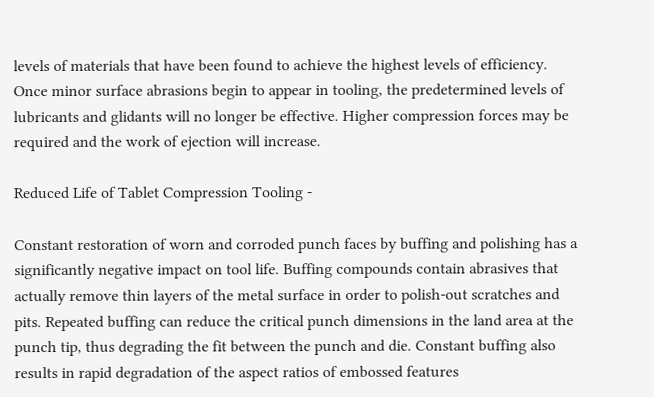levels of materials that have been found to achieve the highest levels of efficiency. Once minor surface abrasions begin to appear in tooling, the predetermined levels of lubricants and glidants will no longer be effective. Higher compression forces may be required and the work of ejection will increase.

Reduced Life of Tablet Compression Tooling -

Constant restoration of worn and corroded punch faces by buffing and polishing has a significantly negative impact on tool life. Buffing compounds contain abrasives that actually remove thin layers of the metal surface in order to polish-out scratches and pits. Repeated buffing can reduce the critical punch dimensions in the land area at the punch tip, thus degrading the fit between the punch and die. Constant buffing also results in rapid degradation of the aspect ratios of embossed features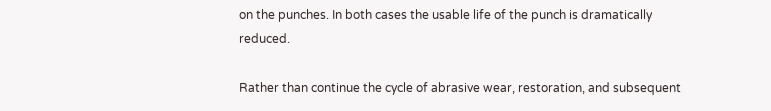on the punches. In both cases the usable life of the punch is dramatically reduced.

Rather than continue the cycle of abrasive wear, restoration, and subsequent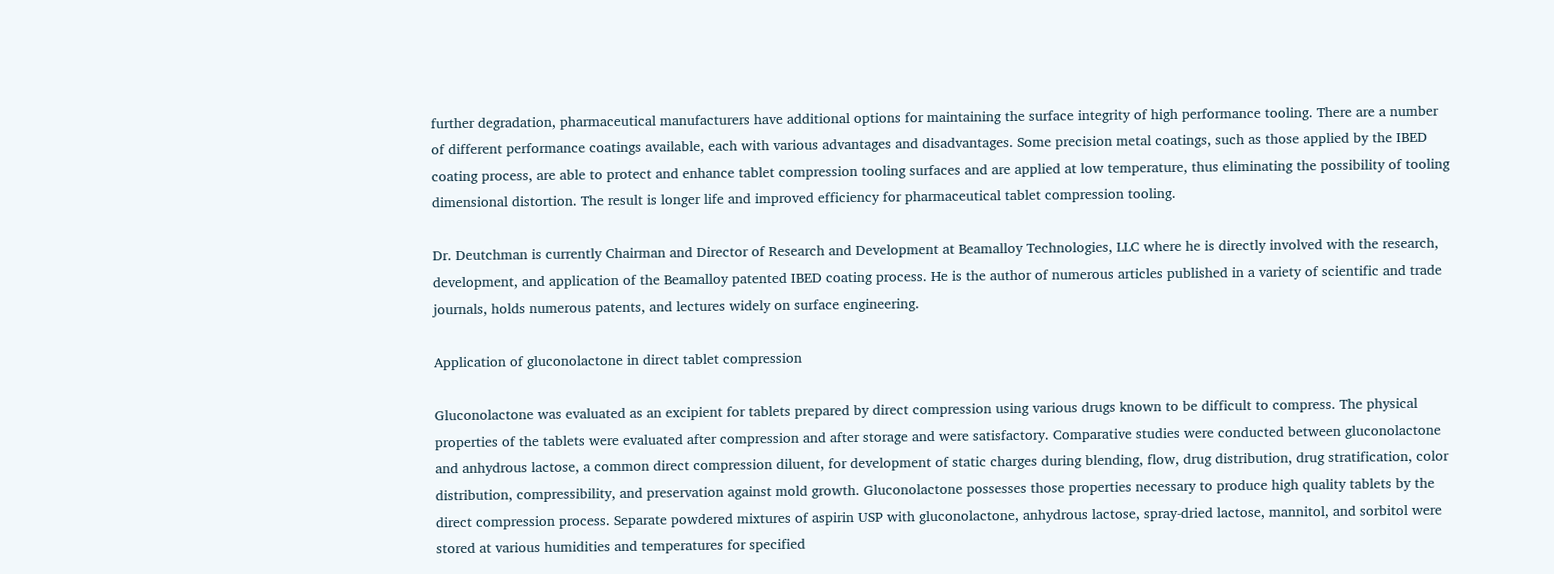further degradation, pharmaceutical manufacturers have additional options for maintaining the surface integrity of high performance tooling. There are a number of different performance coatings available, each with various advantages and disadvantages. Some precision metal coatings, such as those applied by the IBED coating process, are able to protect and enhance tablet compression tooling surfaces and are applied at low temperature, thus eliminating the possibility of tooling dimensional distortion. The result is longer life and improved efficiency for pharmaceutical tablet compression tooling.

Dr. Deutchman is currently Chairman and Director of Research and Development at Beamalloy Technologies, LLC where he is directly involved with the research, development, and application of the Beamalloy patented IBED coating process. He is the author of numerous articles published in a variety of scientific and trade journals, holds numerous patents, and lectures widely on surface engineering.

Application of gluconolactone in direct tablet compression

Gluconolactone was evaluated as an excipient for tablets prepared by direct compression using various drugs known to be difficult to compress. The physical properties of the tablets were evaluated after compression and after storage and were satisfactory. Comparative studies were conducted between gluconolactone and anhydrous lactose, a common direct compression diluent, for development of static charges during blending, flow, drug distribution, drug stratification, color distribution, compressibility, and preservation against mold growth. Gluconolactone possesses those properties necessary to produce high quality tablets by the direct compression process. Separate powdered mixtures of aspirin USP with gluconolactone, anhydrous lactose, spray-dried lactose, mannitol, and sorbitol were stored at various humidities and temperatures for specified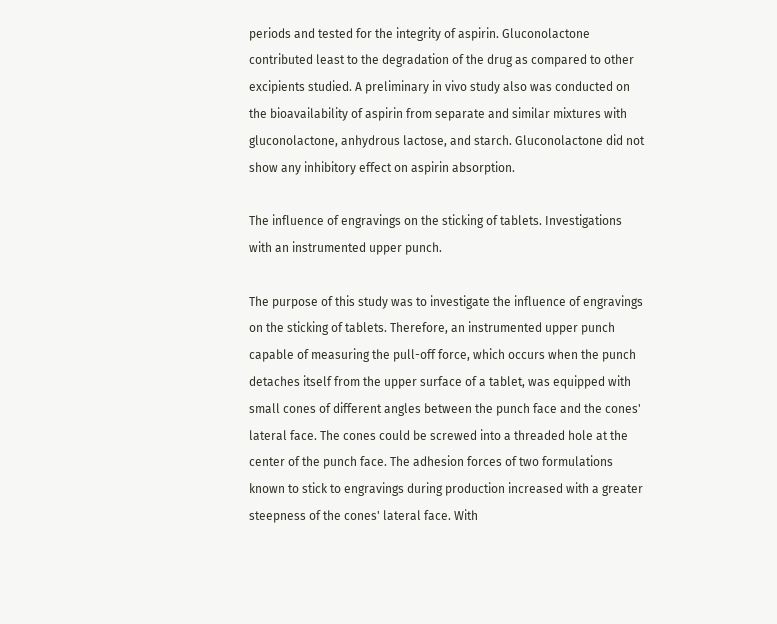periods and tested for the integrity of aspirin. Gluconolactone contributed least to the degradation of the drug as compared to other excipients studied. A preliminary in vivo study also was conducted on the bioavailability of aspirin from separate and similar mixtures with gluconolactone, anhydrous lactose, and starch. Gluconolactone did not show any inhibitory effect on aspirin absorption.

The influence of engravings on the sticking of tablets. Investigations with an instrumented upper punch.

The purpose of this study was to investigate the influence of engravings on the sticking of tablets. Therefore, an instrumented upper punch capable of measuring the pull-off force, which occurs when the punch detaches itself from the upper surface of a tablet, was equipped with small cones of different angles between the punch face and the cones' lateral face. The cones could be screwed into a threaded hole at the center of the punch face. The adhesion forces of two formulations known to stick to engravings during production increased with a greater steepness of the cones' lateral face. With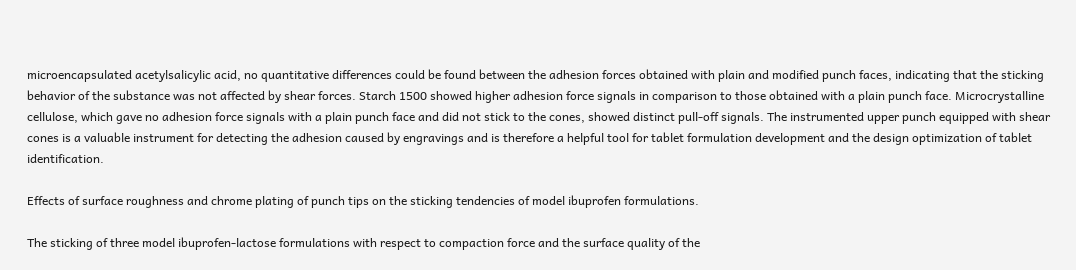microencapsulated acetylsalicylic acid, no quantitative differences could be found between the adhesion forces obtained with plain and modified punch faces, indicating that the sticking behavior of the substance was not affected by shear forces. Starch 1500 showed higher adhesion force signals in comparison to those obtained with a plain punch face. Microcrystalline cellulose, which gave no adhesion force signals with a plain punch face and did not stick to the cones, showed distinct pull-off signals. The instrumented upper punch equipped with shear cones is a valuable instrument for detecting the adhesion caused by engravings and is therefore a helpful tool for tablet formulation development and the design optimization of tablet identification.

Effects of surface roughness and chrome plating of punch tips on the sticking tendencies of model ibuprofen formulations.

The sticking of three model ibuprofen-lactose formulations with respect to compaction force and the surface quality of the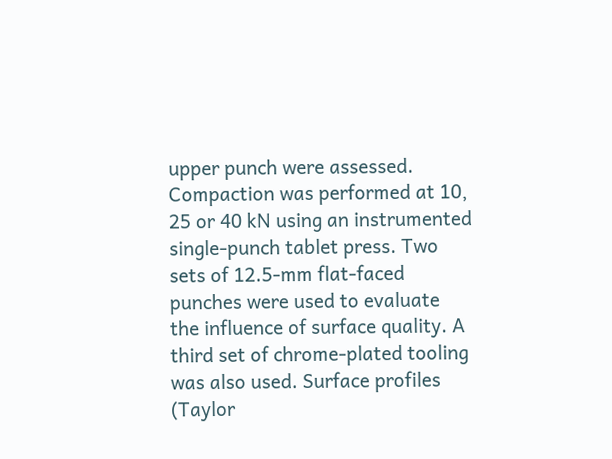upper punch were assessed. Compaction was performed at 10, 25 or 40 kN using an instrumented single-punch tablet press. Two sets of 12.5-mm flat-faced punches were used to evaluate the influence of surface quality. A third set of chrome-plated tooling was also used. Surface profiles (Taylor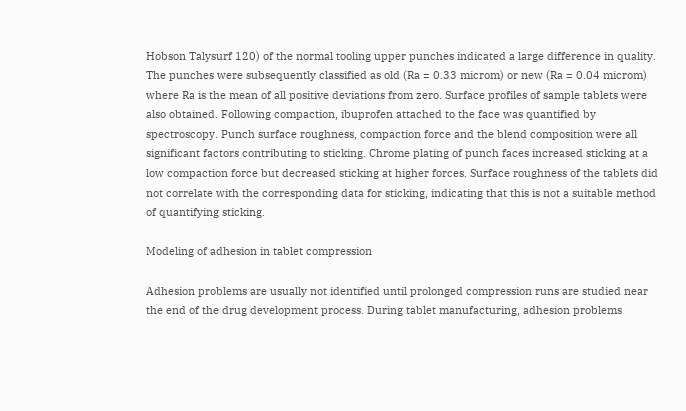Hobson Talysurf 120) of the normal tooling upper punches indicated a large difference in quality. The punches were subsequently classified as old (Ra = 0.33 microm) or new (Ra = 0.04 microm) where Ra is the mean of all positive deviations from zero. Surface profiles of sample tablets were also obtained. Following compaction, ibuprofen attached to the face was quantified by spectroscopy. Punch surface roughness, compaction force and the blend composition were all significant factors contributing to sticking. Chrome plating of punch faces increased sticking at a low compaction force but decreased sticking at higher forces. Surface roughness of the tablets did not correlate with the corresponding data for sticking, indicating that this is not a suitable method of quantifying sticking.

Modeling of adhesion in tablet compression

Adhesion problems are usually not identified until prolonged compression runs are studied near the end of the drug development process. During tablet manufacturing, adhesion problems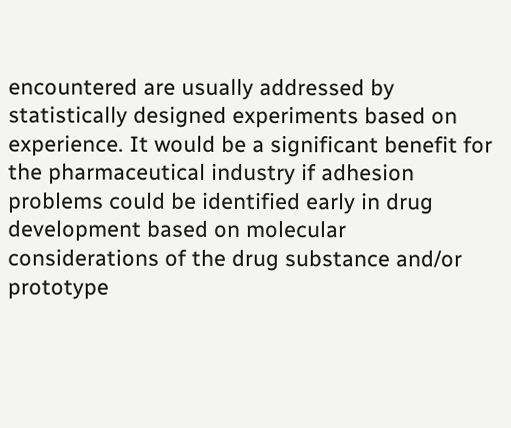encountered are usually addressed by statistically designed experiments based on experience. It would be a significant benefit for the pharmaceutical industry if adhesion problems could be identified early in drug development based on molecular considerations of the drug substance and/or prototype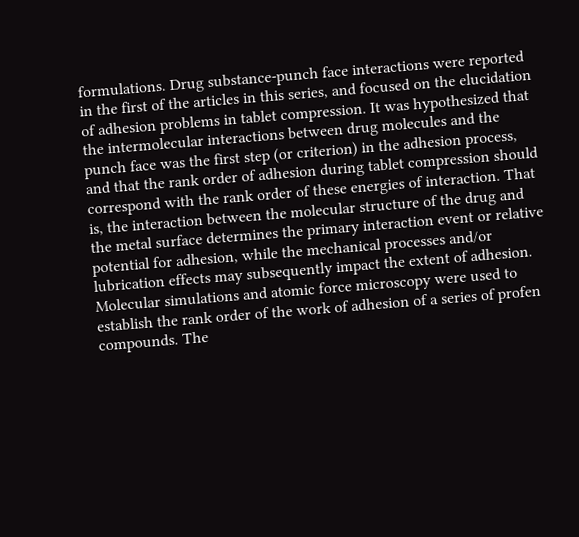formulations. Drug substance-punch face interactions were reported in the first of the articles in this series, and focused on the elucidation of adhesion problems in tablet compression. It was hypothesized that the intermolecular interactions between drug molecules and the punch face was the first step (or criterion) in the adhesion process, and that the rank order of adhesion during tablet compression should correspond with the rank order of these energies of interaction. That is, the interaction between the molecular structure of the drug and the metal surface determines the primary interaction event or relative potential for adhesion, while the mechanical processes and/or lubrication effects may subsequently impact the extent of adhesion. Molecular simulations and atomic force microscopy were used to establish the rank order of the work of adhesion of a series of profen compounds. The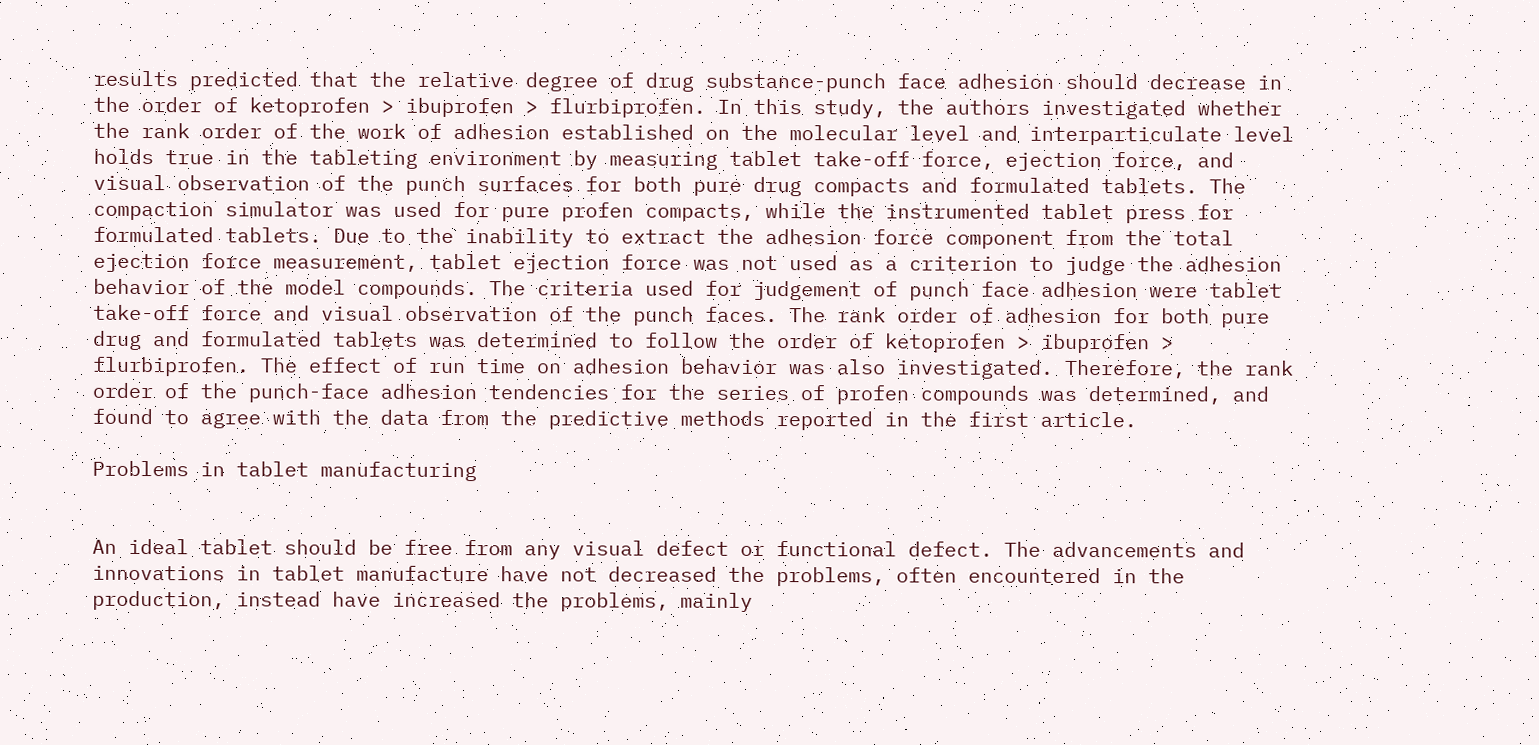results predicted that the relative degree of drug substance-punch face adhesion should decrease in the order of ketoprofen > ibuprofen > flurbiprofen. In this study, the authors investigated whether the rank order of the work of adhesion established on the molecular level and interparticulate level holds true in the tableting environment by measuring tablet take-off force, ejection force, and visual observation of the punch surfaces for both pure drug compacts and formulated tablets. The compaction simulator was used for pure profen compacts, while the instrumented tablet press for formulated tablets. Due to the inability to extract the adhesion force component from the total ejection force measurement, tablet ejection force was not used as a criterion to judge the adhesion behavior of the model compounds. The criteria used for judgement of punch face adhesion were tablet take-off force and visual observation of the punch faces. The rank order of adhesion for both pure drug and formulated tablets was determined to follow the order of ketoprofen > ibuprofen > flurbiprofen. The effect of run time on adhesion behavior was also investigated. Therefore, the rank order of the punch-face adhesion tendencies for the series of profen compounds was determined, and found to agree with the data from the predictive methods reported in the first article.

Problems in tablet manufacturing


An ideal tablet should be free from any visual defect or functional defect. The advancements and innovations in tablet manufacture have not decreased the problems, often encountered in the production, instead have increased the problems, mainly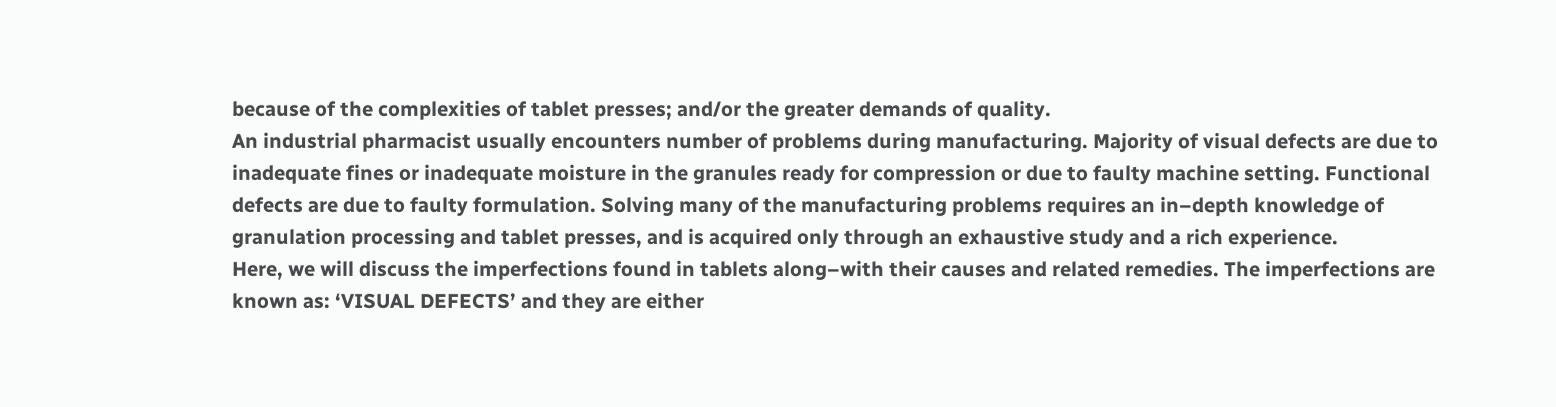because of the complexities of tablet presses; and/or the greater demands of quality.
An industrial pharmacist usually encounters number of problems during manufacturing. Majority of visual defects are due to inadequate fines or inadequate moisture in the granules ready for compression or due to faulty machine setting. Functional defects are due to faulty formulation. Solving many of the manufacturing problems requires an in–depth knowledge of granulation processing and tablet presses, and is acquired only through an exhaustive study and a rich experience.
Here, we will discuss the imperfections found in tablets along–with their causes and related remedies. The imperfections are known as: ‘VISUAL DEFECTS’ and they are either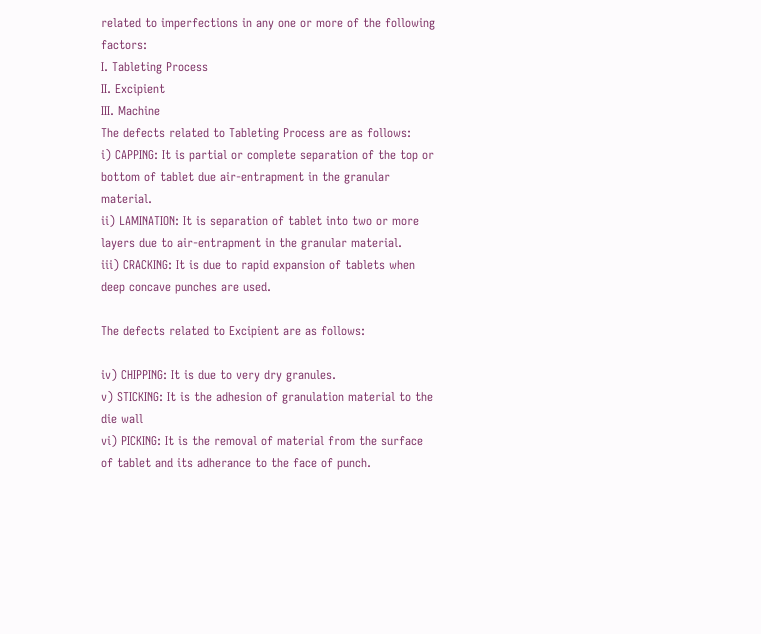related to imperfections in any one or more of the following factors:
I. Tableting Process
II. Excipient
III. Machine
The defects related to Tableting Process are as follows:
i) CAPPING: It is partial or complete separation of the top or bottom of tablet due air-entrapment in the granular material.
ii) LAMINATION: It is separation of tablet into two or more layers due to air-entrapment in the granular material.
iii) CRACKING: It is due to rapid expansion of tablets when deep concave punches are used.

The defects related to Excipient are as follows:

iv) CHIPPING: It is due to very dry granules.
v) STICKING: It is the adhesion of granulation material to the die wall
vi) PICKING: It is the removal of material from the surface of tablet and its adherance to the face of punch.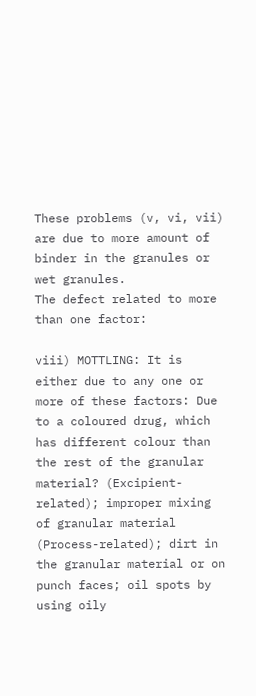These problems (v, vi, vii) are due to more amount of binder in the granules or wet granules.
The defect related to more than one factor:

viii) MOTTLING: It is either due to any one or more of these factors: Due to a coloured drug, which has different colour than the rest of the granular material? (Excipient- related); improper mixing of granular material (Process-related); dirt in the granular material or on punch faces; oil spots by using oily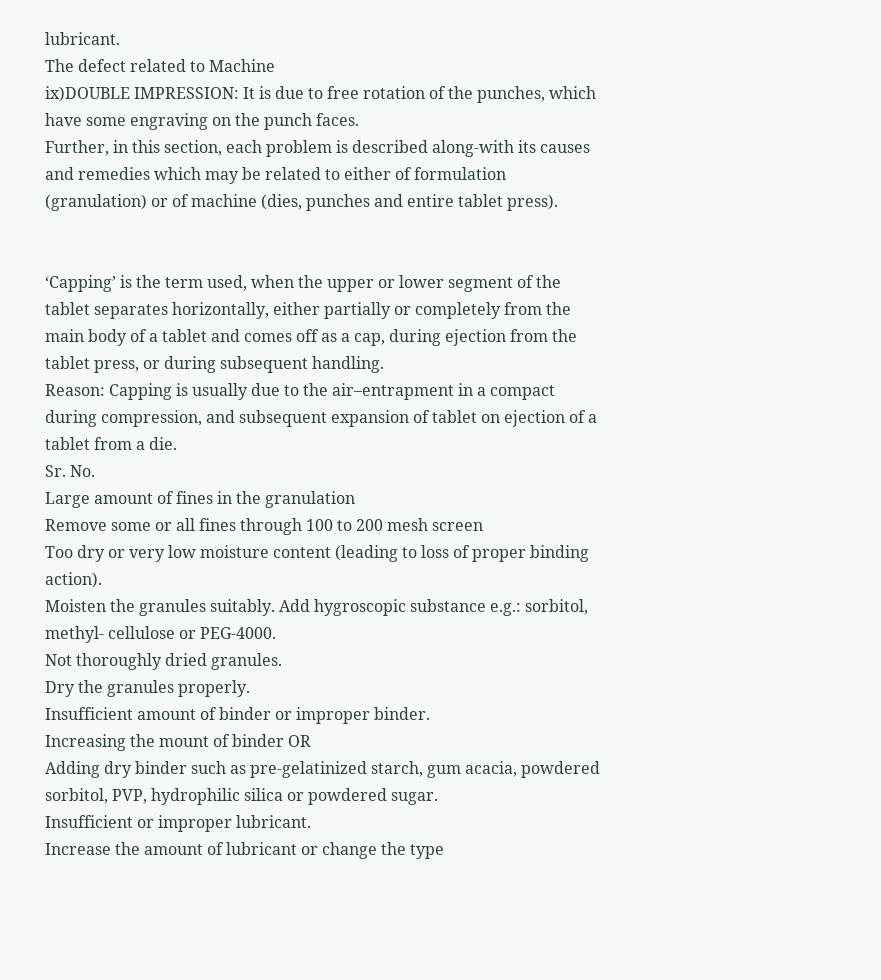lubricant.
The defect related to Machine
ix)DOUBLE IMPRESSION: It is due to free rotation of the punches, which have some engraving on the punch faces.
Further, in this section, each problem is described along-with its causes and remedies which may be related to either of formulation (granulation) or of machine (dies, punches and entire tablet press).


‘Capping’ is the term used, when the upper or lower segment of the tablet separates horizontally, either partially or completely from the main body of a tablet and comes off as a cap, during ejection from the tablet press, or during subsequent handling.
Reason: Capping is usually due to the air–entrapment in a compact during compression, and subsequent expansion of tablet on ejection of a tablet from a die.
Sr. No.
Large amount of fines in the granulation
Remove some or all fines through 100 to 200 mesh screen
Too dry or very low moisture content (leading to loss of proper binding action).
Moisten the granules suitably. Add hygroscopic substance e.g.: sorbitol, methyl- cellulose or PEG-4000.
Not thoroughly dried granules.
Dry the granules properly.
Insufficient amount of binder or improper binder.
Increasing the mount of binder OR
Adding dry binder such as pre-gelatinized starch, gum acacia, powdered sorbitol, PVP, hydrophilic silica or powdered sugar.
Insufficient or improper lubricant.
Increase the amount of lubricant or change the type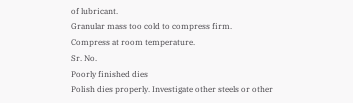of lubricant.
Granular mass too cold to compress firm.
Compress at room temperature.
Sr. No.
Poorly finished dies
Polish dies properly. Investigate other steels or other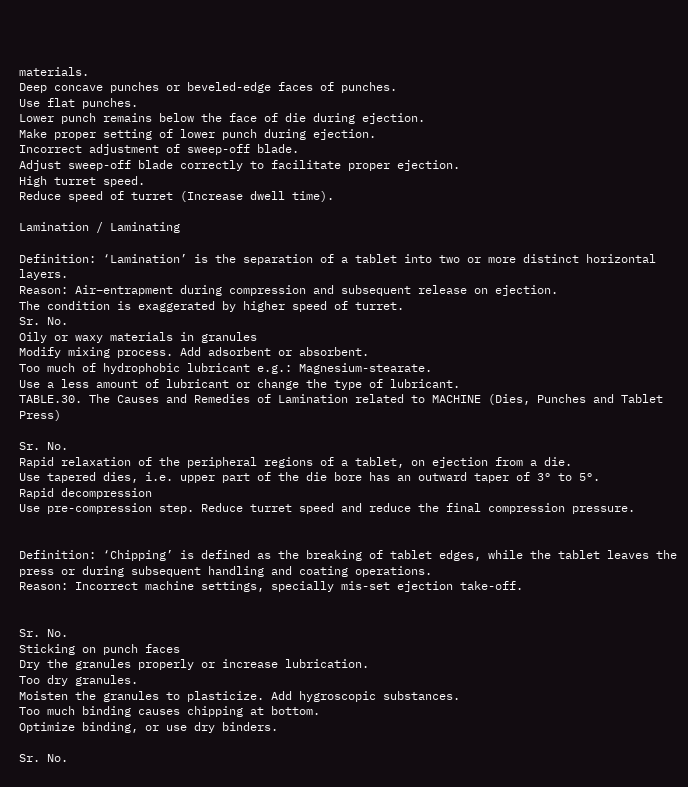materials.
Deep concave punches or beveled-edge faces of punches.
Use flat punches.
Lower punch remains below the face of die during ejection.
Make proper setting of lower punch during ejection.
Incorrect adjustment of sweep-off blade.
Adjust sweep-off blade correctly to facilitate proper ejection.
High turret speed.
Reduce speed of turret (Increase dwell time).

Lamination / Laminating

Definition: ‘Lamination’ is the separation of a tablet into two or more distinct horizontal layers.
Reason: Air–entrapment during compression and subsequent release on ejection.
The condition is exaggerated by higher speed of turret.
Sr. No.
Oily or waxy materials in granules
Modify mixing process. Add adsorbent or absorbent.
Too much of hydrophobic lubricant e.g.: Magnesium-stearate.
Use a less amount of lubricant or change the type of lubricant.
TABLE.30. The Causes and Remedies of Lamination related to MACHINE (Dies, Punches and Tablet Press)

Sr. No.
Rapid relaxation of the peripheral regions of a tablet, on ejection from a die.
Use tapered dies, i.e. upper part of the die bore has an outward taper of 3° to 5°.
Rapid decompression
Use pre-compression step. Reduce turret speed and reduce the final compression pressure.


Definition: ‘Chipping’ is defined as the breaking of tablet edges, while the tablet leaves the press or during subsequent handling and coating operations.
Reason: Incorrect machine settings, specially mis-set ejection take-off.


Sr. No.
Sticking on punch faces
Dry the granules properly or increase lubrication.
Too dry granules.
Moisten the granules to plasticize. Add hygroscopic substances.
Too much binding causes chipping at bottom.
Optimize binding, or use dry binders.

Sr. No.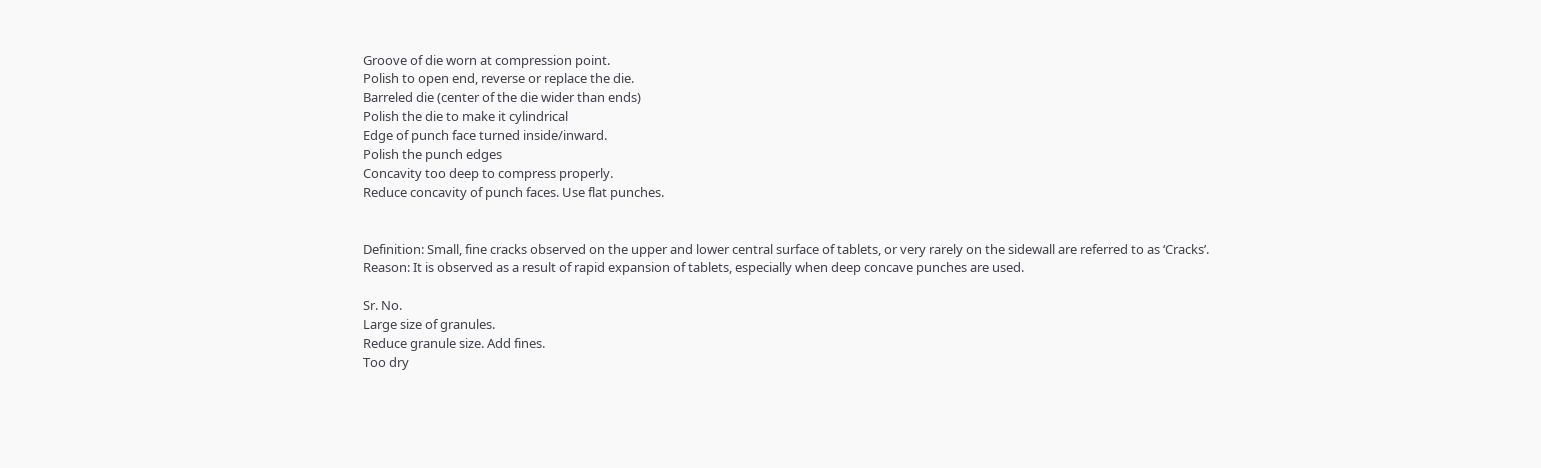Groove of die worn at compression point.
Polish to open end, reverse or replace the die.
Barreled die (center of the die wider than ends)
Polish the die to make it cylindrical
Edge of punch face turned inside/inward.
Polish the punch edges
Concavity too deep to compress properly.
Reduce concavity of punch faces. Use flat punches.


Definition: Small, fine cracks observed on the upper and lower central surface of tablets, or very rarely on the sidewall are referred to as ‘Cracks’.
Reason: It is observed as a result of rapid expansion of tablets, especially when deep concave punches are used.

Sr. No.
Large size of granules.
Reduce granule size. Add fines.
Too dry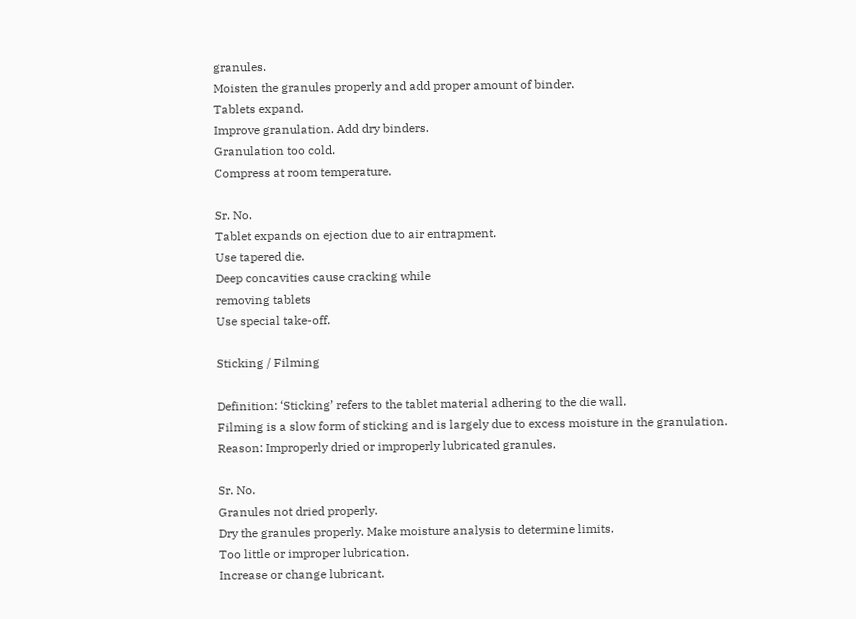granules.
Moisten the granules properly and add proper amount of binder.
Tablets expand.
Improve granulation. Add dry binders.
Granulation too cold.
Compress at room temperature.

Sr. No.
Tablet expands on ejection due to air entrapment.
Use tapered die.
Deep concavities cause cracking while
removing tablets
Use special take-off.

Sticking / Filming

Definition: ‘Sticking’ refers to the tablet material adhering to the die wall.
Filming is a slow form of sticking and is largely due to excess moisture in the granulation.
Reason: Improperly dried or improperly lubricated granules.

Sr. No.
Granules not dried properly.
Dry the granules properly. Make moisture analysis to determine limits.
Too little or improper lubrication.
Increase or change lubricant.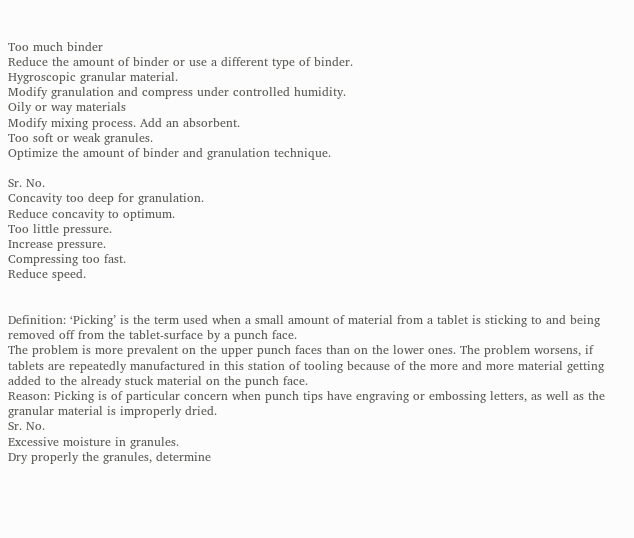Too much binder
Reduce the amount of binder or use a different type of binder.
Hygroscopic granular material.
Modify granulation and compress under controlled humidity.
Oily or way materials
Modify mixing process. Add an absorbent.
Too soft or weak granules.
Optimize the amount of binder and granulation technique.

Sr. No.
Concavity too deep for granulation.
Reduce concavity to optimum.
Too little pressure.
Increase pressure.
Compressing too fast.
Reduce speed.


Definition: ‘Picking’ is the term used when a small amount of material from a tablet is sticking to and being removed off from the tablet-surface by a punch face.
The problem is more prevalent on the upper punch faces than on the lower ones. The problem worsens, if tablets are repeatedly manufactured in this station of tooling because of the more and more material getting added to the already stuck material on the punch face.
Reason: Picking is of particular concern when punch tips have engraving or embossing letters, as well as the granular material is improperly dried.
Sr. No.
Excessive moisture in granules.
Dry properly the granules, determine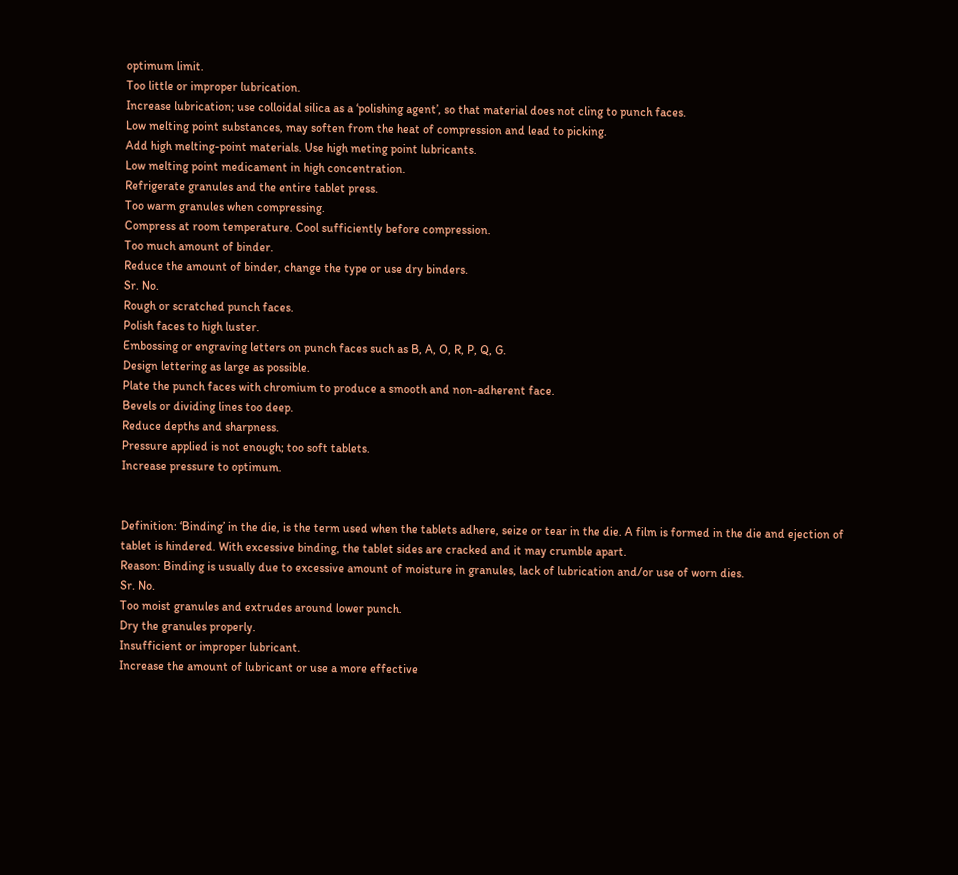optimum limit.
Too little or improper lubrication.
Increase lubrication; use colloidal silica as a ‘polishing agent’, so that material does not cling to punch faces.
Low melting point substances, may soften from the heat of compression and lead to picking.
Add high melting-point materials. Use high meting point lubricants.
Low melting point medicament in high concentration.
Refrigerate granules and the entire tablet press.
Too warm granules when compressing.
Compress at room temperature. Cool sufficiently before compression.
Too much amount of binder.
Reduce the amount of binder, change the type or use dry binders.
Sr. No.
Rough or scratched punch faces.
Polish faces to high luster.
Embossing or engraving letters on punch faces such as B, A, O, R, P, Q, G.
Design lettering as large as possible.
Plate the punch faces with chromium to produce a smooth and non-adherent face.
Bevels or dividing lines too deep.
Reduce depths and sharpness.
Pressure applied is not enough; too soft tablets.
Increase pressure to optimum.


Definition: ‘Binding’ in the die, is the term used when the tablets adhere, seize or tear in the die. A film is formed in the die and ejection of tablet is hindered. With excessive binding, the tablet sides are cracked and it may crumble apart.
Reason: Binding is usually due to excessive amount of moisture in granules, lack of lubrication and/or use of worn dies.
Sr. No.
Too moist granules and extrudes around lower punch.
Dry the granules properly.
Insufficient or improper lubricant.
Increase the amount of lubricant or use a more effective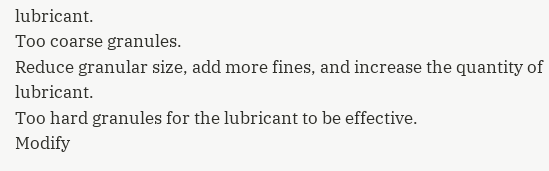lubricant.
Too coarse granules.
Reduce granular size, add more fines, and increase the quantity of lubricant.
Too hard granules for the lubricant to be effective.
Modify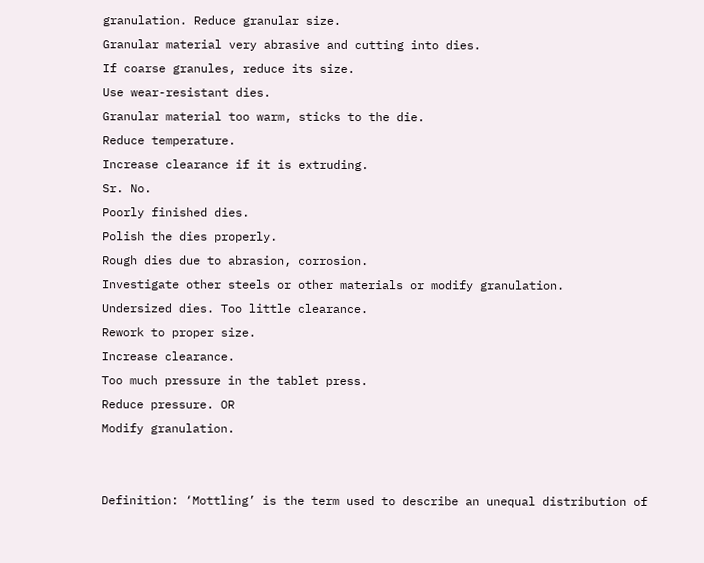granulation. Reduce granular size.
Granular material very abrasive and cutting into dies.
If coarse granules, reduce its size.
Use wear-resistant dies.
Granular material too warm, sticks to the die.
Reduce temperature.
Increase clearance if it is extruding.
Sr. No.
Poorly finished dies.
Polish the dies properly.
Rough dies due to abrasion, corrosion.
Investigate other steels or other materials or modify granulation.
Undersized dies. Too little clearance.
Rework to proper size.
Increase clearance.
Too much pressure in the tablet press.
Reduce pressure. OR
Modify granulation.


Definition: ‘Mottling’ is the term used to describe an unequal distribution of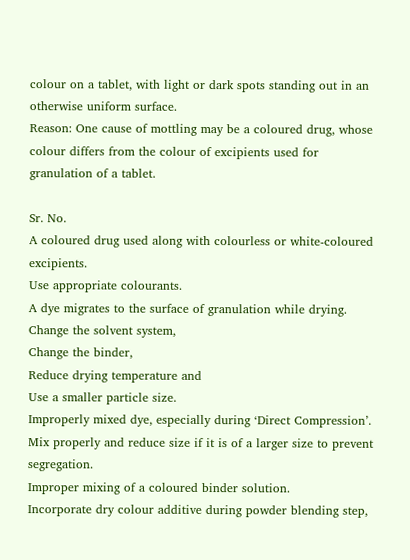colour on a tablet, with light or dark spots standing out in an otherwise uniform surface.
Reason: One cause of mottling may be a coloured drug, whose colour differs from the colour of excipients used for granulation of a tablet.

Sr. No.
A coloured drug used along with colourless or white-coloured excipients.
Use appropriate colourants.
A dye migrates to the surface of granulation while drying.
Change the solvent system,
Change the binder,
Reduce drying temperature and
Use a smaller particle size.
Improperly mixed dye, especially during ‘Direct Compression’.
Mix properly and reduce size if it is of a larger size to prevent segregation.
Improper mixing of a coloured binder solution.
Incorporate dry colour additive during powder blending step,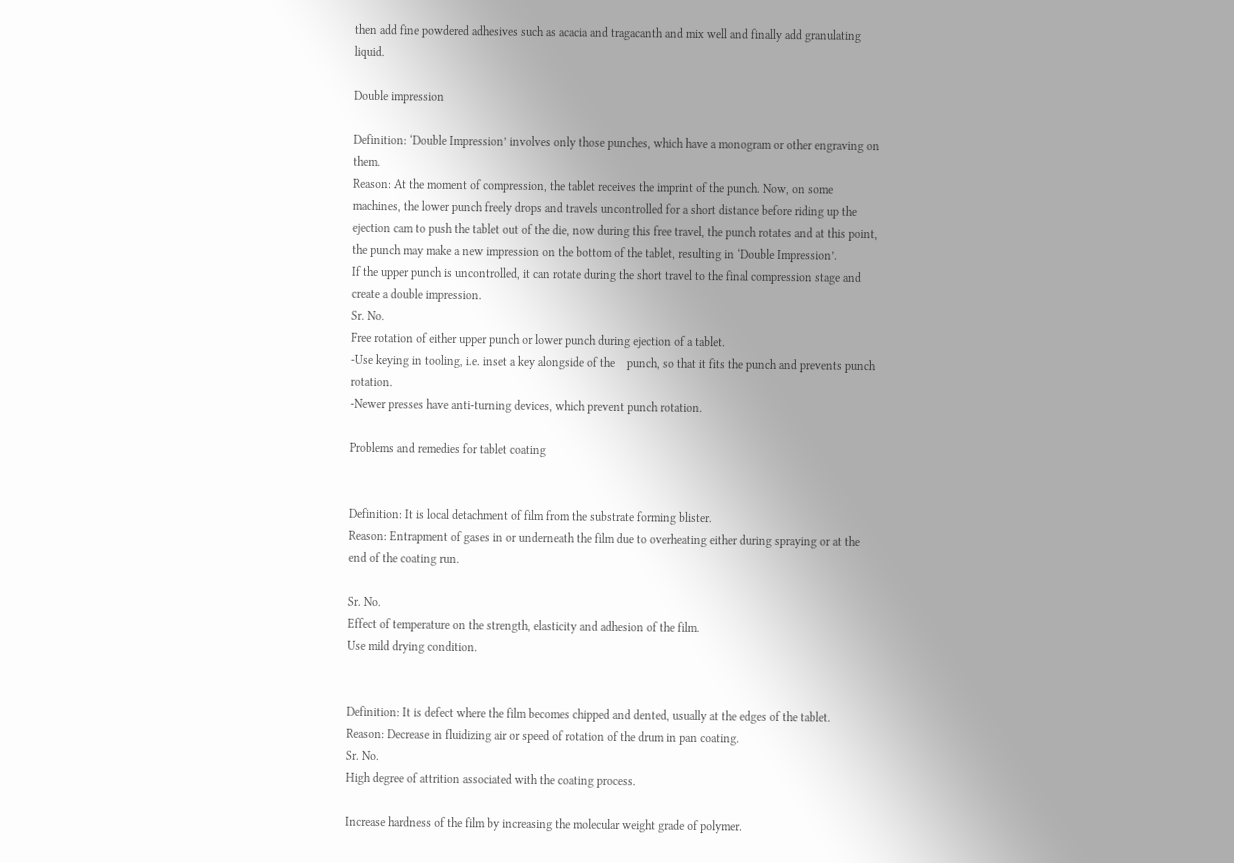then add fine powdered adhesives such as acacia and tragacanth and mix well and finally add granulating liquid.

Double impression

Definition: ‘Double Impression’ involves only those punches, which have a monogram or other engraving on them.
Reason: At the moment of compression, the tablet receives the imprint of the punch. Now, on some machines, the lower punch freely drops and travels uncontrolled for a short distance before riding up the ejection cam to push the tablet out of the die, now during this free travel, the punch rotates and at this point, the punch may make a new impression on the bottom of the tablet, resulting in ‘Double Impression’.
If the upper punch is uncontrolled, it can rotate during the short travel to the final compression stage and create a double impression.
Sr. No.
Free rotation of either upper punch or lower punch during ejection of a tablet.
-Use keying in tooling, i.e. inset a key alongside of the    punch, so that it fits the punch and prevents punch rotation.
-Newer presses have anti-turning devices, which prevent punch rotation.

Problems and remedies for tablet coating


Definition: It is local detachment of film from the substrate forming blister.
Reason: Entrapment of gases in or underneath the film due to overheating either during spraying or at the end of the coating run.

Sr. No.
Effect of temperature on the strength, elasticity and adhesion of the film.
Use mild drying condition.


Definition: It is defect where the film becomes chipped and dented, usually at the edges of the tablet.
Reason: Decrease in fluidizing air or speed of rotation of the drum in pan coating.
Sr. No.
High degree of attrition associated with the coating process.

Increase hardness of the film by increasing the molecular weight grade of polymer.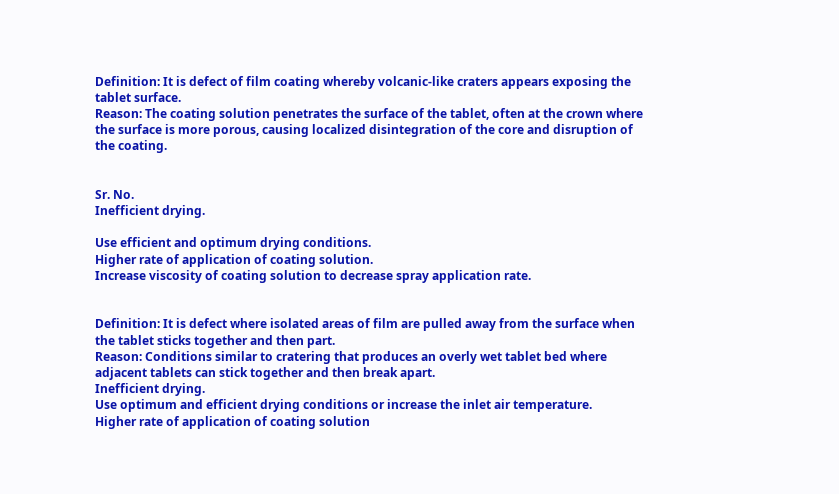Definition: It is defect of film coating whereby volcanic-like craters appears exposing the tablet surface.
Reason: The coating solution penetrates the surface of the tablet, often at the crown where the surface is more porous, causing localized disintegration of the core and disruption of the coating.


Sr. No.
Inefficient drying.

Use efficient and optimum drying conditions.
Higher rate of application of coating solution.
Increase viscosity of coating solution to decrease spray application rate.


Definition: It is defect where isolated areas of film are pulled away from the surface when the tablet sticks together and then part.
Reason: Conditions similar to cratering that produces an overly wet tablet bed where adjacent tablets can stick together and then break apart.
Inefficient drying.
Use optimum and efficient drying conditions or increase the inlet air temperature.
Higher rate of application of coating solution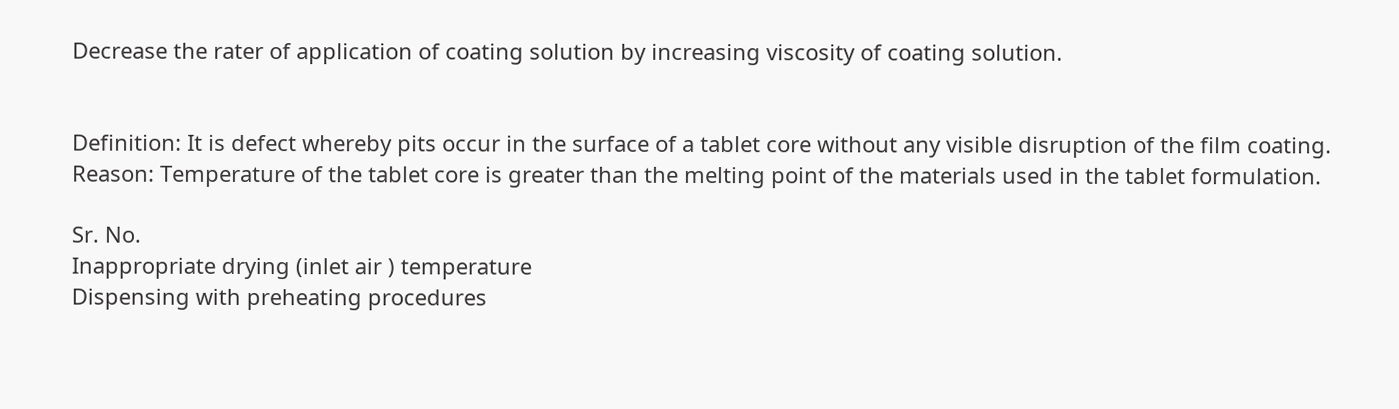Decrease the rater of application of coating solution by increasing viscosity of coating solution.


Definition: It is defect whereby pits occur in the surface of a tablet core without any visible disruption of the film coating.
Reason: Temperature of the tablet core is greater than the melting point of the materials used in the tablet formulation.

Sr. No.
Inappropriate drying (inlet air ) temperature
Dispensing with preheating procedures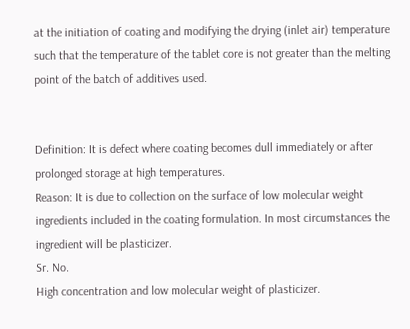at the initiation of coating and modifying the drying (inlet air) temperature such that the temperature of the tablet core is not greater than the melting point of the batch of additives used.


Definition: It is defect where coating becomes dull immediately or after prolonged storage at high temperatures.
Reason: It is due to collection on the surface of low molecular weight ingredients included in the coating formulation. In most circumstances the ingredient will be plasticizer.
Sr. No.
High concentration and low molecular weight of plasticizer.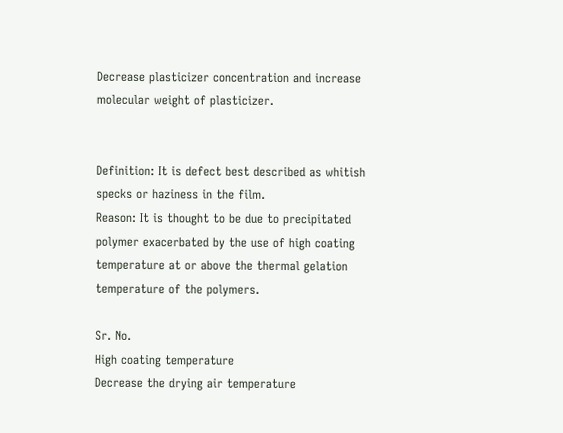Decrease plasticizer concentration and increase molecular weight of plasticizer.


Definition: It is defect best described as whitish specks or haziness in the film.
Reason: It is thought to be due to precipitated polymer exacerbated by the use of high coating temperature at or above the thermal gelation temperature of the polymers.

Sr. No.
High coating temperature
Decrease the drying air temperature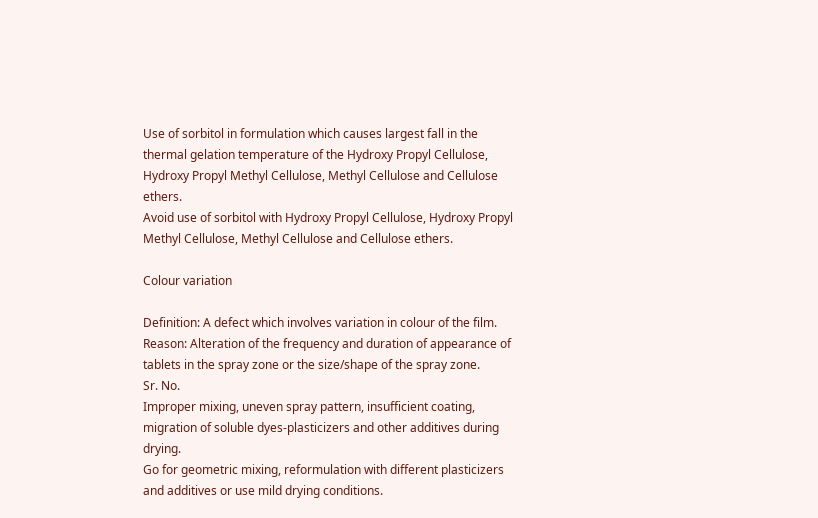Use of sorbitol in formulation which causes largest fall in the thermal gelation temperature of the Hydroxy Propyl Cellulose, Hydroxy Propyl Methyl Cellulose, Methyl Cellulose and Cellulose ethers.
Avoid use of sorbitol with Hydroxy Propyl Cellulose, Hydroxy Propyl Methyl Cellulose, Methyl Cellulose and Cellulose ethers.

Colour variation

Definition: A defect which involves variation in colour of the film.
Reason: Alteration of the frequency and duration of appearance of tablets in the spray zone or the size/shape of the spray zone.
Sr. No.
Improper mixing, uneven spray pattern, insufficient coating, migration of soluble dyes-plasticizers and other additives during drying.
Go for geometric mixing, reformulation with different plasticizers and additives or use mild drying conditions.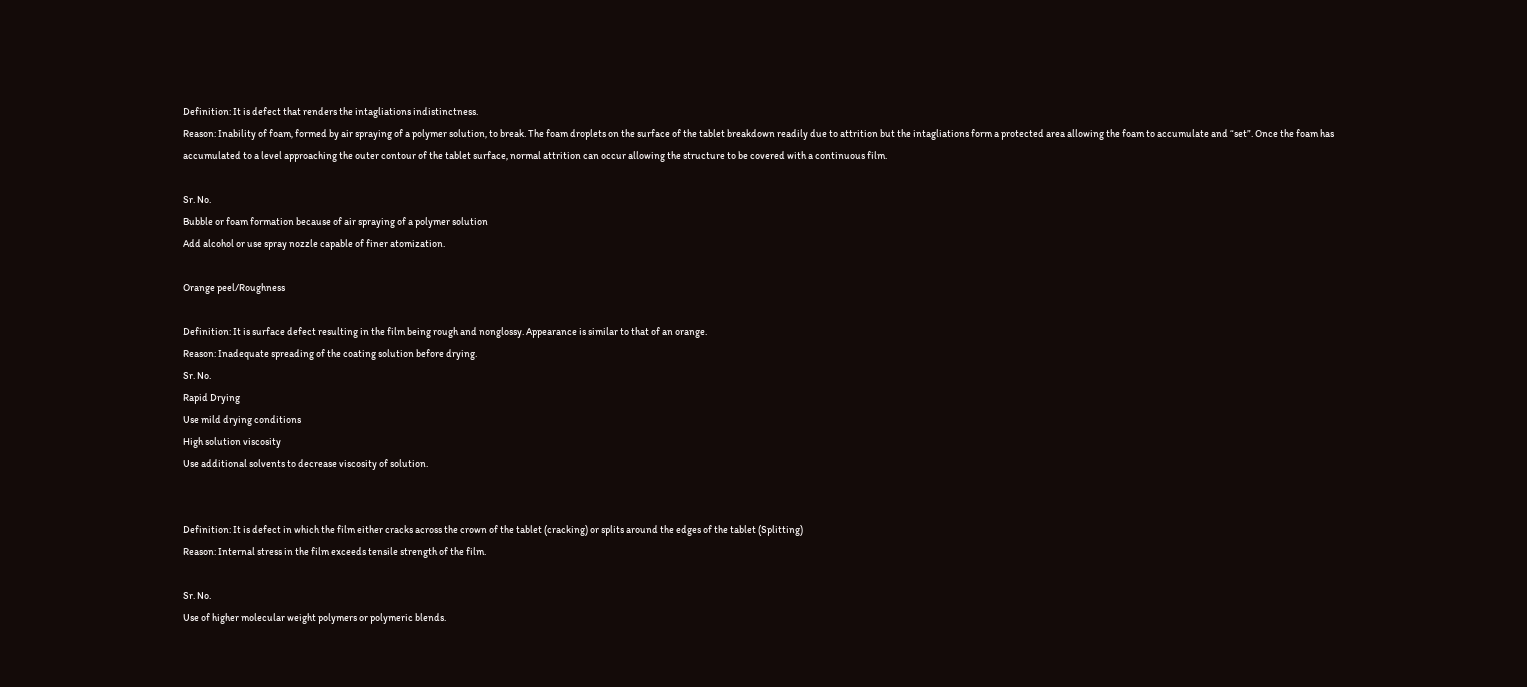Definition: It is defect that renders the intagliations indistinctness.
Reason: Inability of foam, formed by air spraying of a polymer solution, to break. The foam droplets on the surface of the tablet breakdown readily due to attrition but the intagliations form a protected area allowing the foam to accumulate and “set”. Once the foam has accumulated to a level approaching the outer contour of the tablet surface, normal attrition can occur allowing the structure to be covered with a continuous film.

Sr. No.
Bubble or foam formation because of air spraying of a polymer solution
Add alcohol or use spray nozzle capable of finer atomization.

Orange peel/Roughness

Definition: It is surface defect resulting in the film being rough and nonglossy. Appearance is similar to that of an orange.
Reason: Inadequate spreading of the coating solution before drying.
Sr. No.
Rapid Drying
Use mild drying conditions
High solution viscosity
Use additional solvents to decrease viscosity of solution.


Definition: It is defect in which the film either cracks across the crown of the tablet (cracking) or splits around the edges of the tablet (Splitting)
Reason: Internal stress in the film exceeds tensile strength of the film.

Sr. No.
Use of higher molecular weight polymers or polymeric blends.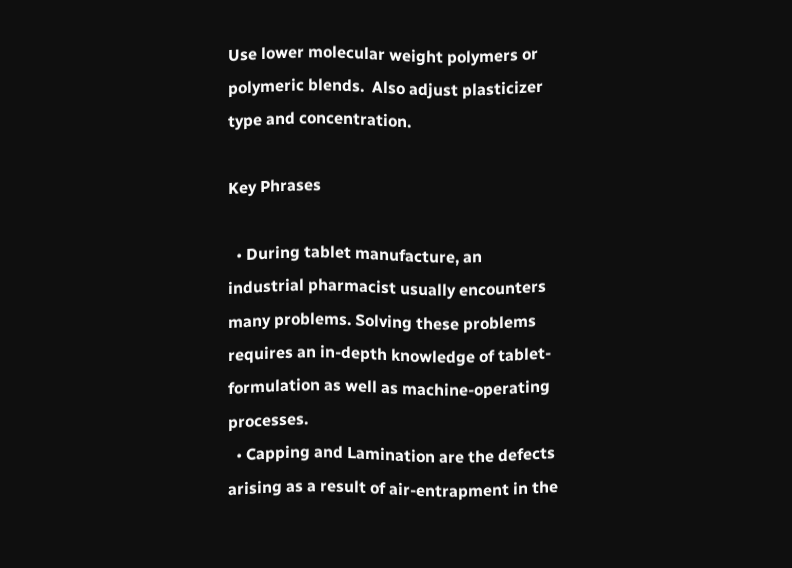Use lower molecular weight polymers or polymeric blends.  Also adjust plasticizer type and concentration.

Key Phrases

  • During tablet manufacture, an industrial pharmacist usually encounters many problems. Solving these problems requires an in-depth knowledge of tablet-formulation as well as machine-operating processes.
  • Capping and Lamination are the defects arising as a result of air-entrapment in the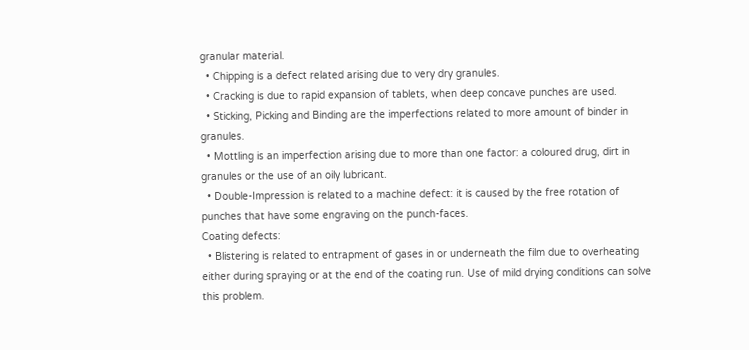granular material.
  • Chipping is a defect related arising due to very dry granules.
  • Cracking is due to rapid expansion of tablets, when deep concave punches are used.
  • Sticking, Picking and Binding are the imperfections related to more amount of binder in granules.
  • Mottling is an imperfection arising due to more than one factor: a coloured drug, dirt in granules or the use of an oily lubricant.
  • Double-Impression is related to a machine defect: it is caused by the free rotation of punches that have some engraving on the punch-faces.
Coating defects:
  • Blistering is related to entrapment of gases in or underneath the film due to overheating either during spraying or at the end of the coating run. Use of mild drying conditions can solve this problem.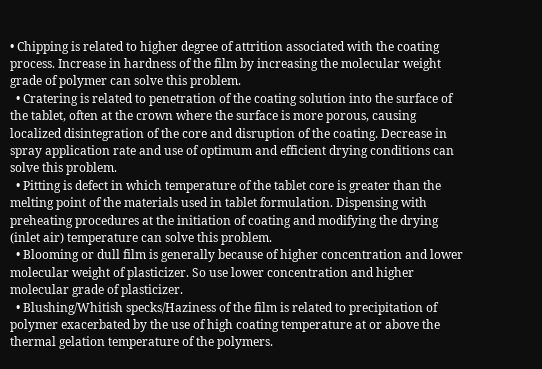• Chipping is related to higher degree of attrition associated with the coating process. Increase in hardness of the film by increasing the molecular weight grade of polymer can solve this problem.
  • Cratering is related to penetration of the coating solution into the surface of the tablet, often at the crown where the surface is more porous, causing localized disintegration of the core and disruption of the coating. Decrease in spray application rate and use of optimum and efficient drying conditions can solve this problem.
  • Pitting is defect in which temperature of the tablet core is greater than the melting point of the materials used in tablet formulation. Dispensing with preheating procedures at the initiation of coating and modifying the drying (inlet air) temperature can solve this problem.
  • Blooming or dull film is generally because of higher concentration and lower molecular weight of plasticizer. So use lower concentration and higher molecular grade of plasticizer.
  • Blushing/Whitish specks/Haziness of the film is related to precipitation of polymer exacerbated by the use of high coating temperature at or above the thermal gelation temperature of the polymers.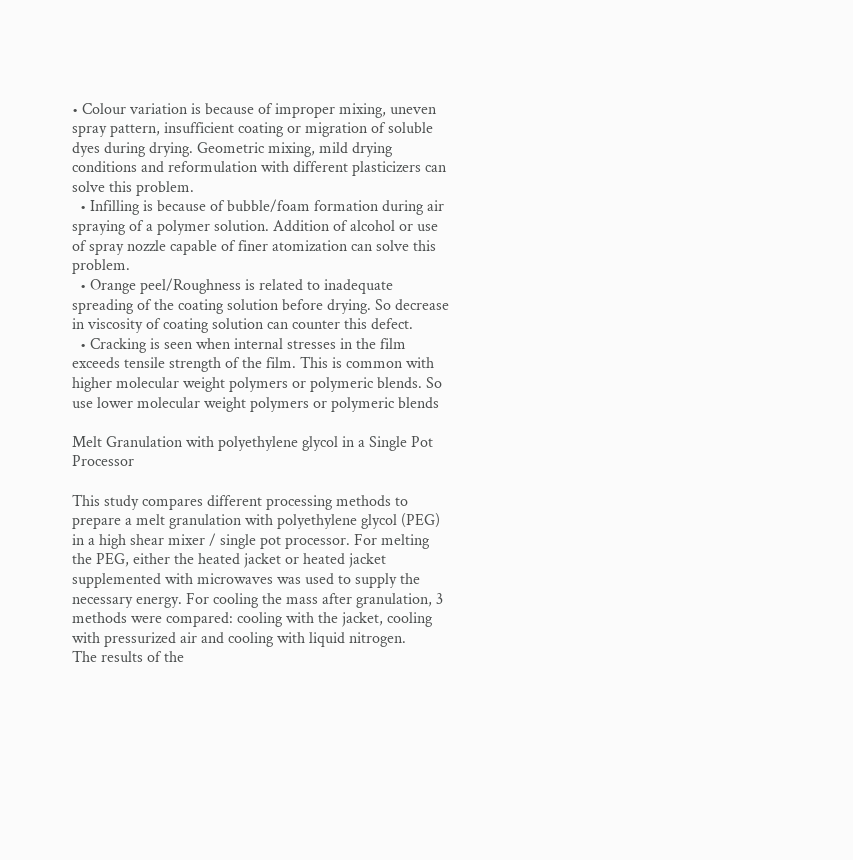• Colour variation is because of improper mixing, uneven spray pattern, insufficient coating or migration of soluble dyes during drying. Geometric mixing, mild drying conditions and reformulation with different plasticizers can solve this problem.
  • Infilling is because of bubble/foam formation during air spraying of a polymer solution. Addition of alcohol or use of spray nozzle capable of finer atomization can solve this problem.
  • Orange peel/Roughness is related to inadequate spreading of the coating solution before drying. So decrease in viscosity of coating solution can counter this defect.
  • Cracking is seen when internal stresses in the film exceeds tensile strength of the film. This is common with higher molecular weight polymers or polymeric blends. So use lower molecular weight polymers or polymeric blends

Melt Granulation with polyethylene glycol in a Single Pot Processor

This study compares different processing methods to prepare a melt granulation with polyethylene glycol (PEG) in a high shear mixer / single pot processor. For melting the PEG, either the heated jacket or heated jacket supplemented with microwaves was used to supply the necessary energy. For cooling the mass after granulation, 3 methods were compared: cooling with the jacket, cooling with pressurized air and cooling with liquid nitrogen.
The results of the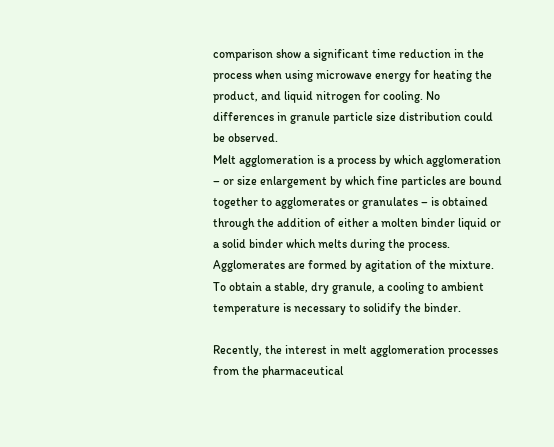comparison show a significant time reduction in the process when using microwave energy for heating the product, and liquid nitrogen for cooling. No differences in granule particle size distribution could be observed.
Melt agglomeration is a process by which agglomeration – or size enlargement by which fine particles are bound together to agglomerates or granulates – is obtained through the addition of either a molten binder liquid or a solid binder which melts during the process. Agglomerates are formed by agitation of the mixture. To obtain a stable, dry granule, a cooling to ambient temperature is necessary to solidify the binder.

Recently, the interest in melt agglomeration processes from the pharmaceutical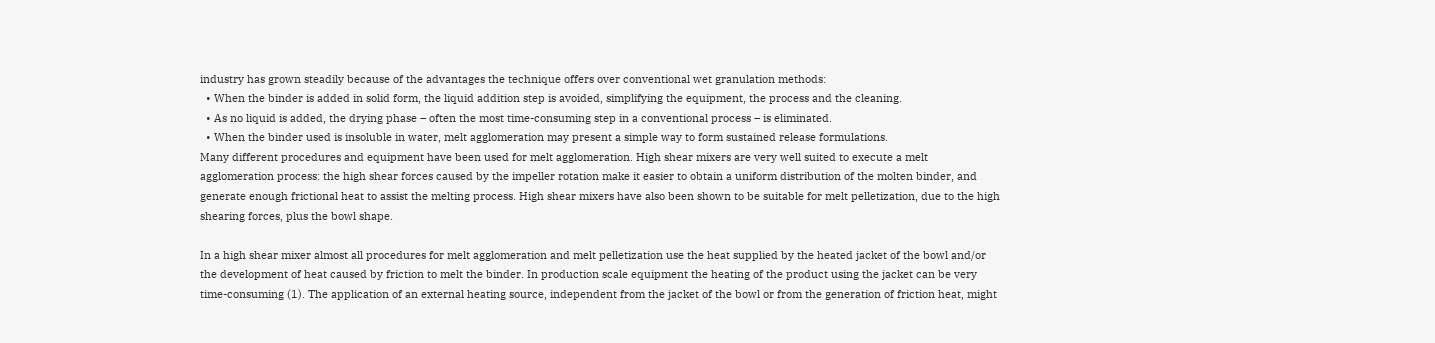industry has grown steadily because of the advantages the technique offers over conventional wet granulation methods:
  • When the binder is added in solid form, the liquid addition step is avoided, simplifying the equipment, the process and the cleaning.
  • As no liquid is added, the drying phase – often the most time-consuming step in a conventional process – is eliminated.
  • When the binder used is insoluble in water, melt agglomeration may present a simple way to form sustained release formulations.
Many different procedures and equipment have been used for melt agglomeration. High shear mixers are very well suited to execute a melt agglomeration process: the high shear forces caused by the impeller rotation make it easier to obtain a uniform distribution of the molten binder, and generate enough frictional heat to assist the melting process. High shear mixers have also been shown to be suitable for melt pelletization, due to the high shearing forces, plus the bowl shape.

In a high shear mixer almost all procedures for melt agglomeration and melt pelletization use the heat supplied by the heated jacket of the bowl and/or the development of heat caused by friction to melt the binder. In production scale equipment the heating of the product using the jacket can be very time-consuming (1). The application of an external heating source, independent from the jacket of the bowl or from the generation of friction heat, might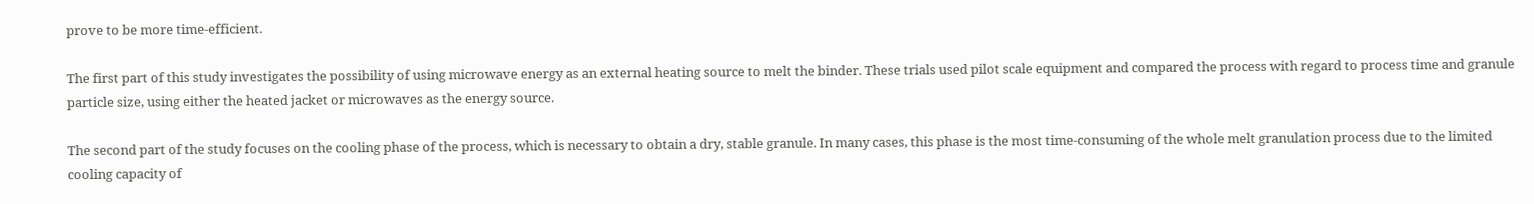prove to be more time-efficient.

The first part of this study investigates the possibility of using microwave energy as an external heating source to melt the binder. These trials used pilot scale equipment and compared the process with regard to process time and granule particle size, using either the heated jacket or microwaves as the energy source.

The second part of the study focuses on the cooling phase of the process, which is necessary to obtain a dry, stable granule. In many cases, this phase is the most time-consuming of the whole melt granulation process due to the limited cooling capacity of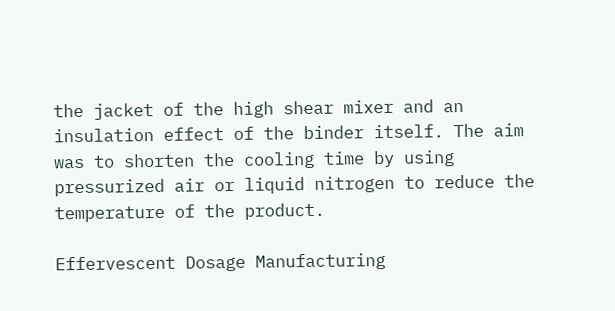the jacket of the high shear mixer and an insulation effect of the binder itself. The aim was to shorten the cooling time by using pressurized air or liquid nitrogen to reduce the temperature of the product.

Effervescent Dosage Manufacturing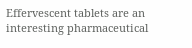Effervescent tablets are an interesting pharmaceutical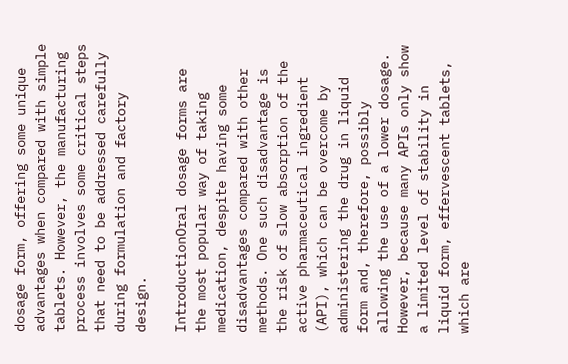dosage form, offering some unique advantages when compared with simple tablets. However, the manufacturing process involves some critical steps that need to be addressed carefully during formulation and factory design.

IntroductionOral dosage forms are the most popular way of taking medication, despite having some disadvantages compared with other methods. One such disadvantage is the risk of slow absorption of the active pharmaceutical ingredient (API), which can be overcome by administering the drug in liquid form and, therefore, possibly allowing the use of a lower dosage. However, because many APIs only show a limited level of stability in liquid form, effervescent tablets, which are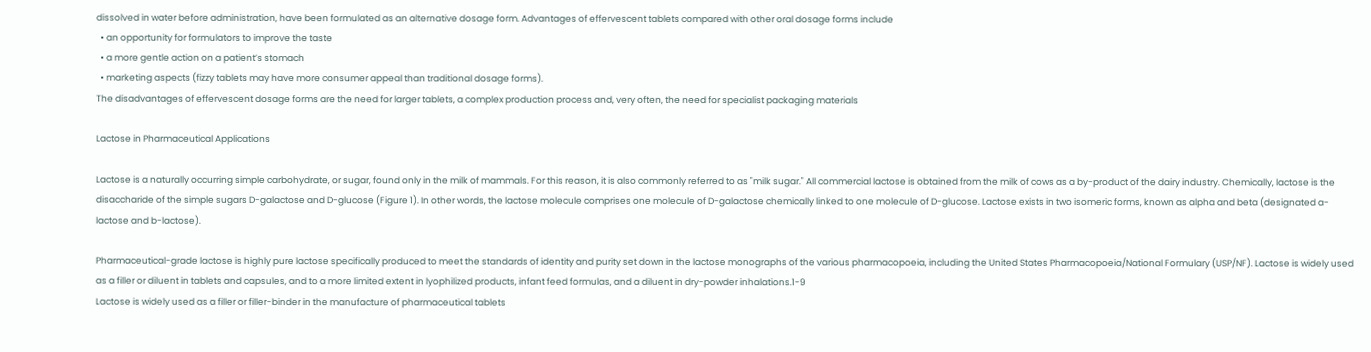dissolved in water before administration, have been formulated as an alternative dosage form. Advantages of effervescent tablets compared with other oral dosage forms include
  • an opportunity for formulators to improve the taste
  • a more gentle action on a patient’s stomach
  • marketing aspects (fizzy tablets may have more consumer appeal than traditional dosage forms).
The disadvantages of effervescent dosage forms are the need for larger tablets, a complex production process and, very often, the need for specialist packaging materials

Lactose in Pharmaceutical Applications

Lactose is a naturally occurring simple carbohydrate, or sugar, found only in the milk of mammals. For this reason, it is also commonly referred to as "milk sugar." All commercial lactose is obtained from the milk of cows as a by-product of the dairy industry. Chemically, lactose is the disaccharide of the simple sugars D-galactose and D-glucose (Figure 1). In other words, the lactose molecule comprises one molecule of D-galactose chemically linked to one molecule of D-glucose. Lactose exists in two isomeric forms, known as alpha and beta (designated a-lactose and b-lactose).

Pharmaceutical-grade lactose is highly pure lactose specifically produced to meet the standards of identity and purity set down in the lactose monographs of the various pharmacopoeia, including the United States Pharmacopoeia/National Formulary (USP/NF). Lactose is widely used as a filler or diluent in tablets and capsules, and to a more limited extent in lyophilized products, infant feed formulas, and a diluent in dry-powder inhalations.1-9
Lactose is widely used as a filler or filler-binder in the manufacture of pharmaceutical tablets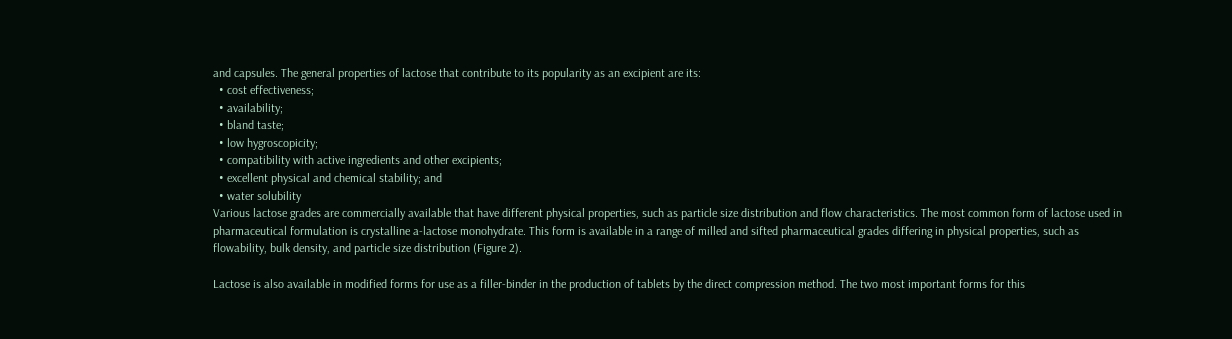and capsules. The general properties of lactose that contribute to its popularity as an excipient are its:
  • cost effectiveness;
  • availability;
  • bland taste;
  • low hygroscopicity;
  • compatibility with active ingredients and other excipients;
  • excellent physical and chemical stability; and
  • water solubility
Various lactose grades are commercially available that have different physical properties, such as particle size distribution and flow characteristics. The most common form of lactose used in pharmaceutical formulation is crystalline a-lactose monohydrate. This form is available in a range of milled and sifted pharmaceutical grades differing in physical properties, such as flowability, bulk density, and particle size distribution (Figure 2).

Lactose is also available in modified forms for use as a filler-binder in the production of tablets by the direct compression method. The two most important forms for this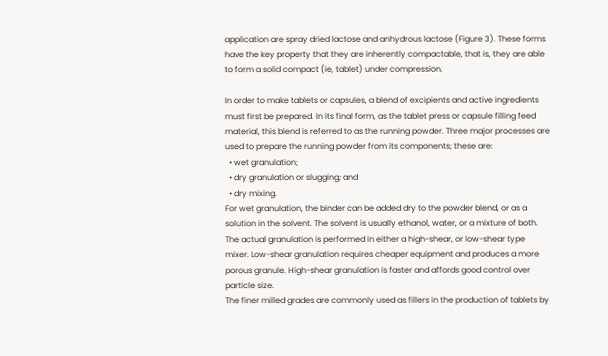application are spray dried lactose and anhydrous lactose (Figure 3). These forms have the key property that they are inherently compactable, that is, they are able to form a solid compact (ie, tablet) under compression.

In order to make tablets or capsules, a blend of excipients and active ingredients must first be prepared. In its final form, as the tablet press or capsule filling feed material, this blend is referred to as the running powder. Three major processes are used to prepare the running powder from its components; these are:
  • wet granulation;
  • dry granulation or slugging; and
  • dry mixing.
For wet granulation, the binder can be added dry to the powder blend, or as a solution in the solvent. The solvent is usually ethanol, water, or a mixture of both. The actual granulation is performed in either a high-shear, or low-shear type mixer. Low-shear granulation requires cheaper equipment and produces a more porous granule. High-shear granulation is faster and affords good control over particle size.
The finer milled grades are commonly used as fillers in the production of tablets by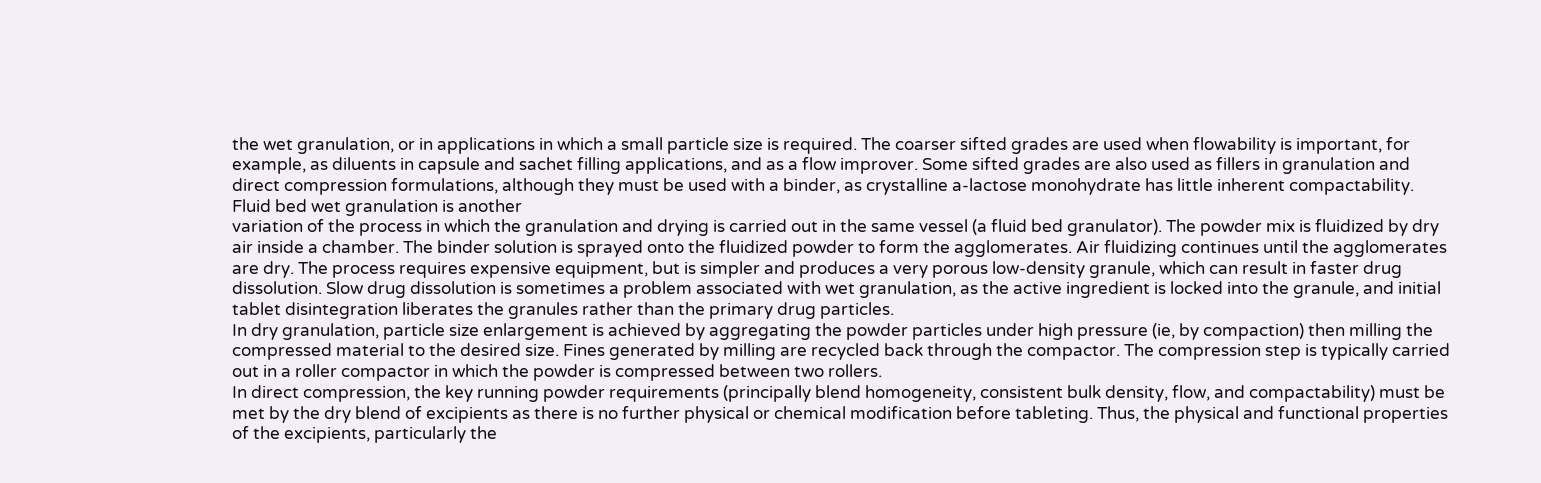the wet granulation, or in applications in which a small particle size is required. The coarser sifted grades are used when flowability is important, for example, as diluents in capsule and sachet filling applications, and as a flow improver. Some sifted grades are also used as fillers in granulation and direct compression formulations, although they must be used with a binder, as crystalline a-lactose monohydrate has little inherent compactability.
Fluid bed wet granulation is another
variation of the process in which the granulation and drying is carried out in the same vessel (a fluid bed granulator). The powder mix is fluidized by dry air inside a chamber. The binder solution is sprayed onto the fluidized powder to form the agglomerates. Air fluidizing continues until the agglomerates are dry. The process requires expensive equipment, but is simpler and produces a very porous low-density granule, which can result in faster drug dissolution. Slow drug dissolution is sometimes a problem associated with wet granulation, as the active ingredient is locked into the granule, and initial tablet disintegration liberates the granules rather than the primary drug particles.
In dry granulation, particle size enlargement is achieved by aggregating the powder particles under high pressure (ie, by compaction) then milling the compressed material to the desired size. Fines generated by milling are recycled back through the compactor. The compression step is typically carried out in a roller compactor in which the powder is compressed between two rollers.
In direct compression, the key running powder requirements (principally blend homogeneity, consistent bulk density, flow, and compactability) must be met by the dry blend of excipients as there is no further physical or chemical modification before tableting. Thus, the physical and functional properties of the excipients, particularly the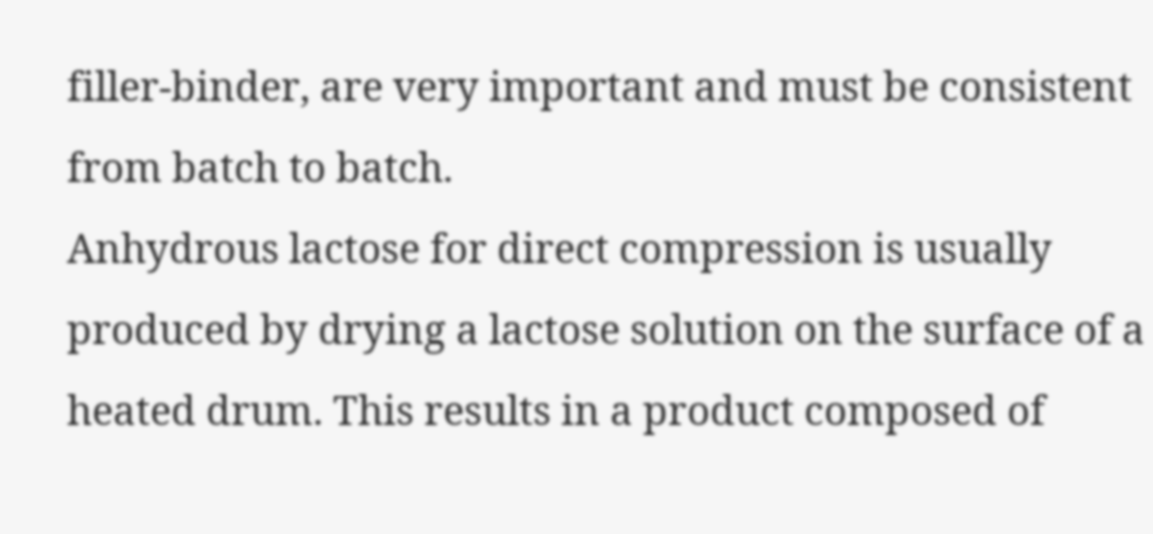filler-binder, are very important and must be consistent from batch to batch.
Anhydrous lactose for direct compression is usually produced by drying a lactose solution on the surface of a heated drum. This results in a product composed of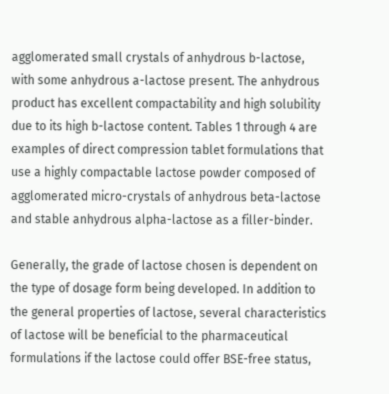agglomerated small crystals of anhydrous b-lactose, with some anhydrous a-lactose present. The anhydrous product has excellent compactability and high solubility due to its high b-lactose content. Tables 1 through 4 are examples of direct compression tablet formulations that use a highly compactable lactose powder composed of agglomerated micro-crystals of anhydrous beta-lactose and stable anhydrous alpha-lactose as a filler-binder.

Generally, the grade of lactose chosen is dependent on the type of dosage form being developed. In addition to the general properties of lactose, several characteristics of lactose will be beneficial to the pharmaceutical formulations if the lactose could offer BSE-free status,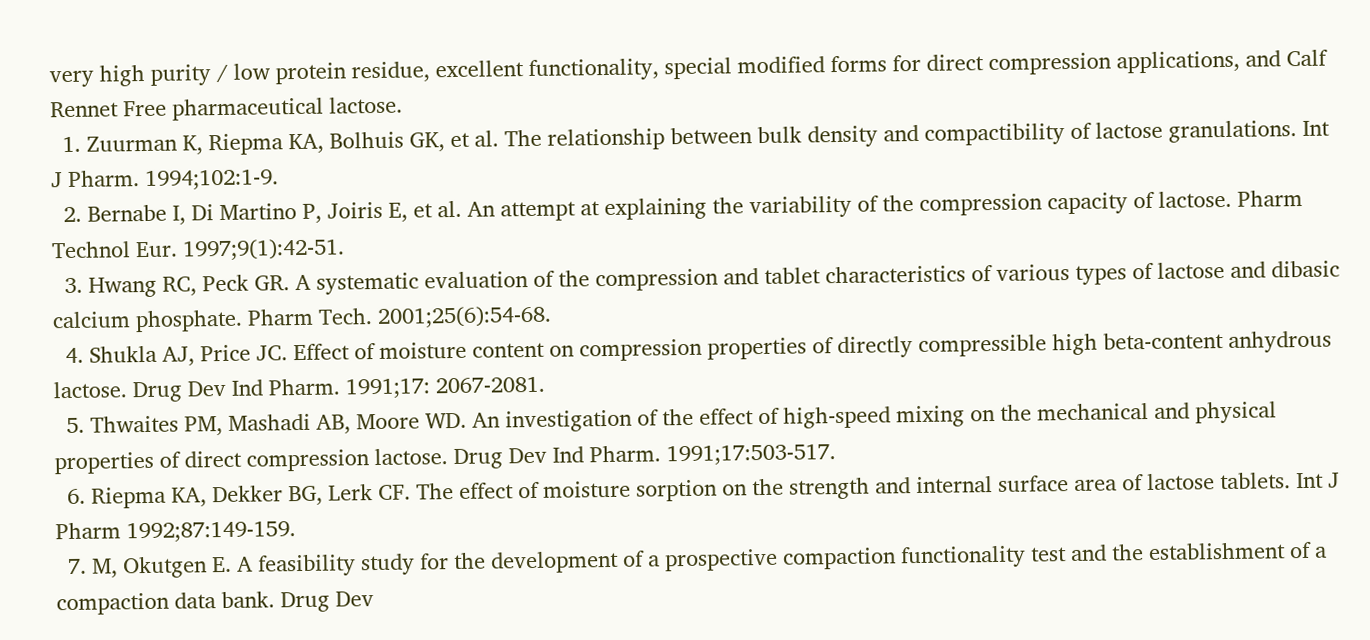very high purity / low protein residue, excellent functionality, special modified forms for direct compression applications, and Calf Rennet Free pharmaceutical lactose.
  1. Zuurman K, Riepma KA, Bolhuis GK, et al. The relationship between bulk density and compactibility of lactose granulations. Int J Pharm. 1994;102:1-9.
  2. Bernabe I, Di Martino P, Joiris E, et al. An attempt at explaining the variability of the compression capacity of lactose. Pharm Technol Eur. 1997;9(1):42-51.
  3. Hwang RC, Peck GR. A systematic evaluation of the compression and tablet characteristics of various types of lactose and dibasic calcium phosphate. Pharm Tech. 2001;25(6):54-68.
  4. Shukla AJ, Price JC. Effect of moisture content on compression properties of directly compressible high beta-content anhydrous lactose. Drug Dev Ind Pharm. 1991;17: 2067-2081.
  5. Thwaites PM, Mashadi AB, Moore WD. An investigation of the effect of high-speed mixing on the mechanical and physical properties of direct compression lactose. Drug Dev Ind Pharm. 1991;17:503-517.
  6. Riepma KA, Dekker BG, Lerk CF. The effect of moisture sorption on the strength and internal surface area of lactose tablets. Int J Pharm 1992;87:149-159.
  7. M, Okutgen E. A feasibility study for the development of a prospective compaction functionality test and the establishment of a compaction data bank. Drug Dev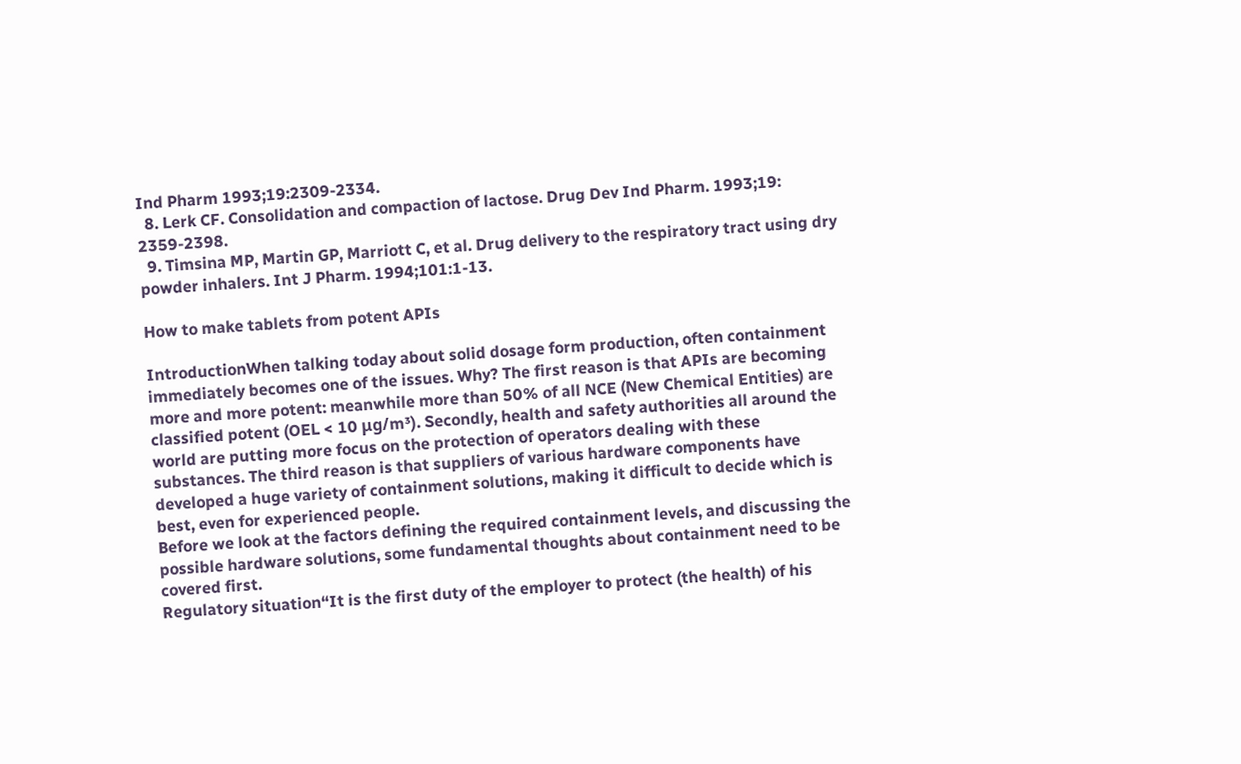Ind Pharm 1993;19:2309-2334.
  8. Lerk CF. Consolidation and compaction of lactose. Drug Dev Ind Pharm. 1993;19: 2359-2398.
  9. Timsina MP, Martin GP, Marriott C, et al. Drug delivery to the respiratory tract using dry powder inhalers. Int J Pharm. 1994;101:1-13.

How to make tablets from potent APIs

IntroductionWhen talking today about solid dosage form production, often containment immediately becomes one of the issues. Why? The first reason is that APIs are becoming more and more potent: meanwhile more than 50% of all NCE (New Chemical Entities) are classified potent (OEL < 10 μg/m³). Secondly, health and safety authorities all around the world are putting more focus on the protection of operators dealing with these substances. The third reason is that suppliers of various hardware components have developed a huge variety of containment solutions, making it difficult to decide which is best, even for experienced people.
Before we look at the factors defining the required containment levels, and discussing the possible hardware solutions, some fundamental thoughts about containment need to be covered first.
Regulatory situation“It is the first duty of the employer to protect (the health) of his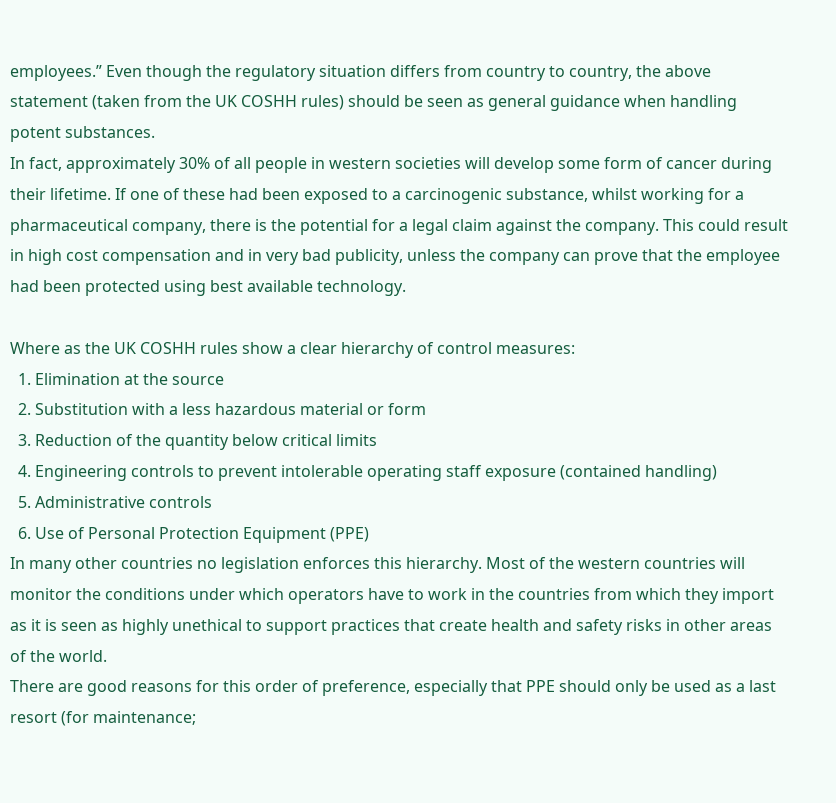employees.” Even though the regulatory situation differs from country to country, the above statement (taken from the UK COSHH rules) should be seen as general guidance when handling potent substances.
In fact, approximately 30% of all people in western societies will develop some form of cancer during their lifetime. If one of these had been exposed to a carcinogenic substance, whilst working for a pharmaceutical company, there is the potential for a legal claim against the company. This could result in high cost compensation and in very bad publicity, unless the company can prove that the employee had been protected using best available technology.

Where as the UK COSHH rules show a clear hierarchy of control measures:
  1. Elimination at the source
  2. Substitution with a less hazardous material or form
  3. Reduction of the quantity below critical limits
  4. Engineering controls to prevent intolerable operating staff exposure (contained handling)
  5. Administrative controls
  6. Use of Personal Protection Equipment (PPE)
In many other countries no legislation enforces this hierarchy. Most of the western countries will monitor the conditions under which operators have to work in the countries from which they import as it is seen as highly unethical to support practices that create health and safety risks in other areas of the world.
There are good reasons for this order of preference, especially that PPE should only be used as a last resort (for maintenance;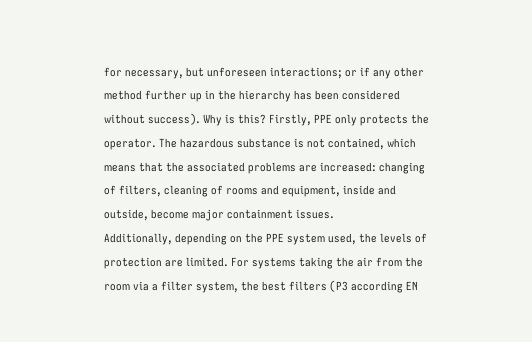for necessary, but unforeseen interactions; or if any other method further up in the hierarchy has been considered without success). Why is this? Firstly, PPE only protects the operator. The hazardous substance is not contained, which means that the associated problems are increased: changing of filters, cleaning of rooms and equipment, inside and outside, become major containment issues.
Additionally, depending on the PPE system used, the levels of protection are limited. For systems taking the air from the room via a filter system, the best filters (P3 according EN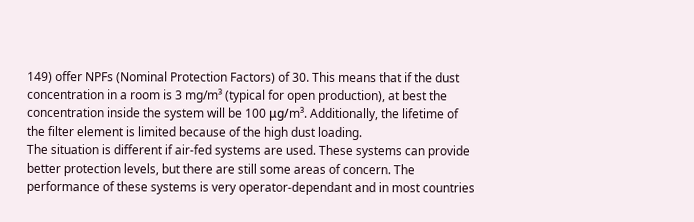149) offer NPFs (Nominal Protection Factors) of 30. This means that if the dust concentration in a room is 3 mg/m³ (typical for open production), at best the concentration inside the system will be 100 μg/m³. Additionally, the lifetime of the filter element is limited because of the high dust loading.
The situation is different if air-fed systems are used. These systems can provide better protection levels, but there are still some areas of concern. The performance of these systems is very operator-dependant and in most countries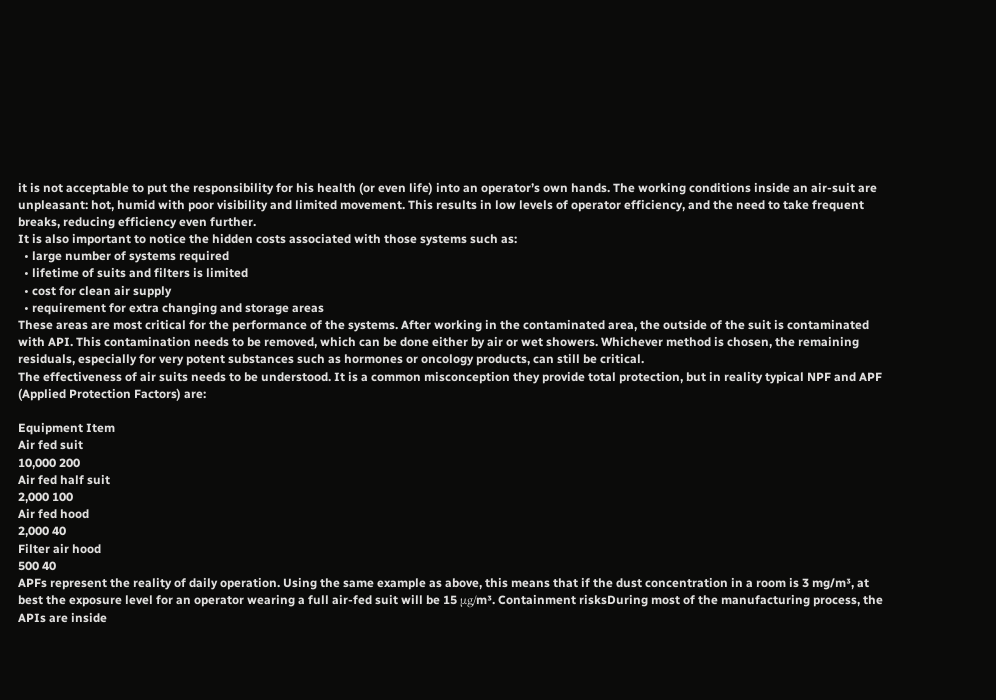it is not acceptable to put the responsibility for his health (or even life) into an operator’s own hands. The working conditions inside an air-suit are unpleasant: hot, humid with poor visibility and limited movement. This results in low levels of operator efficiency, and the need to take frequent breaks, reducing efficiency even further.
It is also important to notice the hidden costs associated with those systems such as:
  • large number of systems required
  • lifetime of suits and filters is limited
  • cost for clean air supply
  • requirement for extra changing and storage areas
These areas are most critical for the performance of the systems. After working in the contaminated area, the outside of the suit is contaminated with API. This contamination needs to be removed, which can be done either by air or wet showers. Whichever method is chosen, the remaining residuals, especially for very potent substances such as hormones or oncology products, can still be critical.
The effectiveness of air suits needs to be understood. It is a common misconception they provide total protection, but in reality typical NPF and APF (Applied Protection Factors) are:

Equipment Item
Air fed suit
10,000 200
Air fed half suit
2,000 100
Air fed hood
2,000 40
Filter air hood
500 40
APFs represent the reality of daily operation. Using the same example as above, this means that if the dust concentration in a room is 3 mg/m³, at best the exposure level for an operator wearing a full air-fed suit will be 15 μg/m³. Containment risksDuring most of the manufacturing process, the APIs are inside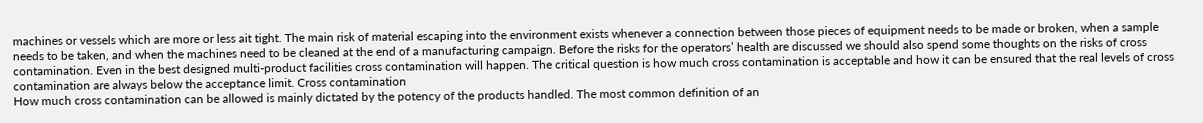machines or vessels which are more or less ait tight. The main risk of material escaping into the environment exists whenever a connection between those pieces of equipment needs to be made or broken, when a sample needs to be taken, and when the machines need to be cleaned at the end of a manufacturing campaign. Before the risks for the operators’ health are discussed we should also spend some thoughts on the risks of cross contamination. Even in the best designed multi-product facilities cross contamination will happen. The critical question is how much cross contamination is acceptable and how it can be ensured that the real levels of cross contamination are always below the acceptance limit. Cross contamination
How much cross contamination can be allowed is mainly dictated by the potency of the products handled. The most common definition of an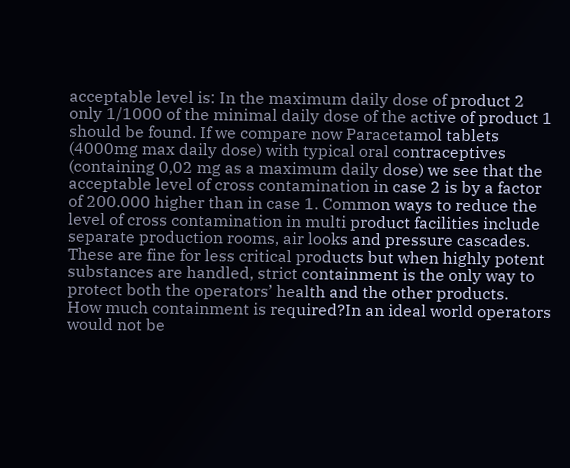acceptable level is: In the maximum daily dose of product 2 only 1/1000 of the minimal daily dose of the active of product 1 should be found. If we compare now Paracetamol tablets (4000mg max daily dose) with typical oral contraceptives (containing 0,02 mg as a maximum daily dose) we see that the acceptable level of cross contamination in case 2 is by a factor of 200.000 higher than in case 1. Common ways to reduce the level of cross contamination in multi product facilities include separate production rooms, air looks and pressure cascades. These are fine for less critical products but when highly potent substances are handled, strict containment is the only way to protect both the operators’ health and the other products.
How much containment is required?In an ideal world operators would not be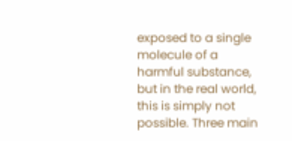exposed to a single molecule of a harmful substance, but in the real world, this is simply not possible. Three main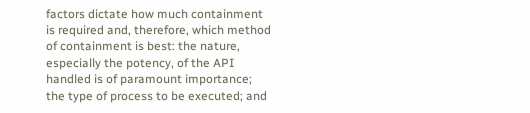factors dictate how much containment is required and, therefore, which method of containment is best: the nature, especially the potency, of the API handled is of paramount importance; the type of process to be executed; and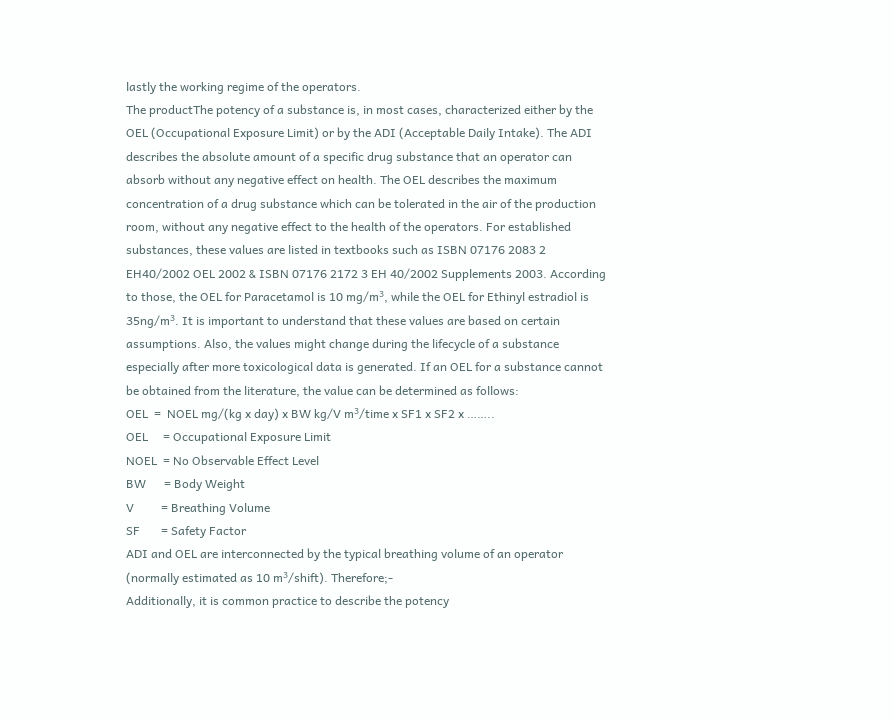lastly the working regime of the operators.
The productThe potency of a substance is, in most cases, characterized either by the OEL (Occupational Exposure Limit) or by the ADI (Acceptable Daily Intake). The ADI describes the absolute amount of a specific drug substance that an operator can absorb without any negative effect on health. The OEL describes the maximum concentration of a drug substance which can be tolerated in the air of the production room, without any negative effect to the health of the operators. For established substances, these values are listed in textbooks such as ISBN 07176 2083 2 EH40/2002 OEL 2002 & ISBN 07176 2172 3 EH 40/2002 Supplements 2003. According to those, the OEL for Paracetamol is 10 mg/m³, while the OEL for Ethinyl estradiol is 35ng/m³. It is important to understand that these values are based on certain assumptions. Also, the values might change during the lifecycle of a substance especially after more toxicological data is generated. If an OEL for a substance cannot be obtained from the literature, the value can be determined as follows:
OEL  =  NOEL mg/(kg x day) x BW kg/V m³/time x SF1 x SF2 x ……..
OEL     = Occupational Exposure Limit
NOEL  = No Observable Effect Level
BW      = Body Weight
V         = Breathing Volume
SF       = Safety Factor
ADI and OEL are interconnected by the typical breathing volume of an operator (normally estimated as 10 m³/shift). Therefore;-
Additionally, it is common practice to describe the potency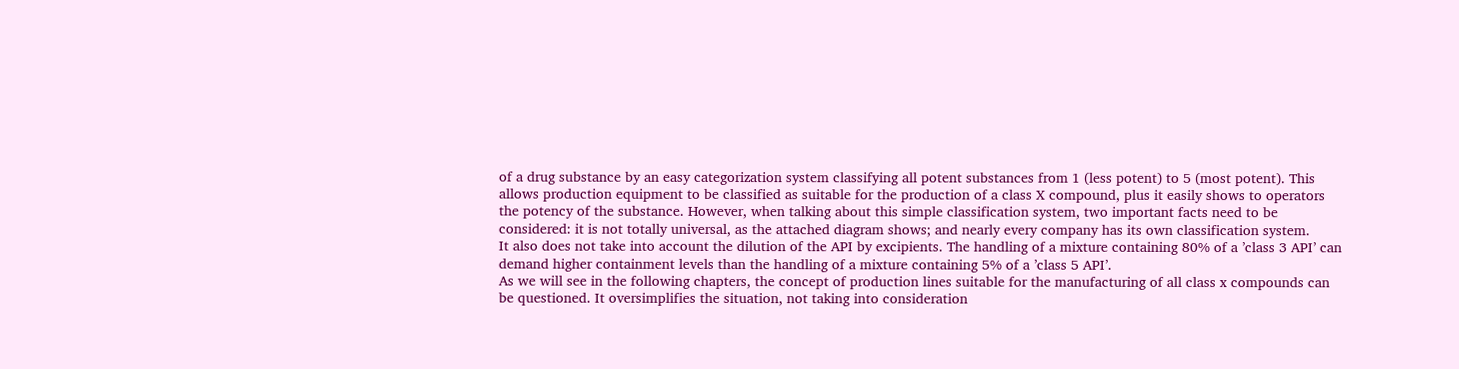of a drug substance by an easy categorization system classifying all potent substances from 1 (less potent) to 5 (most potent). This allows production equipment to be classified as suitable for the production of a class X compound, plus it easily shows to operators the potency of the substance. However, when talking about this simple classification system, two important facts need to be considered: it is not totally universal, as the attached diagram shows; and nearly every company has its own classification system.
It also does not take into account the dilution of the API by excipients. The handling of a mixture containing 80% of a ’class 3 API’ can demand higher containment levels than the handling of a mixture containing 5% of a ’class 5 API’.
As we will see in the following chapters, the concept of production lines suitable for the manufacturing of all class x compounds can be questioned. It oversimplifies the situation, not taking into consideration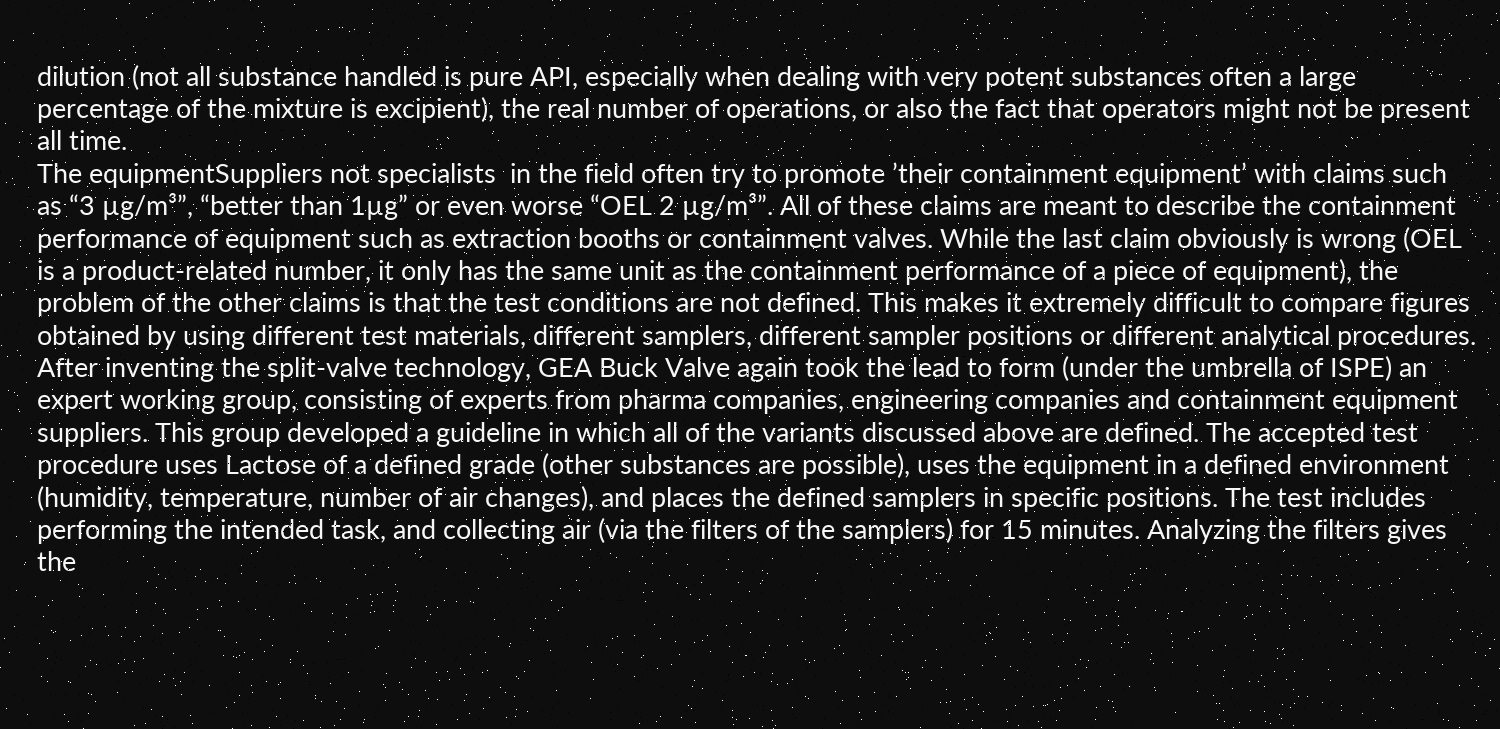dilution (not all substance handled is pure API, especially when dealing with very potent substances often a large percentage of the mixture is excipient), the real number of operations, or also the fact that operators might not be present all time.
The equipmentSuppliers not specialists  in the field often try to promote ’their containment equipment’ with claims such as “3 µg/m³”, “better than 1µg” or even worse “OEL 2 µg/m³”. All of these claims are meant to describe the containment performance of equipment such as extraction booths or containment valves. While the last claim obviously is wrong (OEL is a product-related number, it only has the same unit as the containment performance of a piece of equipment), the problem of the other claims is that the test conditions are not defined. This makes it extremely difficult to compare figures obtained by using different test materials, different samplers, different sampler positions or different analytical procedures.
After inventing the split-valve technology, GEA Buck Valve again took the lead to form (under the umbrella of ISPE) an expert working group, consisting of experts from pharma companies, engineering companies and containment equipment suppliers. This group developed a guideline in which all of the variants discussed above are defined. The accepted test procedure uses Lactose of a defined grade (other substances are possible), uses the equipment in a defined environment (humidity, temperature, number of air changes), and places the defined samplers in specific positions. The test includes performing the intended task, and collecting air (via the filters of the samplers) for 15 minutes. Analyzing the filters gives the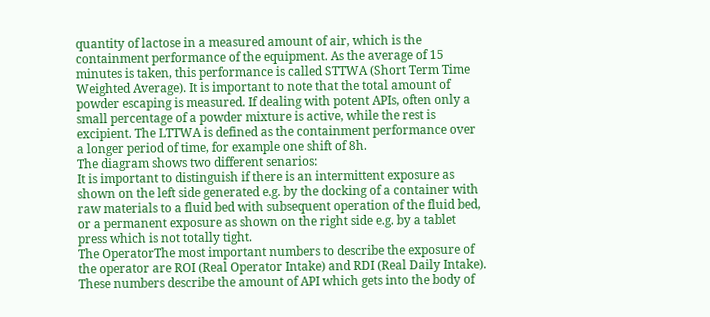quantity of lactose in a measured amount of air, which is the containment performance of the equipment. As the average of 15 minutes is taken, this performance is called STTWA (Short Term Time Weighted Average). It is important to note that the total amount of powder escaping is measured. If dealing with potent APIs, often only a small percentage of a powder mixture is active, while the rest is excipient. The LTTWA is defined as the containment performance over a longer period of time, for example one shift of 8h.
The diagram shows two different senarios:
It is important to distinguish if there is an intermittent exposure as shown on the left side generated e.g. by the docking of a container with raw materials to a fluid bed with subsequent operation of the fluid bed, or a permanent exposure as shown on the right side e.g. by a tablet press which is not totally tight.
The OperatorThe most important numbers to describe the exposure of the operator are ROI (Real Operator Intake) and RDI (Real Daily Intake). These numbers describe the amount of API which gets into the body of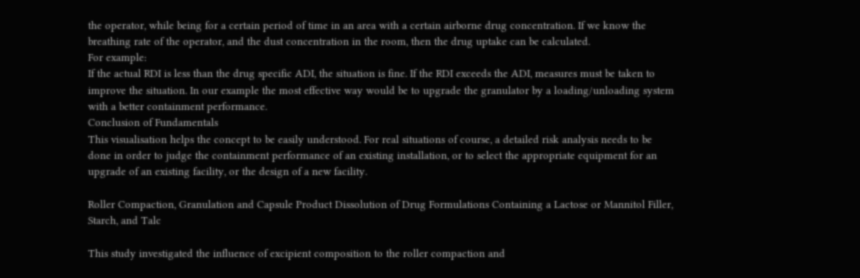the operator, while being for a certain period of time in an area with a certain airborne drug concentration. If we know the breathing rate of the operator, and the dust concentration in the room, then the drug uptake can be calculated.
For example:
If the actual RDI is less than the drug specific ADI, the situation is fine. If the RDI exceeds the ADI, measures must be taken to improve the situation. In our example the most effective way would be to upgrade the granulator by a loading/unloading system with a better containment performance.
Conclusion of Fundamentals
This visualisation helps the concept to be easily understood. For real situations of course, a detailed risk analysis needs to be done in order to judge the containment performance of an existing installation, or to select the appropriate equipment for an upgrade of an existing facility, or the design of a new facility.

Roller Compaction, Granulation and Capsule Product Dissolution of Drug Formulations Containing a Lactose or Mannitol Filler, Starch, and Talc

This study investigated the influence of excipient composition to the roller compaction and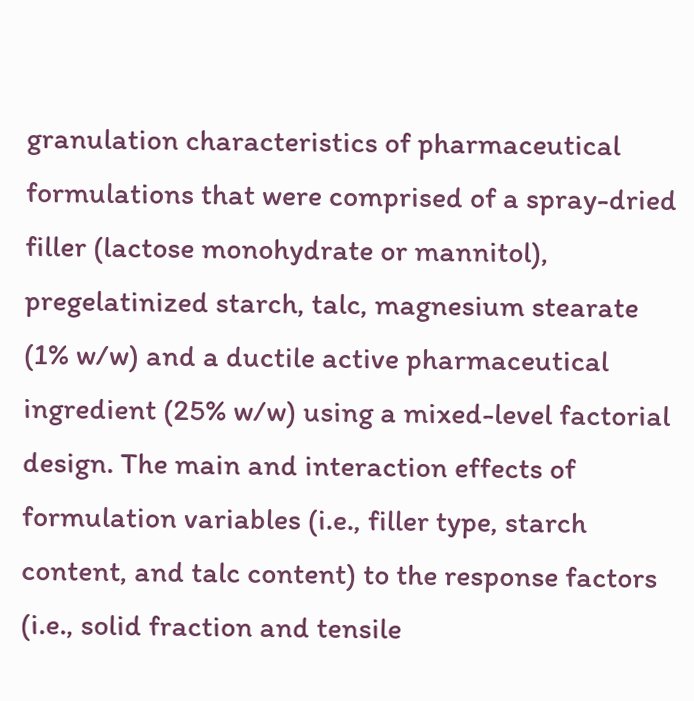granulation characteristics of pharmaceutical formulations that were comprised of a spray-dried filler (lactose monohydrate or mannitol), pregelatinized starch, talc, magnesium stearate (1% w/w) and a ductile active pharmaceutical ingredient (25% w/w) using a mixed-level factorial design. The main and interaction effects of formulation variables (i.e., filler type, starch content, and talc content) to the response factors (i.e., solid fraction and tensile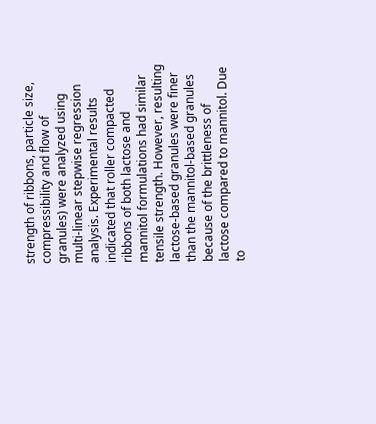strength of ribbons, particle size, compressibility and flow of granules) were analyzed using multi-linear stepwise regression analysis. Experimental results indicated that roller compacted ribbons of both lactose and mannitol formulations had similar tensile strength. However, resulting lactose-based granules were finer than the mannitol-based granules because of the brittleness of lactose compared to mannitol. Due to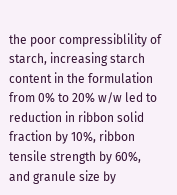the poor compressiblility of starch, increasing starch content in the formulation from 0% to 20% w/w led to reduction in ribbon solid fraction by 10%, ribbon tensile strength by 60%, and granule size by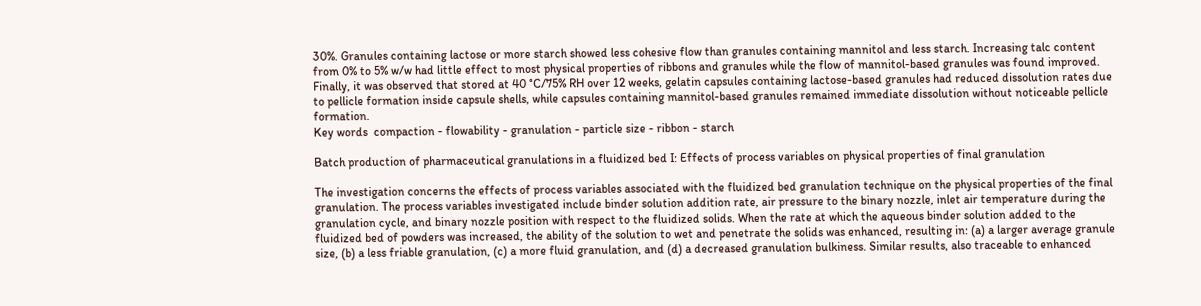30%. Granules containing lactose or more starch showed less cohesive flow than granules containing mannitol and less starch. Increasing talc content from 0% to 5% w/w had little effect to most physical properties of ribbons and granules while the flow of mannitol-based granules was found improved. Finally, it was observed that stored at 40 °C/75% RH over 12 weeks, gelatin capsules containing lactose-based granules had reduced dissolution rates due to pellicle formation inside capsule shells, while capsules containing mannitol-based granules remained immediate dissolution without noticeable pellicle formation.
Key words  compaction - flowability - granulation - particle size - ribbon - starch

Batch production of pharmaceutical granulations in a fluidized bed I: Effects of process variables on physical properties of final granulation

The investigation concerns the effects of process variables associated with the fluidized bed granulation technique on the physical properties of the final granulation. The process variables investigated include binder solution addition rate, air pressure to the binary nozzle, inlet air temperature during the granulation cycle, and binary nozzle position with respect to the fluidized solids. When the rate at which the aqueous binder solution added to the fluidized bed of powders was increased, the ability of the solution to wet and penetrate the solids was enhanced, resulting in: (a) a larger average granule size, (b) a less friable granulation, (c) a more fluid granulation, and (d) a decreased granulation bulkiness. Similar results, also traceable to enhanced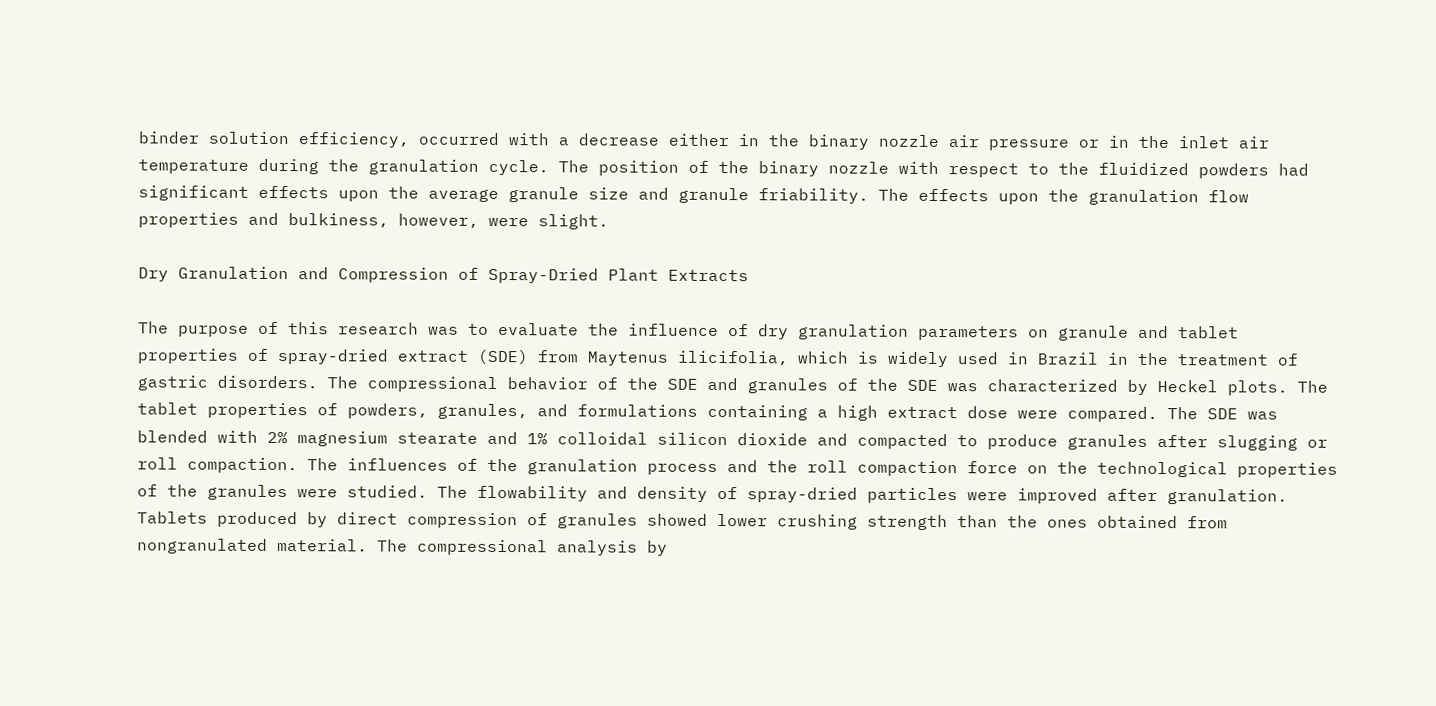binder solution efficiency, occurred with a decrease either in the binary nozzle air pressure or in the inlet air temperature during the granulation cycle. The position of the binary nozzle with respect to the fluidized powders had significant effects upon the average granule size and granule friability. The effects upon the granulation flow properties and bulkiness, however, were slight.

Dry Granulation and Compression of Spray-Dried Plant Extracts

The purpose of this research was to evaluate the influence of dry granulation parameters on granule and tablet properties of spray-dried extract (SDE) from Maytenus ilicifolia, which is widely used in Brazil in the treatment of gastric disorders. The compressional behavior of the SDE and granules of the SDE was characterized by Heckel plots. The tablet properties of powders, granules, and formulations containing a high extract dose were compared. The SDE was blended with 2% magnesium stearate and 1% colloidal silicon dioxide and compacted to produce granules after slugging or roll compaction. The influences of the granulation process and the roll compaction force on the technological properties of the granules were studied. The flowability and density of spray-dried particles were improved after granulation. Tablets produced by direct compression of granules showed lower crushing strength than the ones obtained from nongranulated material. The compressional analysis by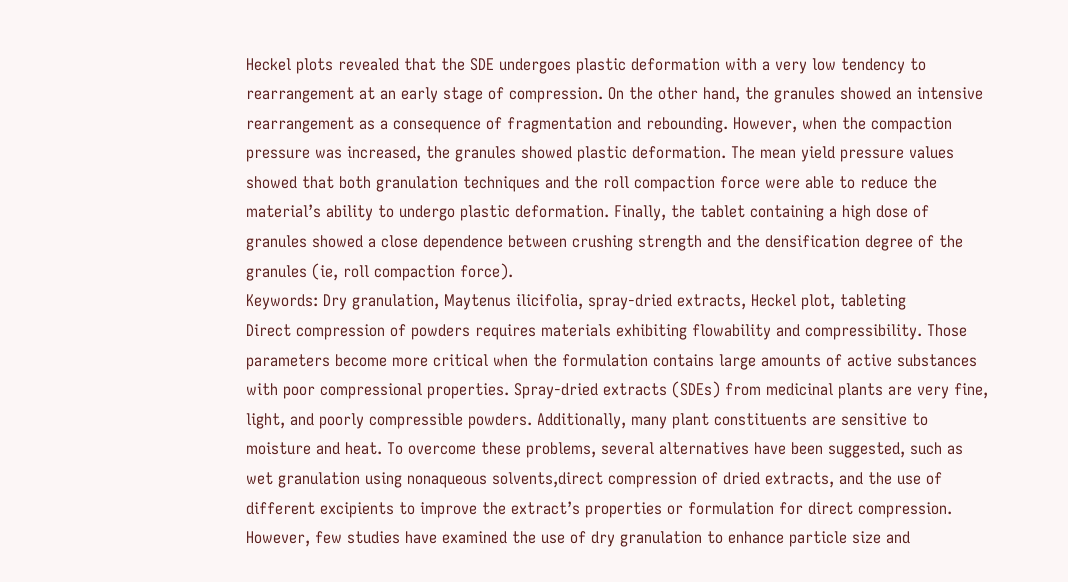Heckel plots revealed that the SDE undergoes plastic deformation with a very low tendency to rearrangement at an early stage of compression. On the other hand, the granules showed an intensive rearrangement as a consequence of fragmentation and rebounding. However, when the compaction pressure was increased, the granules showed plastic deformation. The mean yield pressure values showed that both granulation techniques and the roll compaction force were able to reduce the material’s ability to undergo plastic deformation. Finally, the tablet containing a high dose of granules showed a close dependence between crushing strength and the densification degree of the granules (ie, roll compaction force).
Keywords: Dry granulation, Maytenus ilicifolia, spray-dried extracts, Heckel plot, tableting
Direct compression of powders requires materials exhibiting flowability and compressibility. Those parameters become more critical when the formulation contains large amounts of active substances with poor compressional properties. Spray-dried extracts (SDEs) from medicinal plants are very fine, light, and poorly compressible powders. Additionally, many plant constituents are sensitive to moisture and heat. To overcome these problems, several alternatives have been suggested, such as wet granulation using nonaqueous solvents,direct compression of dried extracts, and the use of different excipients to improve the extract’s properties or formulation for direct compression. However, few studies have examined the use of dry granulation to enhance particle size and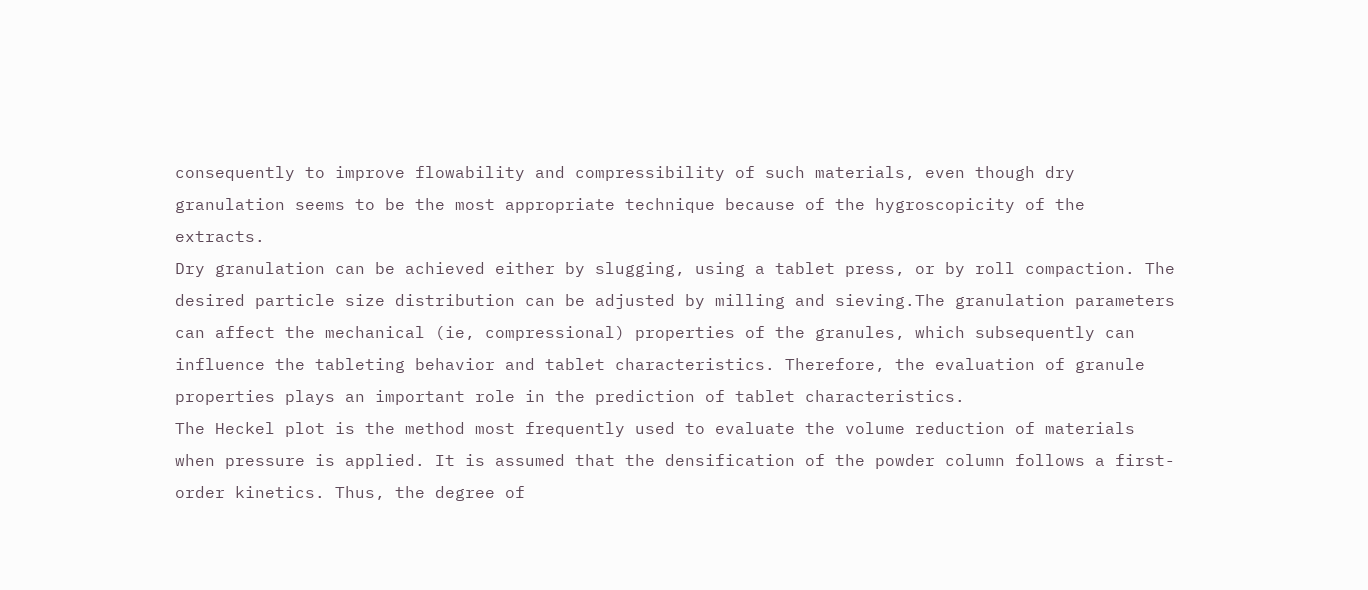consequently to improve flowability and compressibility of such materials, even though dry granulation seems to be the most appropriate technique because of the hygroscopicity of the extracts.
Dry granulation can be achieved either by slugging, using a tablet press, or by roll compaction. The desired particle size distribution can be adjusted by milling and sieving.The granulation parameters can affect the mechanical (ie, compressional) properties of the granules, which subsequently can influence the tableting behavior and tablet characteristics. Therefore, the evaluation of granule properties plays an important role in the prediction of tablet characteristics.
The Heckel plot is the method most frequently used to evaluate the volume reduction of materials when pressure is applied. It is assumed that the densification of the powder column follows a first-order kinetics. Thus, the degree of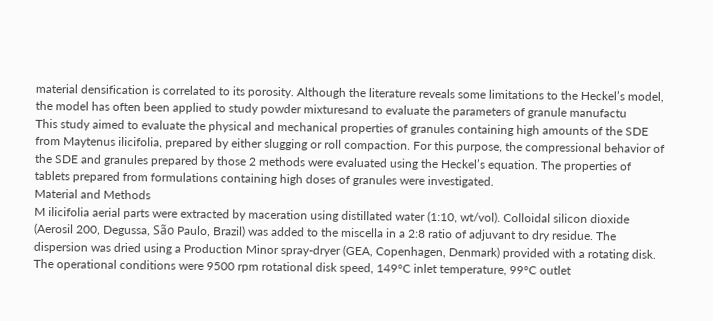material densification is correlated to its porosity. Although the literature reveals some limitations to the Heckel’s model, the model has often been applied to study powder mixturesand to evaluate the parameters of granule manufactu
This study aimed to evaluate the physical and mechanical properties of granules containing high amounts of the SDE from Maytenus ilicifolia, prepared by either slugging or roll compaction. For this purpose, the compressional behavior of the SDE and granules prepared by those 2 methods were evaluated using the Heckel’s equation. The properties of tablets prepared from formulations containing high doses of granules were investigated.
Material and Methods
M ilicifolia aerial parts were extracted by maceration using distillated water (1:10, wt/vol). Colloidal silicon dioxide (Aerosil 200, Degussa, São Paulo, Brazil) was added to the miscella in a 2:8 ratio of adjuvant to dry residue. The dispersion was dried using a Production Minor spray-dryer (GEA, Copenhagen, Denmark) provided with a rotating disk. The operational conditions were 9500 rpm rotational disk speed, 149°C inlet temperature, 99°C outlet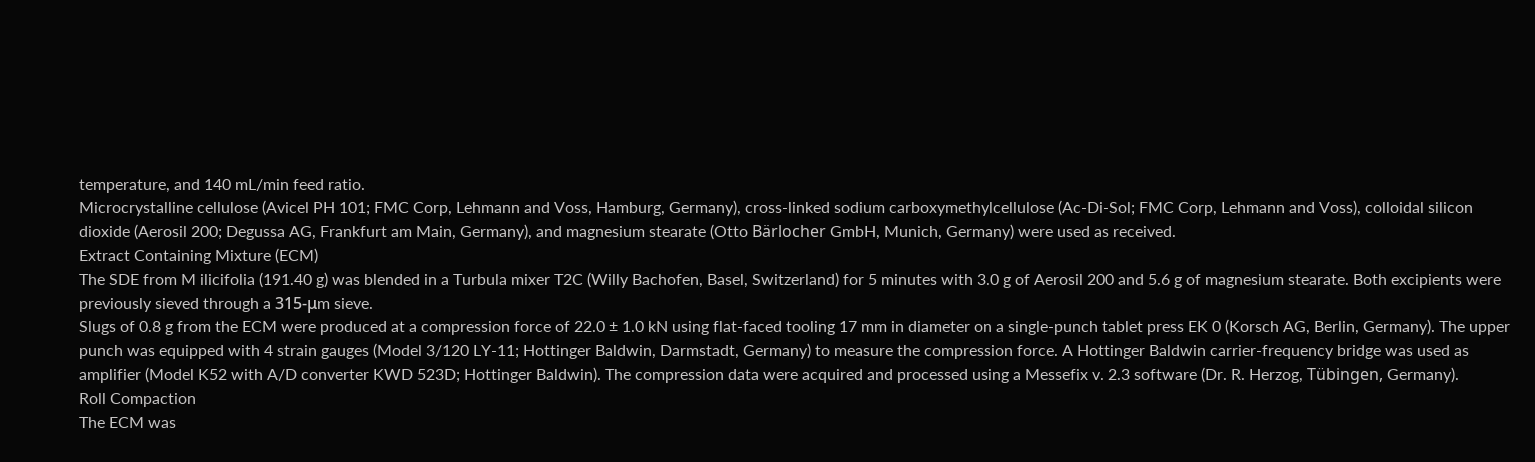temperature, and 140 mL/min feed ratio.
Microcrystalline cellulose (Avicel PH 101; FMC Corp, Lehmann and Voss, Hamburg, Germany), cross-linked sodium carboxymethylcellulose (Ac-Di-Sol; FMC Corp, Lehmann and Voss), colloidal silicon dioxide (Aerosil 200; Degussa AG, Frankfurt am Main, Germany), and magnesium stearate (Otto Bärlocher GmbH, Munich, Germany) were used as received.
Extract Containing Mixture (ECM)
The SDE from M ilicifolia (191.40 g) was blended in a Turbula mixer T2C (Willy Bachofen, Basel, Switzerland) for 5 minutes with 3.0 g of Aerosil 200 and 5.6 g of magnesium stearate. Both excipients were previously sieved through a 315-μm sieve.
Slugs of 0.8 g from the ECM were produced at a compression force of 22.0 ± 1.0 kN using flat-faced tooling 17 mm in diameter on a single-punch tablet press EK 0 (Korsch AG, Berlin, Germany). The upper punch was equipped with 4 strain gauges (Model 3/120 LY-11; Hottinger Baldwin, Darmstadt, Germany) to measure the compression force. A Hottinger Baldwin carrier-frequency bridge was used as amplifier (Model K52 with A/D converter KWD 523D; Hottinger Baldwin). The compression data were acquired and processed using a Messefix v. 2.3 software (Dr. R. Herzog, Tübingen, Germany).
Roll Compaction
The ECM was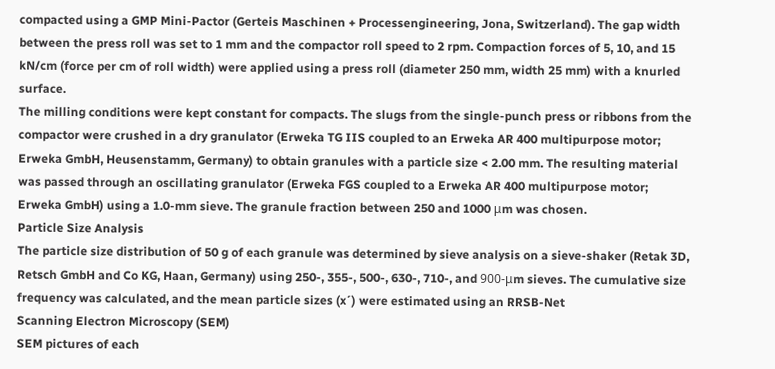compacted using a GMP Mini-Pactor (Gerteis Maschinen + Processengineering, Jona, Switzerland). The gap width between the press roll was set to 1 mm and the compactor roll speed to 2 rpm. Compaction forces of 5, 10, and 15 kN/cm (force per cm of roll width) were applied using a press roll (diameter 250 mm, width 25 mm) with a knurled surface.
The milling conditions were kept constant for compacts. The slugs from the single-punch press or ribbons from the compactor were crushed in a dry granulator (Erweka TG IIS coupled to an Erweka AR 400 multipurpose motor; Erweka GmbH, Heusenstamm, Germany) to obtain granules with a particle size < 2.00 mm. The resulting material was passed through an oscillating granulator (Erweka FGS coupled to a Erweka AR 400 multipurpose motor; Erweka GmbH) using a 1.0-mm sieve. The granule fraction between 250 and 1000 μm was chosen.
Particle Size Analysis
The particle size distribution of 50 g of each granule was determined by sieve analysis on a sieve-shaker (Retak 3D, Retsch GmbH and Co KG, Haan, Germany) using 250-, 355-, 500-, 630-, 710-, and 900-μm sieves. The cumulative size frequency was calculated, and the mean particle sizes (x´) were estimated using an RRSB-Net
Scanning Electron Microscopy (SEM)
SEM pictures of each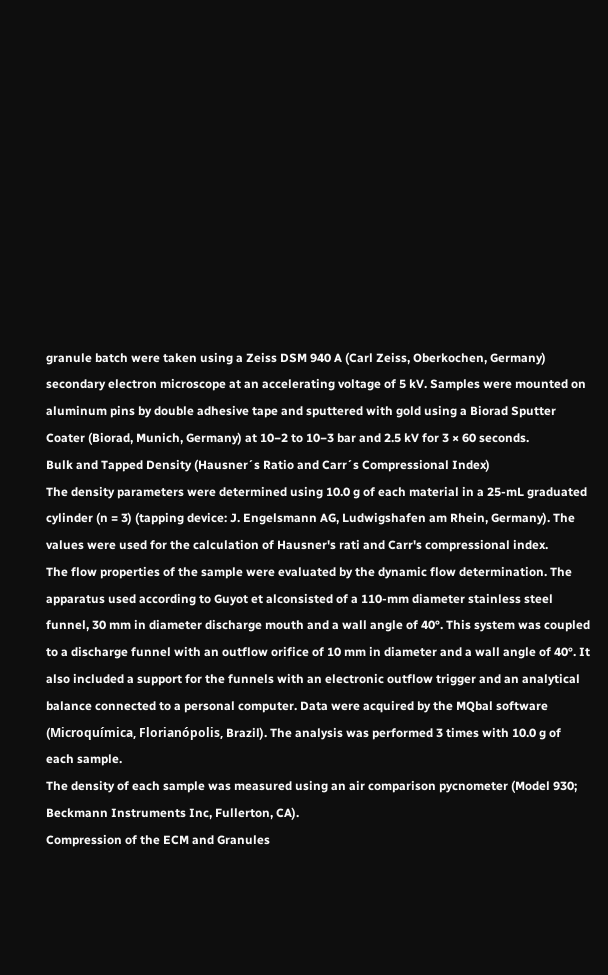granule batch were taken using a Zeiss DSM 940 A (Carl Zeiss, Oberkochen, Germany) secondary electron microscope at an accelerating voltage of 5 kV. Samples were mounted on aluminum pins by double adhesive tape and sputtered with gold using a Biorad Sputter Coater (Biorad, Munich, Germany) at 10−2 to 10−3 bar and 2.5 kV for 3 × 60 seconds.
Bulk and Tapped Density (Hausner´s Ratio and Carr´s Compressional Index)
The density parameters were determined using 10.0 g of each material in a 25-mL graduated cylinder (n = 3) (tapping device: J. Engelsmann AG, Ludwigshafen am Rhein, Germany). The values were used for the calculation of Hausner's rati and Carr's compressional index.
The flow properties of the sample were evaluated by the dynamic flow determination. The apparatus used according to Guyot et alconsisted of a 110-mm diameter stainless steel funnel, 30 mm in diameter discharge mouth and a wall angle of 40°. This system was coupled to a discharge funnel with an outflow orifice of 10 mm in diameter and a wall angle of 40°. It also included a support for the funnels with an electronic outflow trigger and an analytical balance connected to a personal computer. Data were acquired by the MQbal software (Microquímica, Florianópolis, Brazil). The analysis was performed 3 times with 10.0 g of each sample.
The density of each sample was measured using an air comparison pycnometer (Model 930; Beckmann Instruments Inc, Fullerton, CA).
Compression of the ECM and Granules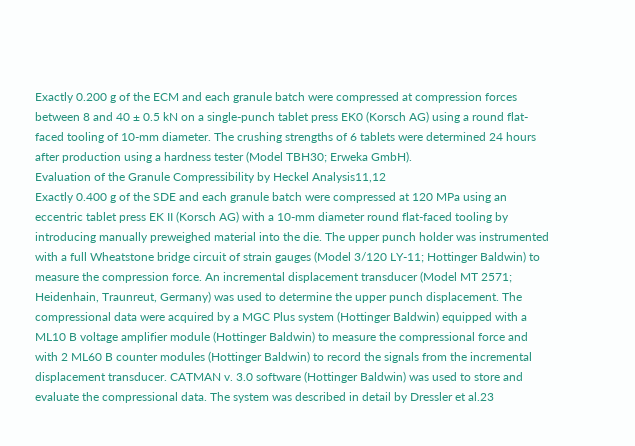Exactly 0.200 g of the ECM and each granule batch were compressed at compression forces between 8 and 40 ± 0.5 kN on a single-punch tablet press EK0 (Korsch AG) using a round flat-faced tooling of 10-mm diameter. The crushing strengths of 6 tablets were determined 24 hours after production using a hardness tester (Model TBH30; Erweka GmbH).
Evaluation of the Granule Compressibility by Heckel Analysis11,12
Exactly 0.400 g of the SDE and each granule batch were compressed at 120 MPa using an eccentric tablet press EK II (Korsch AG) with a 10-mm diameter round flat-faced tooling by introducing manually preweighed material into the die. The upper punch holder was instrumented with a full Wheatstone bridge circuit of strain gauges (Model 3/120 LY-11; Hottinger Baldwin) to measure the compression force. An incremental displacement transducer (Model MT 2571; Heidenhain, Traunreut, Germany) was used to determine the upper punch displacement. The compressional data were acquired by a MGC Plus system (Hottinger Baldwin) equipped with a ML10 B voltage amplifier module (Hottinger Baldwin) to measure the compressional force and with 2 ML60 B counter modules (Hottinger Baldwin) to record the signals from the incremental displacement transducer. CATMAN v. 3.0 software (Hottinger Baldwin) was used to store and evaluate the compressional data. The system was described in detail by Dressler et al.23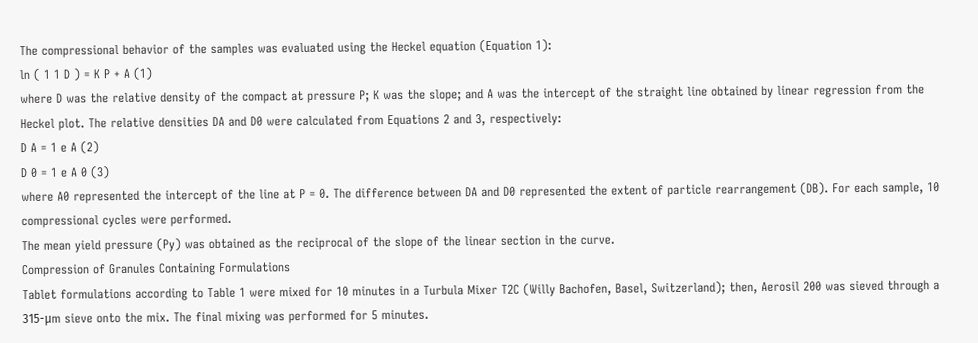The compressional behavior of the samples was evaluated using the Heckel equation (Equation 1):
ln ( 1 1 D ) = K P + A (1)
where D was the relative density of the compact at pressure P; K was the slope; and A was the intercept of the straight line obtained by linear regression from the Heckel plot. The relative densities DA and D0 were calculated from Equations 2 and 3, respectively:
D A = 1 e A (2)
D 0 = 1 e A 0 (3)
where A0 represented the intercept of the line at P = 0. The difference between DA and D0 represented the extent of particle rearrangement (DB). For each sample, 10 compressional cycles were performed.
The mean yield pressure (Py) was obtained as the reciprocal of the slope of the linear section in the curve.
Compression of Granules Containing Formulations
Tablet formulations according to Table 1 were mixed for 10 minutes in a Turbula Mixer T2C (Willy Bachofen, Basel, Switzerland); then, Aerosil 200 was sieved through a 315-μm sieve onto the mix. The final mixing was performed for 5 minutes.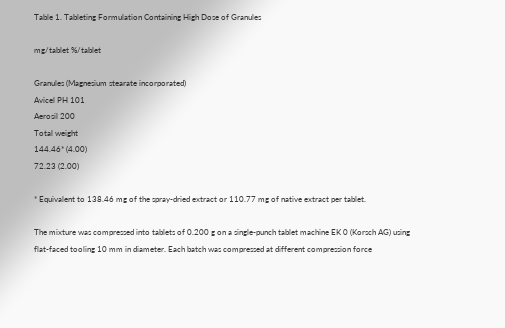Table 1. Tableting Formulation Containing High Dose of Granules

mg/tablet %/tablet

Granules (Magnesium stearate incorporated)
Avicel PH 101
Aerosil 200
Total weight
144.46* (4.00)
72.23 (2.00)

* Equivalent to 138.46 mg of the spray-dried extract or 110.77 mg of native extract per tablet.

The mixture was compressed into tablets of 0.200 g on a single-punch tablet machine EK 0 (Korsch AG) using flat-faced tooling 10 mm in diameter. Each batch was compressed at different compression force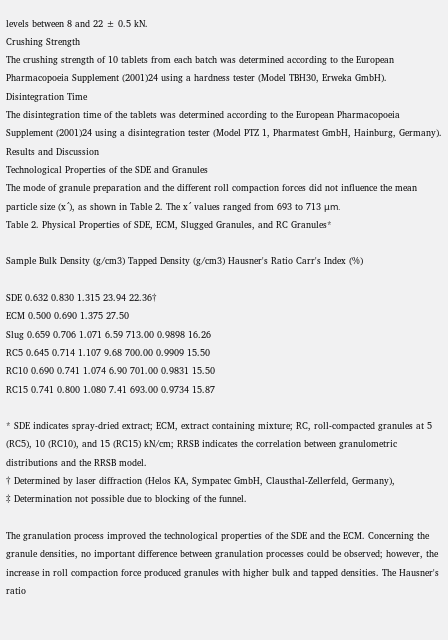levels between 8 and 22 ± 0.5 kN.
Crushing Strength
The crushing strength of 10 tablets from each batch was determined according to the European Pharmacopoeia Supplement (2001)24 using a hardness tester (Model TBH30, Erweka GmbH).
Disintegration Time
The disintegration time of the tablets was determined according to the European Pharmacopoeia Supplement (2001)24 using a disintegration tester (Model PTZ 1, Pharmatest GmbH, Hainburg, Germany).
Results and Discussion
Technological Properties of the SDE and Granules
The mode of granule preparation and the different roll compaction forces did not influence the mean particle size (x´), as shown in Table 2. The x´ values ranged from 693 to 713 μm.
Table 2. Physical Properties of SDE, ECM, Slugged Granules, and RC Granules*

Sample Bulk Density (g/cm3) Tapped Density (g/cm3) Hausner's Ratio Carr's Index (%)

SDE 0.632 0.830 1.315 23.94 22.36†
ECM 0.500 0.690 1.375 27.50
Slug 0.659 0.706 1.071 6.59 713.00 0.9898 16.26
RC5 0.645 0.714 1.107 9.68 700.00 0.9909 15.50
RC10 0.690 0.741 1.074 6.90 701.00 0.9831 15.50
RC15 0.741 0.800 1.080 7.41 693.00 0.9734 15.87

* SDE indicates spray-dried extract; ECM, extract containing mixture; RC, roll-compacted granules at 5 (RC5), 10 (RC10), and 15 (RC15) kN/cm; RRSB indicates the correlation between granulometric distributions and the RRSB model.
† Determined by laser diffraction (Helos KA, Sympatec GmbH, Clausthal-Zellerfeld, Germany),
‡ Determination not possible due to blocking of the funnel.

The granulation process improved the technological properties of the SDE and the ECM. Concerning the granule densities, no important difference between granulation processes could be observed; however, the increase in roll compaction force produced granules with higher bulk and tapped densities. The Hausner's ratio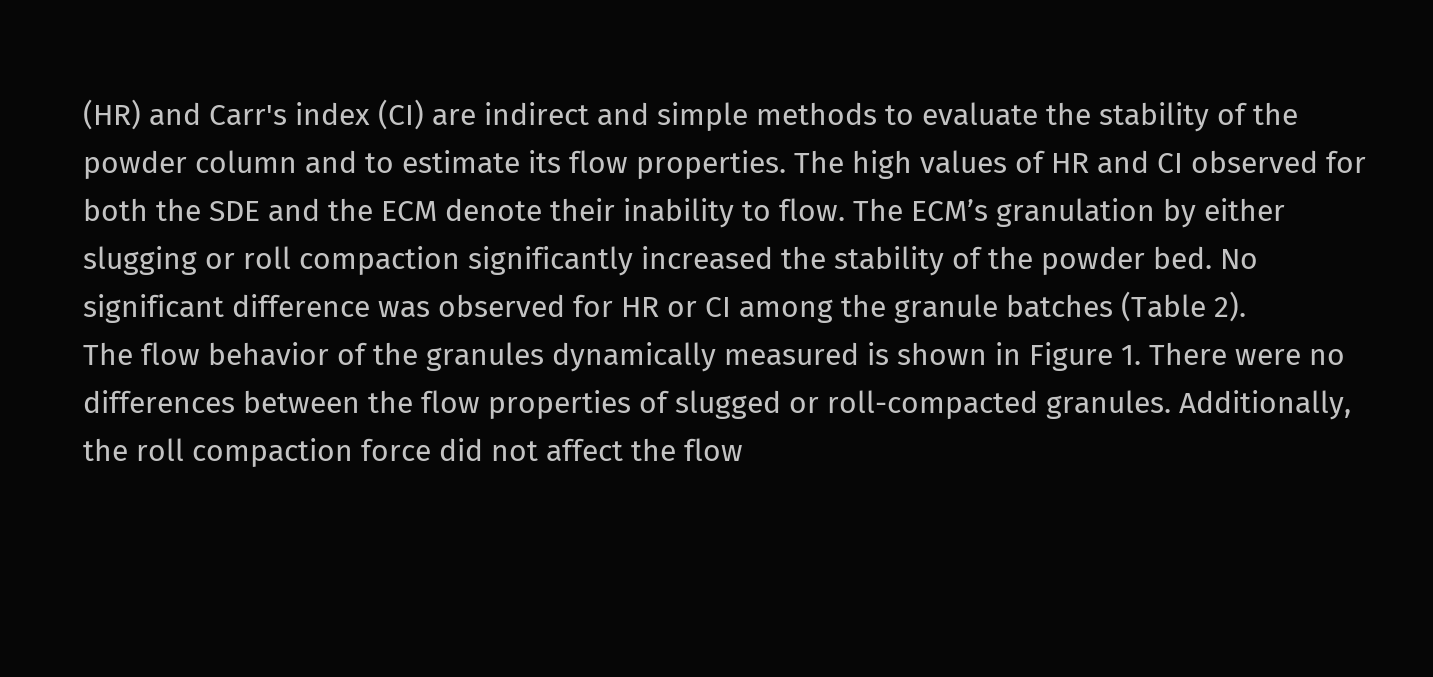(HR) and Carr's index (CI) are indirect and simple methods to evaluate the stability of the powder column and to estimate its flow properties. The high values of HR and CI observed for both the SDE and the ECM denote their inability to flow. The ECM’s granulation by either slugging or roll compaction significantly increased the stability of the powder bed. No significant difference was observed for HR or CI among the granule batches (Table 2).
The flow behavior of the granules dynamically measured is shown in Figure 1. There were no differences between the flow properties of slugged or roll-compacted granules. Additionally, the roll compaction force did not affect the flow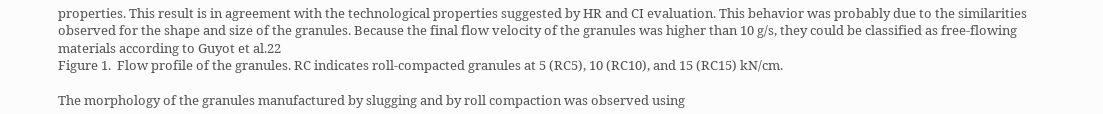properties. This result is in agreement with the technological properties suggested by HR and CI evaluation. This behavior was probably due to the similarities observed for the shape and size of the granules. Because the final flow velocity of the granules was higher than 10 g/s, they could be classified as free-flowing materials according to Guyot et al.22
Figure 1.  Flow profile of the granules. RC indicates roll-compacted granules at 5 (RC5), 10 (RC10), and 15 (RC15) kN/cm.

The morphology of the granules manufactured by slugging and by roll compaction was observed using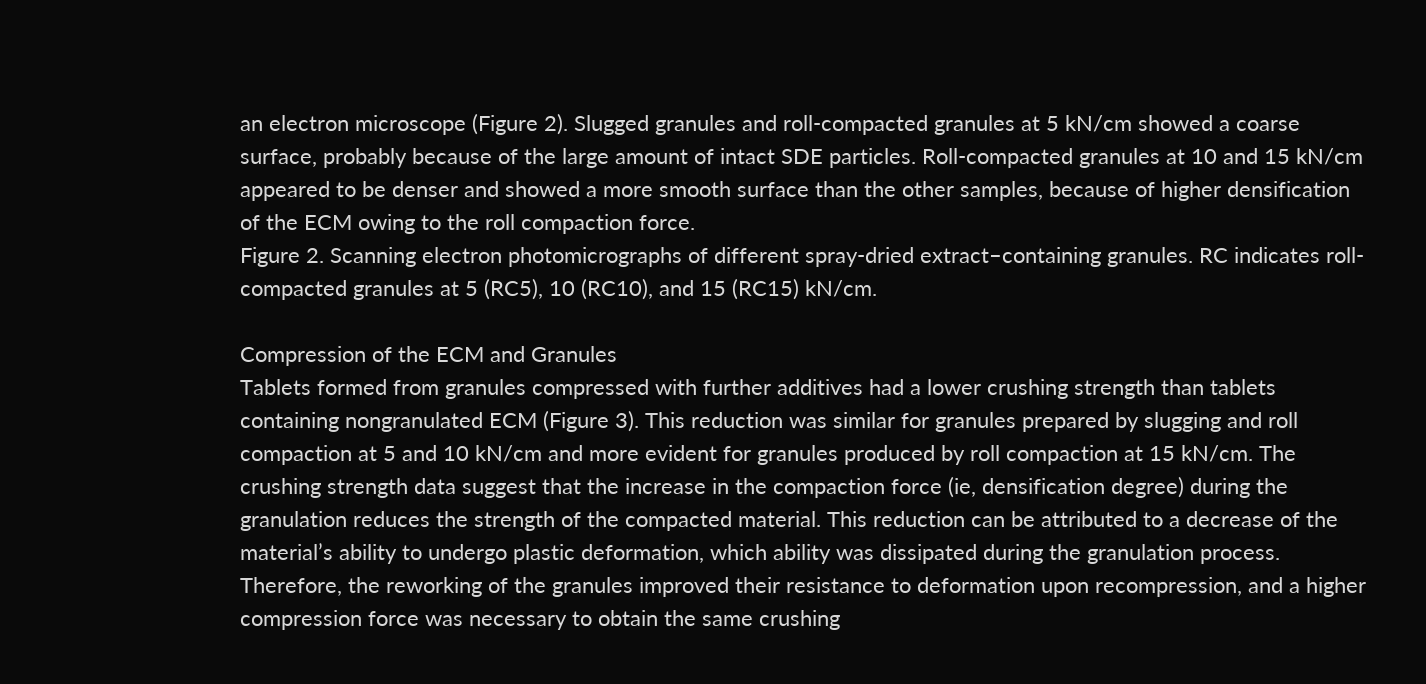an electron microscope (Figure 2). Slugged granules and roll-compacted granules at 5 kN/cm showed a coarse surface, probably because of the large amount of intact SDE particles. Roll-compacted granules at 10 and 15 kN/cm appeared to be denser and showed a more smooth surface than the other samples, because of higher densification of the ECM owing to the roll compaction force.
Figure 2. Scanning electron photomicrographs of different spray-dried extract–containing granules. RC indicates roll-compacted granules at 5 (RC5), 10 (RC10), and 15 (RC15) kN/cm.

Compression of the ECM and Granules
Tablets formed from granules compressed with further additives had a lower crushing strength than tablets containing nongranulated ECM (Figure 3). This reduction was similar for granules prepared by slugging and roll compaction at 5 and 10 kN/cm and more evident for granules produced by roll compaction at 15 kN/cm. The crushing strength data suggest that the increase in the compaction force (ie, densification degree) during the granulation reduces the strength of the compacted material. This reduction can be attributed to a decrease of the material’s ability to undergo plastic deformation, which ability was dissipated during the granulation process. Therefore, the reworking of the granules improved their resistance to deformation upon recompression, and a higher compression force was necessary to obtain the same crushing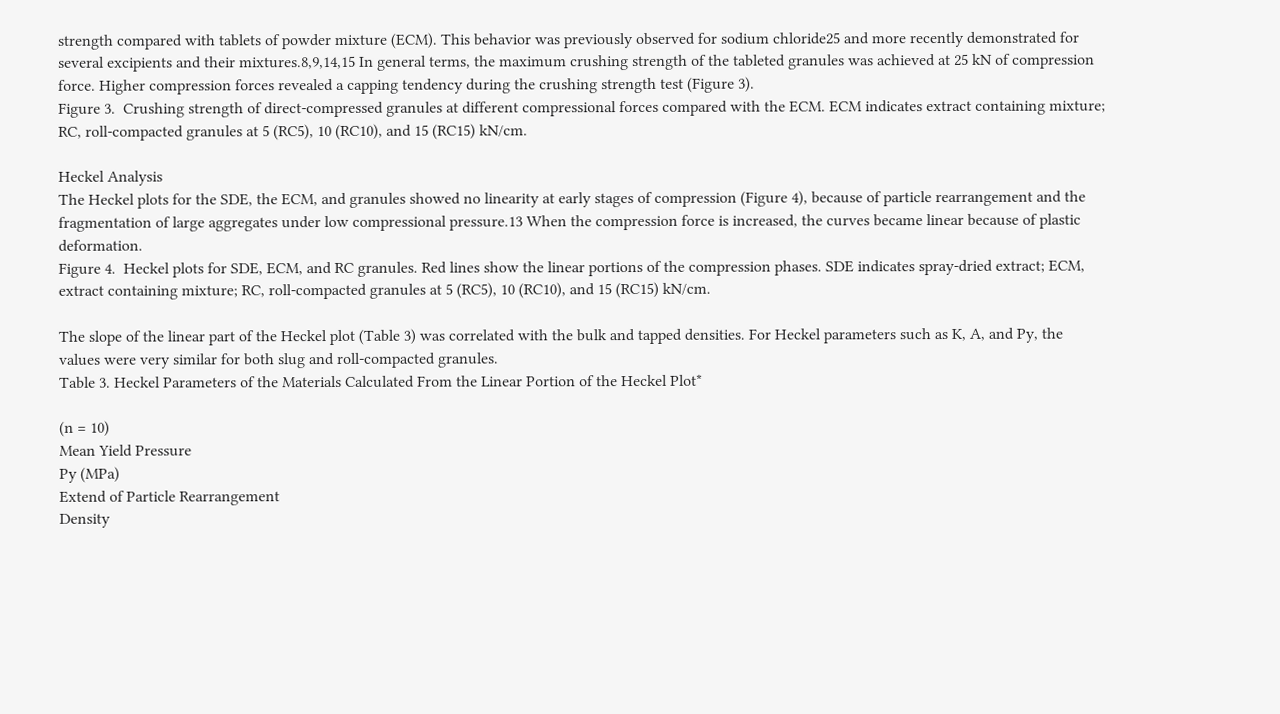strength compared with tablets of powder mixture (ECM). This behavior was previously observed for sodium chloride25 and more recently demonstrated for several excipients and their mixtures.8,9,14,15 In general terms, the maximum crushing strength of the tableted granules was achieved at 25 kN of compression force. Higher compression forces revealed a capping tendency during the crushing strength test (Figure 3).
Figure 3.  Crushing strength of direct-compressed granules at different compressional forces compared with the ECM. ECM indicates extract containing mixture; RC, roll-compacted granules at 5 (RC5), 10 (RC10), and 15 (RC15) kN/cm.

Heckel Analysis
The Heckel plots for the SDE, the ECM, and granules showed no linearity at early stages of compression (Figure 4), because of particle rearrangement and the fragmentation of large aggregates under low compressional pressure.13 When the compression force is increased, the curves became linear because of plastic deformation.
Figure 4.  Heckel plots for SDE, ECM, and RC granules. Red lines show the linear portions of the compression phases. SDE indicates spray-dried extract; ECM, extract containing mixture; RC, roll-compacted granules at 5 (RC5), 10 (RC10), and 15 (RC15) kN/cm.

The slope of the linear part of the Heckel plot (Table 3) was correlated with the bulk and tapped densities. For Heckel parameters such as K, A, and Py, the values were very similar for both slug and roll-compacted granules.
Table 3. Heckel Parameters of the Materials Calculated From the Linear Portion of the Heckel Plot*

(n = 10)
Mean Yield Pressure
Py (MPa)
Extend of Particle Rearrangement
Density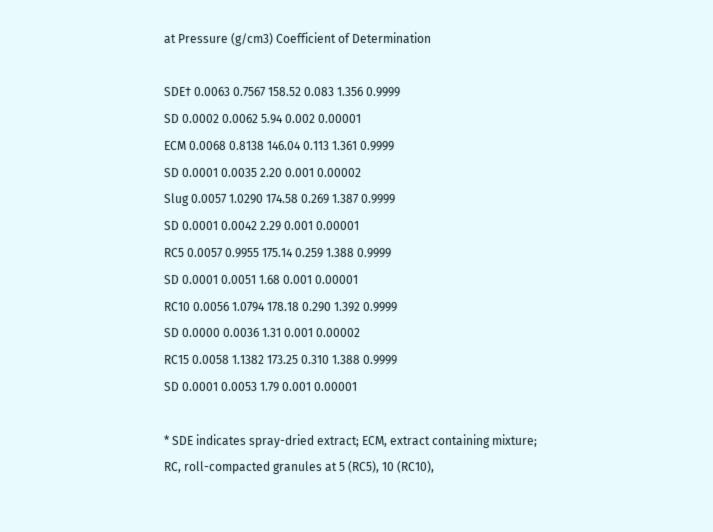at Pressure (g/cm3) Coefficient of Determination

SDE† 0.0063 0.7567 158.52 0.083 1.356 0.9999
SD 0.0002 0.0062 5.94 0.002 0.00001
ECM 0.0068 0.8138 146.04 0.113 1.361 0.9999
SD 0.0001 0.0035 2.20 0.001 0.00002
Slug 0.0057 1.0290 174.58 0.269 1.387 0.9999
SD 0.0001 0.0042 2.29 0.001 0.00001
RC5 0.0057 0.9955 175.14 0.259 1.388 0.9999
SD 0.0001 0.0051 1.68 0.001 0.00001
RC10 0.0056 1.0794 178.18 0.290 1.392 0.9999
SD 0.0000 0.0036 1.31 0.001 0.00002
RC15 0.0058 1.1382 173.25 0.310 1.388 0.9999
SD 0.0001 0.0053 1.79 0.001 0.00001

* SDE indicates spray-dried extract; ECM, extract containing mixture; RC, roll-compacted granules at 5 (RC5), 10 (RC10),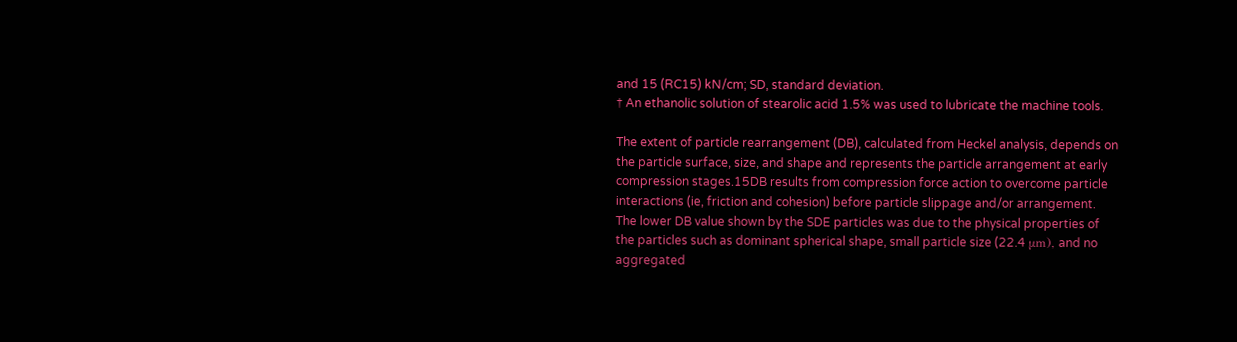and 15 (RC15) kN/cm; SD, standard deviation.
† An ethanolic solution of stearolic acid 1.5% was used to lubricate the machine tools.

The extent of particle rearrangement (DB), calculated from Heckel analysis, depends on the particle surface, size, and shape and represents the particle arrangement at early compression stages.15DB results from compression force action to overcome particle interactions (ie, friction and cohesion) before particle slippage and/or arrangement. The lower DB value shown by the SDE particles was due to the physical properties of the particles such as dominant spherical shape, small particle size (22.4 μm), and no aggregated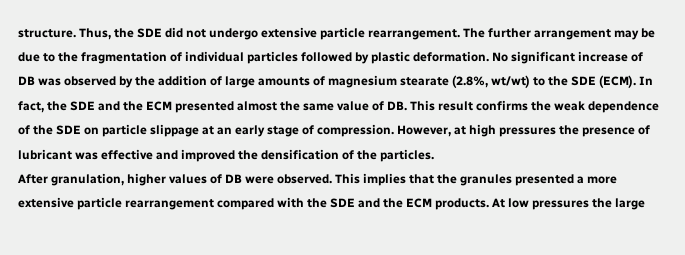structure. Thus, the SDE did not undergo extensive particle rearrangement. The further arrangement may be due to the fragmentation of individual particles followed by plastic deformation. No significant increase of DB was observed by the addition of large amounts of magnesium stearate (2.8%, wt/wt) to the SDE (ECM). In fact, the SDE and the ECM presented almost the same value of DB. This result confirms the weak dependence of the SDE on particle slippage at an early stage of compression. However, at high pressures the presence of lubricant was effective and improved the densification of the particles.
After granulation, higher values of DB were observed. This implies that the granules presented a more extensive particle rearrangement compared with the SDE and the ECM products. At low pressures the large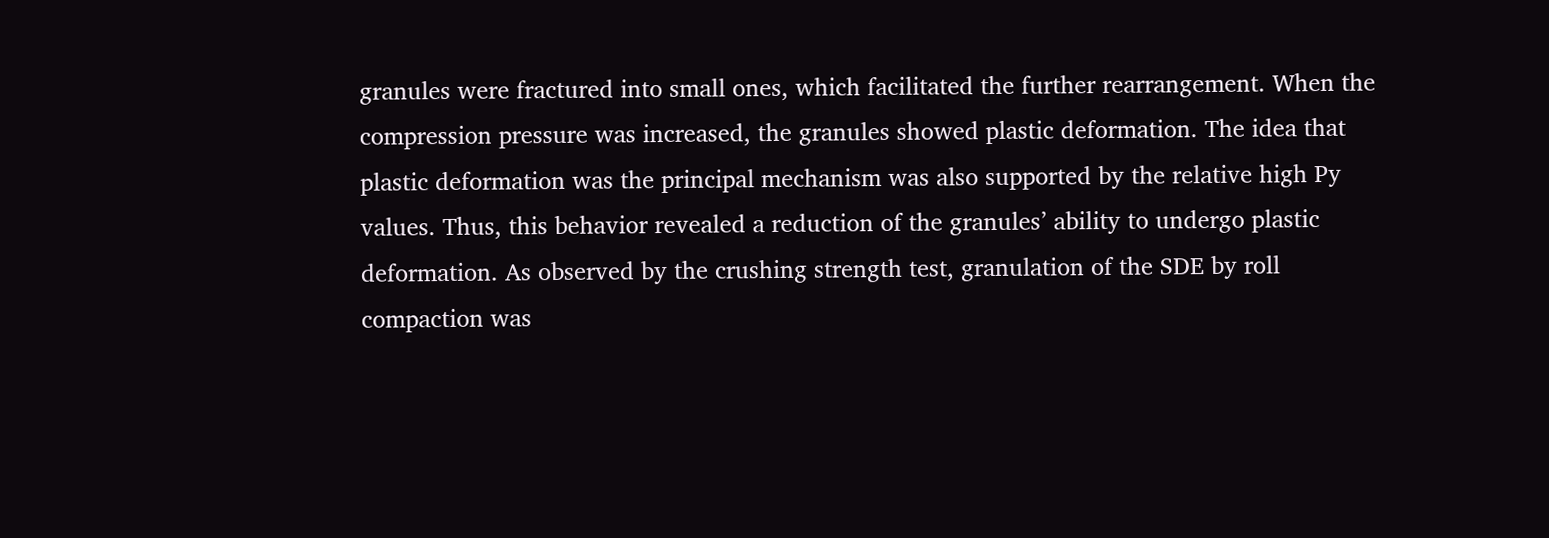granules were fractured into small ones, which facilitated the further rearrangement. When the compression pressure was increased, the granules showed plastic deformation. The idea that plastic deformation was the principal mechanism was also supported by the relative high Py values. Thus, this behavior revealed a reduction of the granules’ ability to undergo plastic deformation. As observed by the crushing strength test, granulation of the SDE by roll compaction was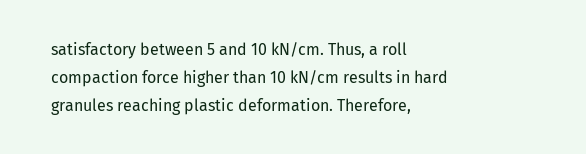satisfactory between 5 and 10 kN/cm. Thus, a roll compaction force higher than 10 kN/cm results in hard granules reaching plastic deformation. Therefore,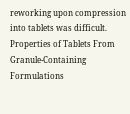reworking upon compression into tablets was difficult.
Properties of Tablets From Granule-Containing Formulations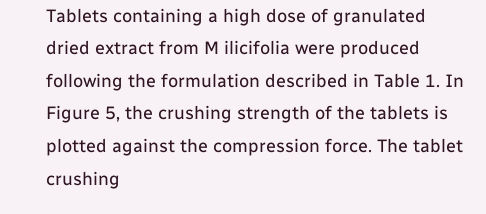Tablets containing a high dose of granulated dried extract from M ilicifolia were produced following the formulation described in Table 1. In Figure 5, the crushing strength of the tablets is plotted against the compression force. The tablet crushing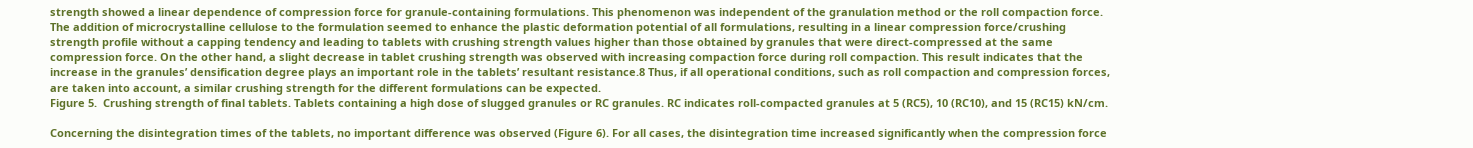strength showed a linear dependence of compression force for granule-containing formulations. This phenomenon was independent of the granulation method or the roll compaction force. The addition of microcrystalline cellulose to the formulation seemed to enhance the plastic deformation potential of all formulations, resulting in a linear compression force/crushing strength profile without a capping tendency and leading to tablets with crushing strength values higher than those obtained by granules that were direct-compressed at the same compression force. On the other hand, a slight decrease in tablet crushing strength was observed with increasing compaction force during roll compaction. This result indicates that the increase in the granules’ densification degree plays an important role in the tablets’ resultant resistance.8 Thus, if all operational conditions, such as roll compaction and compression forces, are taken into account, a similar crushing strength for the different formulations can be expected.
Figure 5.  Crushing strength of final tablets. Tablets containing a high dose of slugged granules or RC granules. RC indicates roll-compacted granules at 5 (RC5), 10 (RC10), and 15 (RC15) kN/cm.

Concerning the disintegration times of the tablets, no important difference was observed (Figure 6). For all cases, the disintegration time increased significantly when the compression force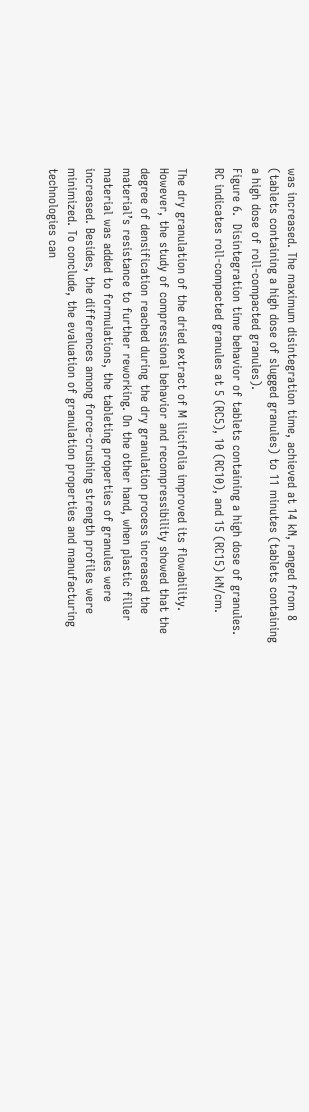was increased. The maximum disintegration time, achieved at 14 kN, ranged from 8 (tablets containing a high dose of slugged granules) to 11 minutes (tablets containing a high dose of roll-compacted granules).
Figure 6.  Disintegration time behavior of tablets containing a high dose of granules. RC indicates roll-compacted granules at 5 (RC5), 10 (RC10), and 15 (RC15) kN/cm.

The dry granulation of the dried extract of M ilicifolia improved its flowability. However, the study of compressional behavior and recompressibility showed that the degree of densification reached during the dry granulation process increased the material’s resistance to further reworking. On the other hand, when plastic filler material was added to formulations, the tableting properties of granules were increased. Besides, the differences among force-crushing strength profiles were minimized. To conclude, the evaluation of granulation properties and manufacturing technologies can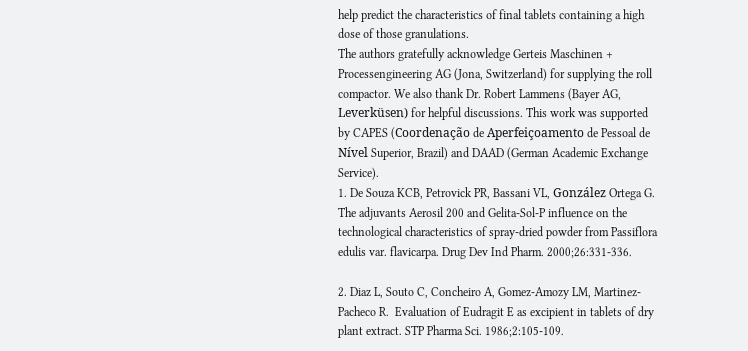help predict the characteristics of final tablets containing a high dose of those granulations.
The authors gratefully acknowledge Gerteis Maschinen + Processengineering AG (Jona, Switzerland) for supplying the roll compactor. We also thank Dr. Robert Lammens (Bayer AG, Leverküsen) for helpful discussions. This work was supported by CAPES (Coordenação de Aperfeiçoamento de Pessoal de Nível Superior, Brazil) and DAAD (German Academic Exchange Service).
1. De Souza KCB, Petrovick PR, Bassani VL, González Ortega G.  The adjuvants Aerosil 200 and Gelita-Sol-P influence on the technological characteristics of spray-dried powder from Passiflora edulis var. flavicarpa. Drug Dev Ind Pharm. 2000;26:331-336.

2. Diaz L, Souto C, Concheiro A, Gomez-Amozy LM, Martinez-Pacheco R.  Evaluation of Eudragit E as excipient in tablets of dry plant extract. STP Pharma Sci. 1986;2:105-109.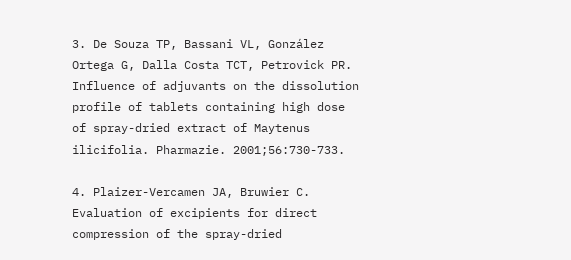3. De Souza TP, Bassani VL, González Ortega G, Dalla Costa TCT, Petrovick PR.  Influence of adjuvants on the dissolution profile of tablets containing high dose of spray-dried extract of Maytenus ilicifolia. Pharmazie. 2001;56:730-733.

4. Plaizer-Vercamen JA, Bruwier C.  Evaluation of excipients for direct compression of the spray-dried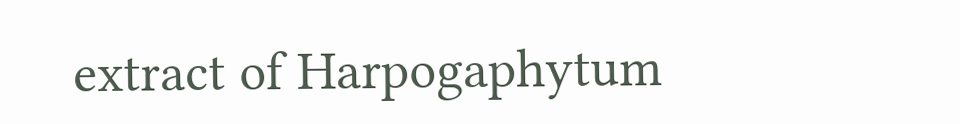extract of Harpogaphytum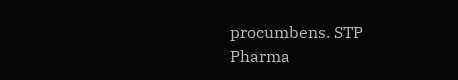procumbens. STP Pharma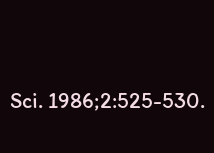Sci. 1986;2:525-530.